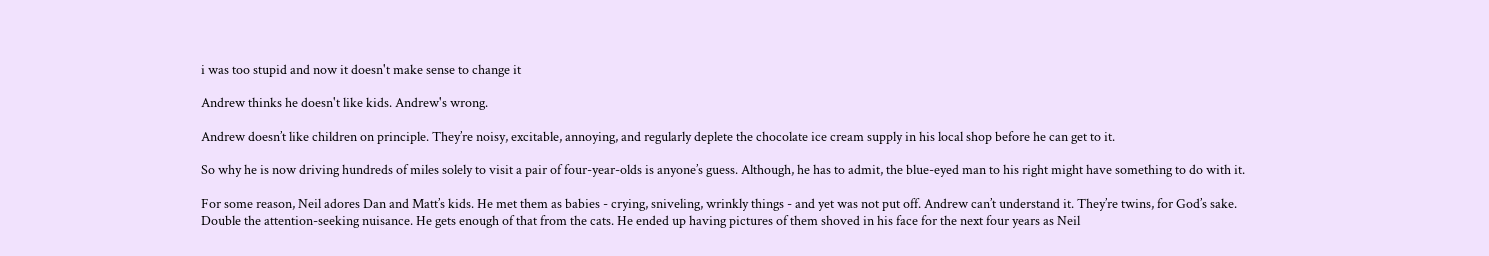i was too stupid and now it doesn't make sense to change it

Andrew thinks he doesn't like kids. Andrew's wrong.

Andrew doesn’t like children on principle. They’re noisy, excitable, annoying, and regularly deplete the chocolate ice cream supply in his local shop before he can get to it.

So why he is now driving hundreds of miles solely to visit a pair of four-year-olds is anyone’s guess. Although, he has to admit, the blue-eyed man to his right might have something to do with it.

For some reason, Neil adores Dan and Matt’s kids. He met them as babies - crying, sniveling, wrinkly things - and yet was not put off. Andrew can’t understand it. They’re twins, for God’s sake. Double the attention-seeking nuisance. He gets enough of that from the cats. He ended up having pictures of them shoved in his face for the next four years as Neil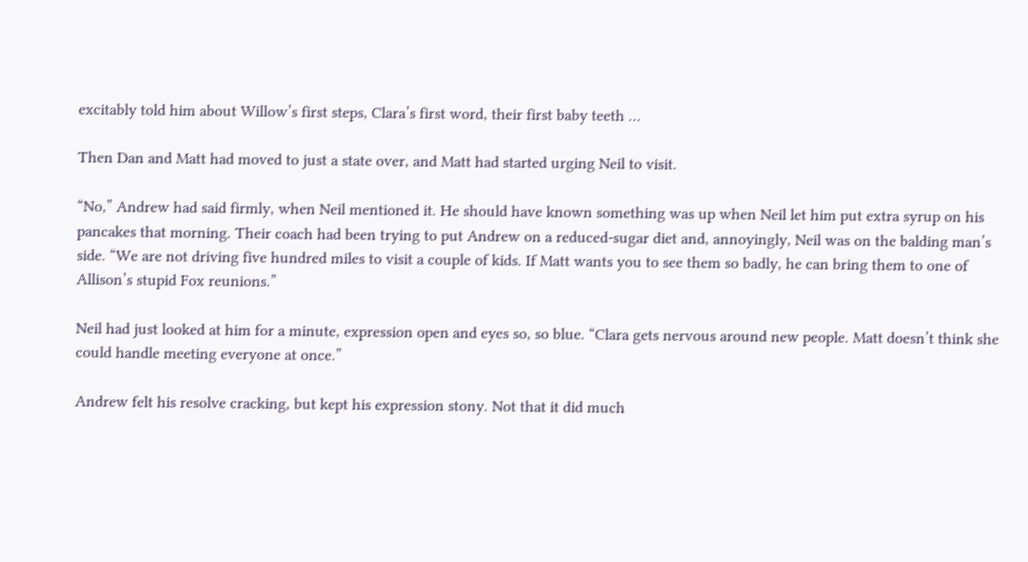excitably told him about Willow’s first steps, Clara’s first word, their first baby teeth …

Then Dan and Matt had moved to just a state over, and Matt had started urging Neil to visit.

“No,” Andrew had said firmly, when Neil mentioned it. He should have known something was up when Neil let him put extra syrup on his pancakes that morning. Their coach had been trying to put Andrew on a reduced-sugar diet and, annoyingly, Neil was on the balding man’s side. “We are not driving five hundred miles to visit a couple of kids. If Matt wants you to see them so badly, he can bring them to one of Allison’s stupid Fox reunions.”

Neil had just looked at him for a minute, expression open and eyes so, so blue. “Clara gets nervous around new people. Matt doesn’t think she could handle meeting everyone at once.”

Andrew felt his resolve cracking, but kept his expression stony. Not that it did much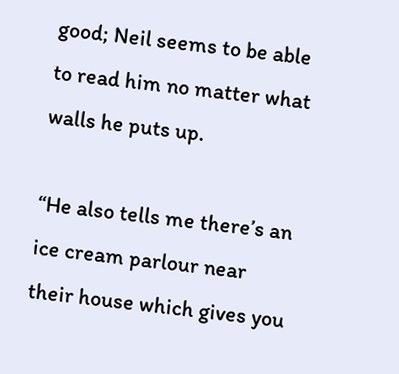good; Neil seems to be able to read him no matter what walls he puts up.

“He also tells me there’s an ice cream parlour near their house which gives you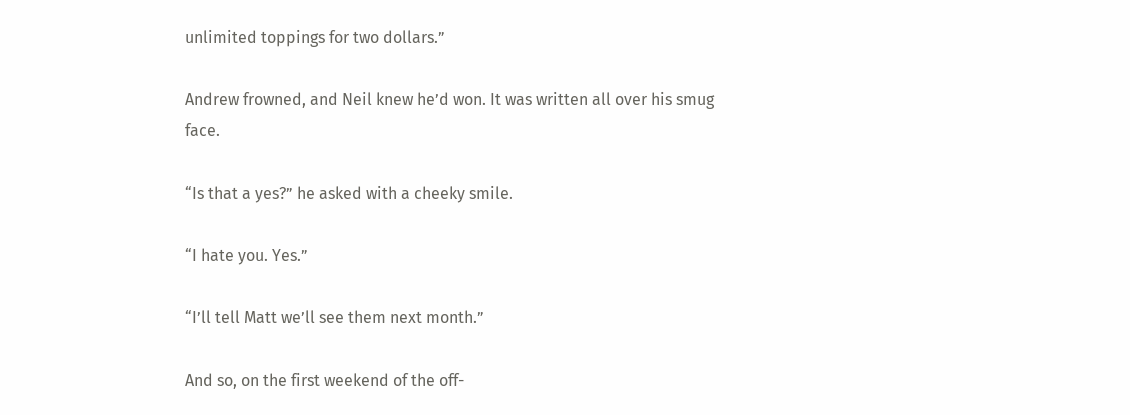unlimited toppings for two dollars.”

Andrew frowned, and Neil knew he’d won. It was written all over his smug face.

“Is that a yes?” he asked with a cheeky smile.

“I hate you. Yes.”

“I’ll tell Matt we’ll see them next month.”

And so, on the first weekend of the off-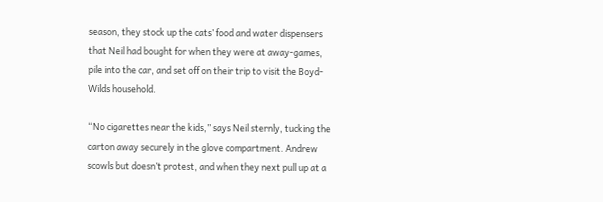season, they stock up the cats’ food and water dispensers that Neil had bought for when they were at away-games, pile into the car, and set off on their trip to visit the Boyd-Wilds household.

“No cigarettes near the kids,” says Neil sternly, tucking the carton away securely in the glove compartment. Andrew scowls but doesn’t protest, and when they next pull up at a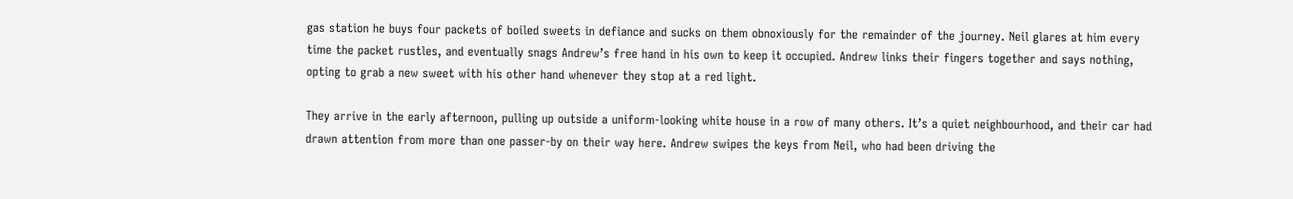gas station he buys four packets of boiled sweets in defiance and sucks on them obnoxiously for the remainder of the journey. Neil glares at him every time the packet rustles, and eventually snags Andrew’s free hand in his own to keep it occupied. Andrew links their fingers together and says nothing, opting to grab a new sweet with his other hand whenever they stop at a red light.

They arrive in the early afternoon, pulling up outside a uniform-looking white house in a row of many others. It’s a quiet neighbourhood, and their car had drawn attention from more than one passer-by on their way here. Andrew swipes the keys from Neil, who had been driving the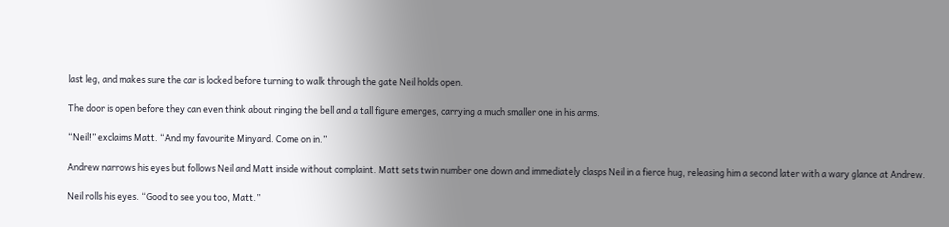last leg, and makes sure the car is locked before turning to walk through the gate Neil holds open.

The door is open before they can even think about ringing the bell and a tall figure emerges, carrying a much smaller one in his arms.

“Neil!” exclaims Matt. “And my favourite Minyard. Come on in.”

Andrew narrows his eyes but follows Neil and Matt inside without complaint. Matt sets twin number one down and immediately clasps Neil in a fierce hug, releasing him a second later with a wary glance at Andrew.

Neil rolls his eyes. “Good to see you too, Matt.”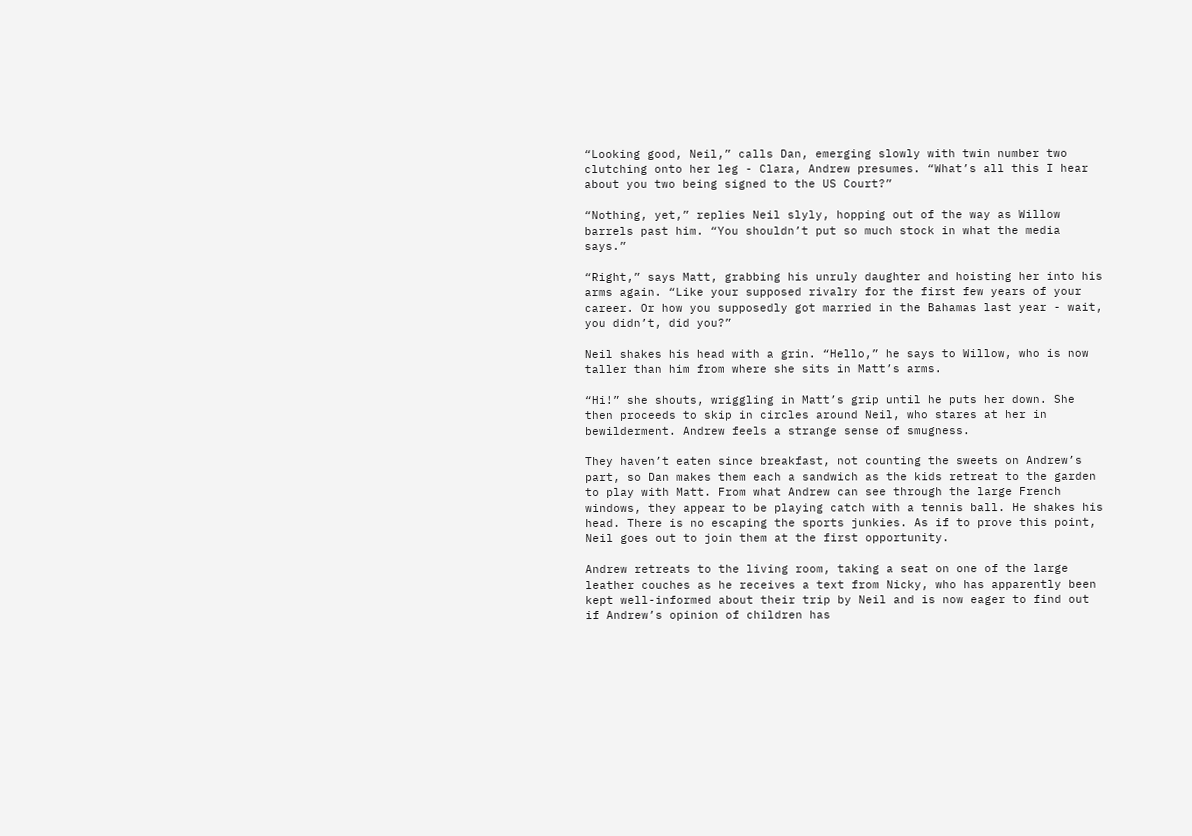“Looking good, Neil,” calls Dan, emerging slowly with twin number two clutching onto her leg - Clara, Andrew presumes. “What’s all this I hear about you two being signed to the US Court?”

“Nothing, yet,” replies Neil slyly, hopping out of the way as Willow barrels past him. “You shouldn’t put so much stock in what the media says.”

“Right,” says Matt, grabbing his unruly daughter and hoisting her into his arms again. “Like your supposed rivalry for the first few years of your career. Or how you supposedly got married in the Bahamas last year - wait, you didn’t, did you?”

Neil shakes his head with a grin. “Hello,” he says to Willow, who is now taller than him from where she sits in Matt’s arms.

“Hi!” she shouts, wriggling in Matt’s grip until he puts her down. She then proceeds to skip in circles around Neil, who stares at her in bewilderment. Andrew feels a strange sense of smugness.

They haven’t eaten since breakfast, not counting the sweets on Andrew’s part, so Dan makes them each a sandwich as the kids retreat to the garden to play with Matt. From what Andrew can see through the large French windows, they appear to be playing catch with a tennis ball. He shakes his head. There is no escaping the sports junkies. As if to prove this point, Neil goes out to join them at the first opportunity.

Andrew retreats to the living room, taking a seat on one of the large leather couches as he receives a text from Nicky, who has apparently been kept well-informed about their trip by Neil and is now eager to find out if Andrew’s opinion of children has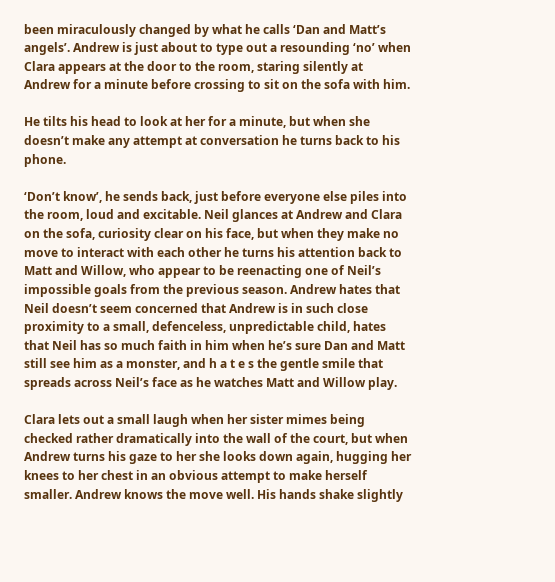been miraculously changed by what he calls ‘Dan and Matt’s angels’. Andrew is just about to type out a resounding ‘no’ when Clara appears at the door to the room, staring silently at Andrew for a minute before crossing to sit on the sofa with him.

He tilts his head to look at her for a minute, but when she doesn’t make any attempt at conversation he turns back to his phone.

‘Don’t know’, he sends back, just before everyone else piles into the room, loud and excitable. Neil glances at Andrew and Clara on the sofa, curiosity clear on his face, but when they make no move to interact with each other he turns his attention back to Matt and Willow, who appear to be reenacting one of Neil’s impossible goals from the previous season. Andrew hates that Neil doesn’t seem concerned that Andrew is in such close proximity to a small, defenceless, unpredictable child, hates that Neil has so much faith in him when he’s sure Dan and Matt still see him as a monster, and h a t e s the gentle smile that spreads across Neil’s face as he watches Matt and Willow play.

Clara lets out a small laugh when her sister mimes being checked rather dramatically into the wall of the court, but when Andrew turns his gaze to her she looks down again, hugging her knees to her chest in an obvious attempt to make herself smaller. Andrew knows the move well. His hands shake slightly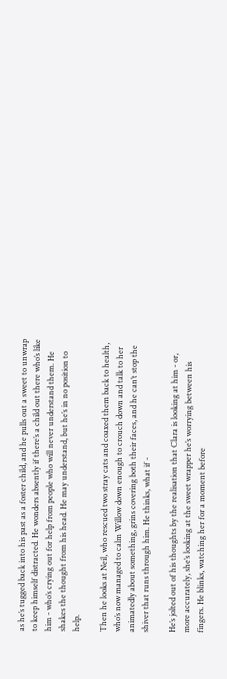as he’s tugged back into his past as a foster child, and he pulls out a sweet to unwrap to keep himself distracted. He wonders absently if there’s a child out there who’s like him - who’s crying out for help from people who will never understand them. He shakes the thought from his head. He may understand, but he’s in no position to help.

Then he looks at Neil, who rescued two stray cats and coaxed them back to health, who’s now managed to calm Willow down enough to crouch down and talk to her animatedly about something, grins covering both their faces, and he can’t stop the shiver that runs through him. He thinks, what if -

He’s jolted out of his thoughts by the realisation that Clara is looking at him - or, more accurately, she’s looking at the sweet wrapper he’s worrying between his fingers. He blinks, watching her for a moment before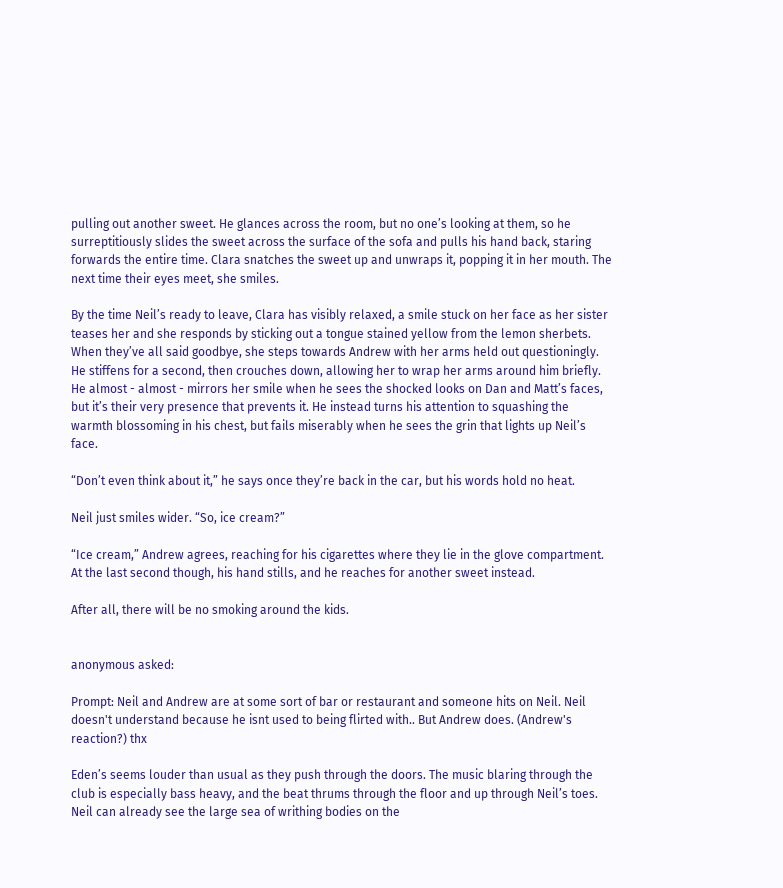pulling out another sweet. He glances across the room, but no one’s looking at them, so he surreptitiously slides the sweet across the surface of the sofa and pulls his hand back, staring forwards the entire time. Clara snatches the sweet up and unwraps it, popping it in her mouth. The next time their eyes meet, she smiles.

By the time Neil’s ready to leave, Clara has visibly relaxed, a smile stuck on her face as her sister teases her and she responds by sticking out a tongue stained yellow from the lemon sherbets. When they’ve all said goodbye, she steps towards Andrew with her arms held out questioningly. He stiffens for a second, then crouches down, allowing her to wrap her arms around him briefly. He almost - almost - mirrors her smile when he sees the shocked looks on Dan and Matt’s faces, but it’s their very presence that prevents it. He instead turns his attention to squashing the warmth blossoming in his chest, but fails miserably when he sees the grin that lights up Neil’s face.

“Don’t even think about it,” he says once they’re back in the car, but his words hold no heat.

Neil just smiles wider. “So, ice cream?”

“Ice cream,” Andrew agrees, reaching for his cigarettes where they lie in the glove compartment. At the last second though, his hand stills, and he reaches for another sweet instead.

After all, there will be no smoking around the kids.


anonymous asked:

Prompt: Neil and Andrew are at some sort of bar or restaurant and someone hits on Neil. Neil doesn't understand because he isnt used to being flirted with.. But Andrew does. (Andrew's reaction?) thx

Eden’s seems louder than usual as they push through the doors. The music blaring through the club is especially bass heavy, and the beat thrums through the floor and up through Neil’s toes. Neil can already see the large sea of writhing bodies on the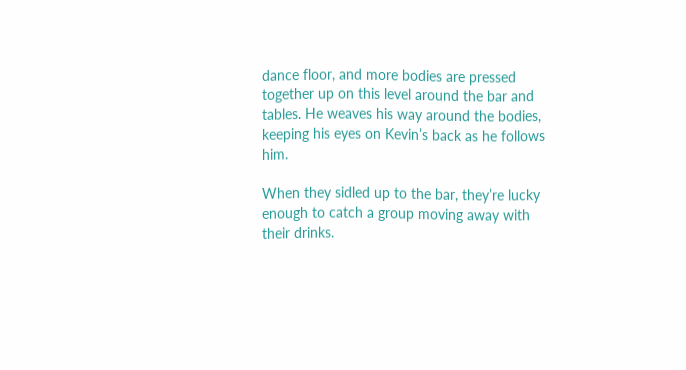dance floor, and more bodies are pressed together up on this level around the bar and tables. He weaves his way around the bodies, keeping his eyes on Kevin’s back as he follows him.

When they sidled up to the bar, they’re lucky enough to catch a group moving away with their drinks.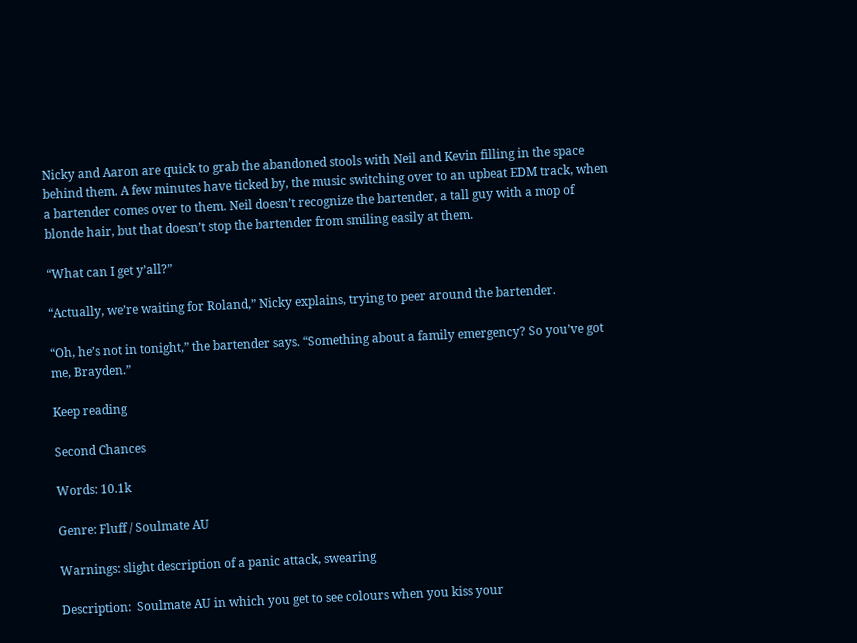Nicky and Aaron are quick to grab the abandoned stools with Neil and Kevin filling in the space behind them. A few minutes have ticked by, the music switching over to an upbeat EDM track, when a bartender comes over to them. Neil doesn’t recognize the bartender, a tall guy with a mop of blonde hair, but that doesn’t stop the bartender from smiling easily at them.

“What can I get y’all?”

“Actually, we’re waiting for Roland,” Nicky explains, trying to peer around the bartender.

“Oh, he’s not in tonight,” the bartender says. “Something about a family emergency? So you’ve got me, Brayden.”

Keep reading

Second Chances

Words: 10.1k

Genre: Fluff / Soulmate AU

Warnings: slight description of a panic attack, swearing

Description:  Soulmate AU in which you get to see colours when you kiss your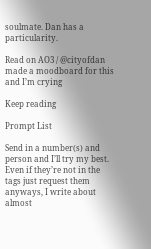soulmate. Dan has a particularity.

Read on AO3 / @cityofdan made a moodboard for this and I’m crying

Keep reading

Prompt List

Send in a number(s) and person and I’ll try my best. Even if they’re not in the tags just request them anyways, I write about almost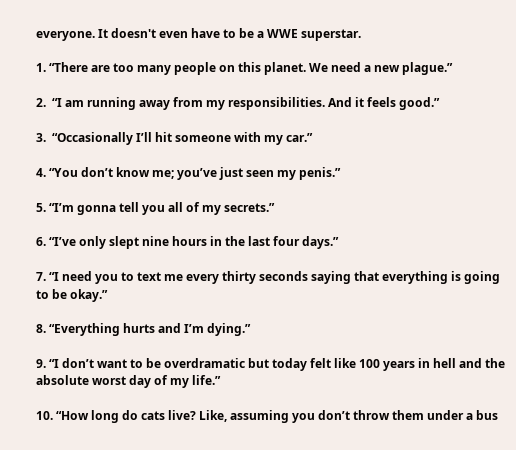everyone. It doesn't even have to be a WWE superstar.

1. “There are too many people on this planet. We need a new plague.”

2.  “I am running away from my responsibilities. And it feels good.”

3.  “Occasionally I’ll hit someone with my car.”

4. “You don’t know me; you’ve just seen my penis.”

5. “I’m gonna tell you all of my secrets.”

6. “I’ve only slept nine hours in the last four days.”

7. “I need you to text me every thirty seconds saying that everything is going to be okay.”

8. “Everything hurts and I’m dying.”

9. “I don’t want to be overdramatic but today felt like 100 years in hell and the absolute worst day of my life.”

10. “How long do cats live? Like, assuming you don’t throw them under a bus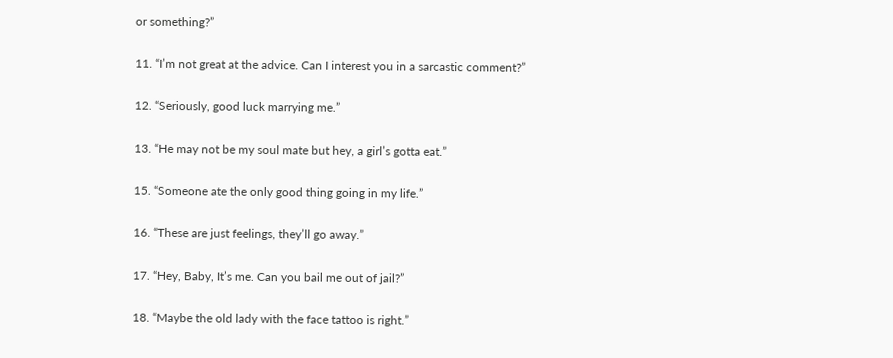or something?”

11. “I’m not great at the advice. Can I interest you in a sarcastic comment?”

12. “Seriously, good luck marrying me.”

13. “He may not be my soul mate but hey, a girl’s gotta eat.”

15. “Someone ate the only good thing going in my life.”

16. “These are just feelings, they’ll go away.”

17. “Hey, Baby, It’s me. Can you bail me out of jail?”

18. “Maybe the old lady with the face tattoo is right.”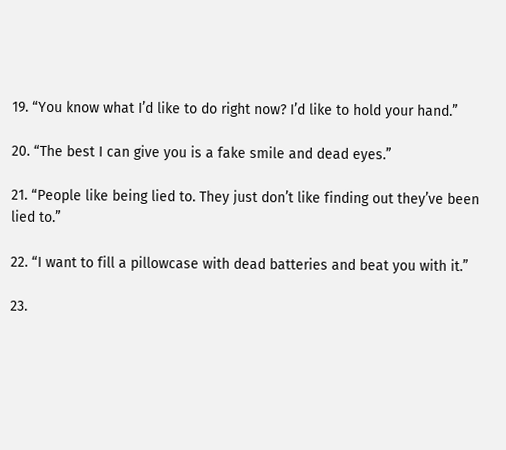19. “You know what I’d like to do right now? I’d like to hold your hand.”

20. “The best I can give you is a fake smile and dead eyes.”

21. “People like being lied to. They just don’t like finding out they’ve been lied to.”

22. “I want to fill a pillowcase with dead batteries and beat you with it.”

23.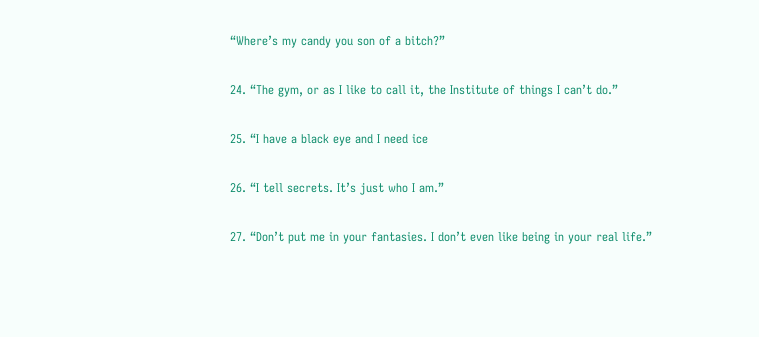“Where’s my candy you son of a bitch?”

24. “The gym, or as I like to call it, the Institute of things I can’t do.”

25. “I have a black eye and I need ice

26. “I tell secrets. It’s just who I am.”

27. “Don’t put me in your fantasies. I don’t even like being in your real life.”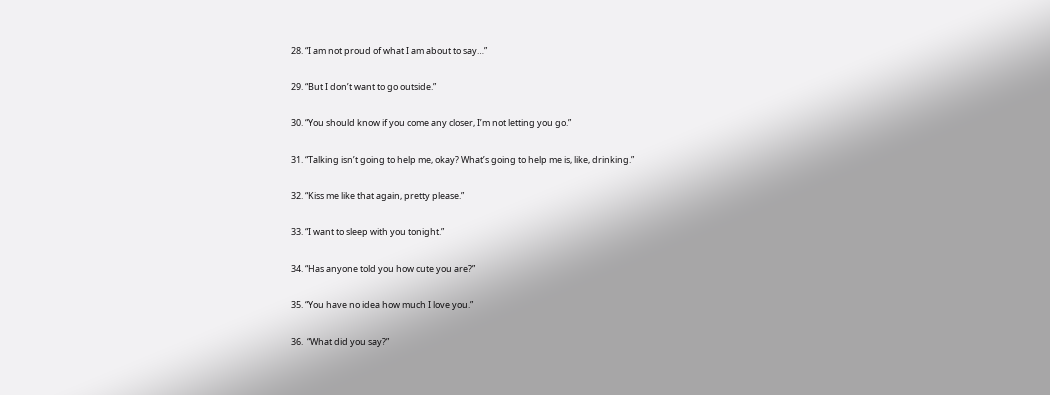28. “I am not proud of what I am about to say…”

29. “But I don’t want to go outside.”

30. “You should know if you come any closer, I’m not letting you go.”

31. “Talking isn’t going to help me, okay? What’s going to help me is, like, drinking.”

32. “Kiss me like that again, pretty please.”

33. “I want to sleep with you tonight.”

34. “Has anyone told you how cute you are?”

35. “You have no idea how much I love you.”

36.  “What did you say?”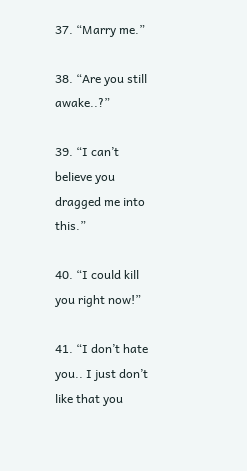37. “Marry me.”

38. “Are you still awake..?”

39. “I can’t believe you dragged me into this.”

40. “I could kill you right now!”

41. “I don’t hate you.. I just don’t like that you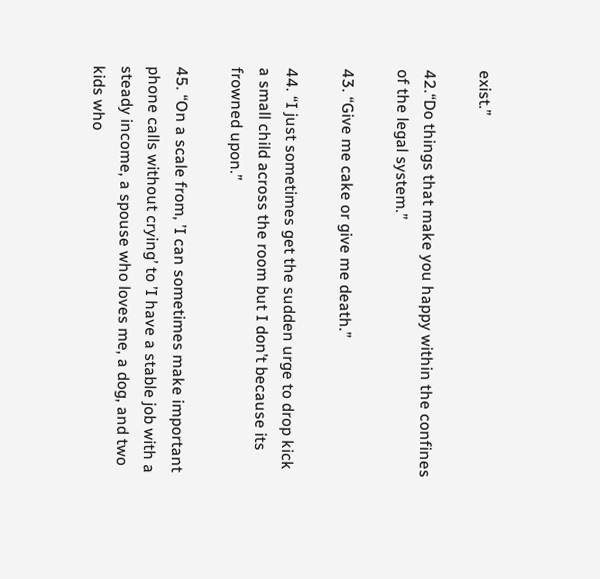exist.”

42.“Do things that make you happy within the confines of the legal system.”

43. “Give me cake or give me death.”

44. “I just sometimes get the sudden urge to drop kick a small child across the room but I don’t because its frowned upon.”

45. “On a scale from, ’I can sometimes make important phone calls without crying’ to ’I have a stable job with a steady income, a spouse who loves me, a dog, and two kids who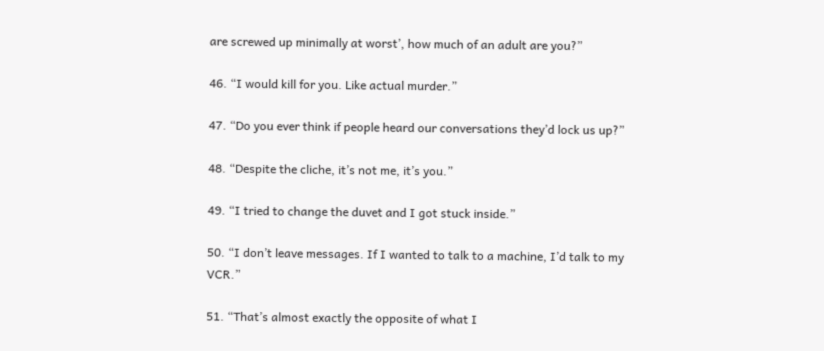are screwed up minimally at worst’, how much of an adult are you?”

46. “I would kill for you. Like actual murder.”

47. “Do you ever think if people heard our conversations they’d lock us up?”

48. “Despite the cliche, it’s not me, it’s you.”

49. “I tried to change the duvet and I got stuck inside.”

50. “I don’t leave messages. If I wanted to talk to a machine, I’d talk to my VCR.”

51. “That’s almost exactly the opposite of what I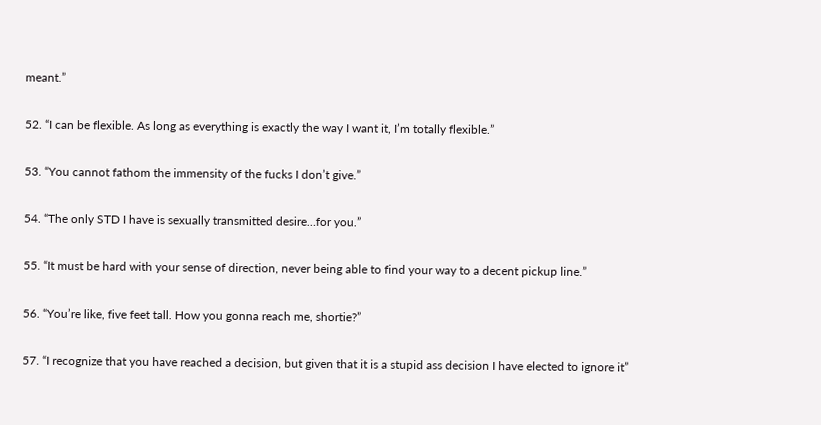meant.”

52. “I can be flexible. As long as everything is exactly the way I want it, I’m totally flexible.”

53. “You cannot fathom the immensity of the fucks I don’t give.”

54. “The only STD I have is sexually transmitted desire…for you.”

55. “It must be hard with your sense of direction, never being able to find your way to a decent pickup line.”

56. “You’re like, five feet tall. How you gonna reach me, shortie?”

57. “I recognize that you have reached a decision, but given that it is a stupid ass decision I have elected to ignore it”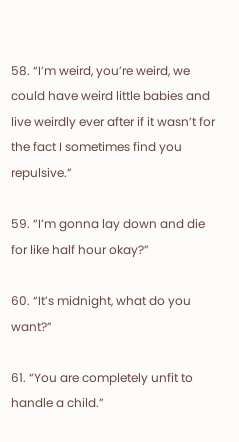58. “I’m weird, you’re weird, we could have weird little babies and live weirdly ever after if it wasn’t for the fact I sometimes find you repulsive.”

59. “I’m gonna lay down and die for like half hour okay?”

60. “It’s midnight, what do you want?”

61. “You are completely unfit to handle a child.”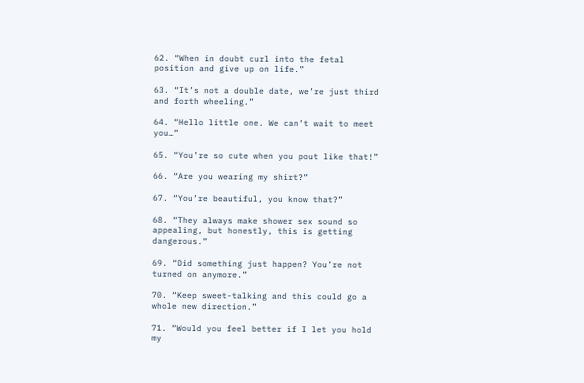62. “When in doubt curl into the fetal position and give up on life.”

63. “It’s not a double date, we’re just third and forth wheeling.”

64. “Hello little one. We can’t wait to meet you…”

65. “You’re so cute when you pout like that!”

66. “Are you wearing my shirt?”

67. “You’re beautiful, you know that?”

68. “They always make shower sex sound so appealing, but honestly, this is getting dangerous.”

69. “Did something just happen? You’re not turned on anymore.”

70. “Keep sweet-talking and this could go a whole new direction.”

71. “Would you feel better if I let you hold my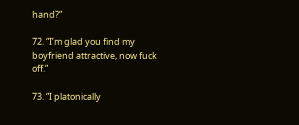hand?”

72. “I’m glad you find my boyfriend attractive, now fuck off.”

73. “I platonically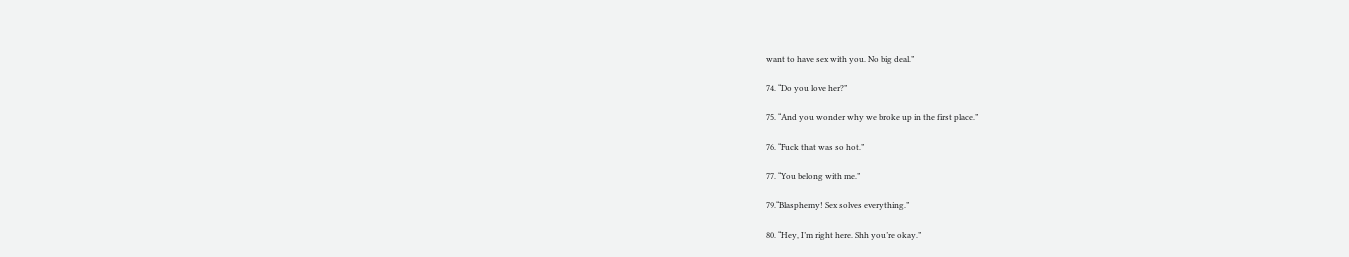want to have sex with you. No big deal.”

74. “Do you love her?”

75. “And you wonder why we broke up in the first place.”

76. “Fuck that was so hot.”

77. “You belong with me.”

79.“Blasphemy! Sex solves everything.”

80. “Hey, I’m right here. Shh you’re okay.”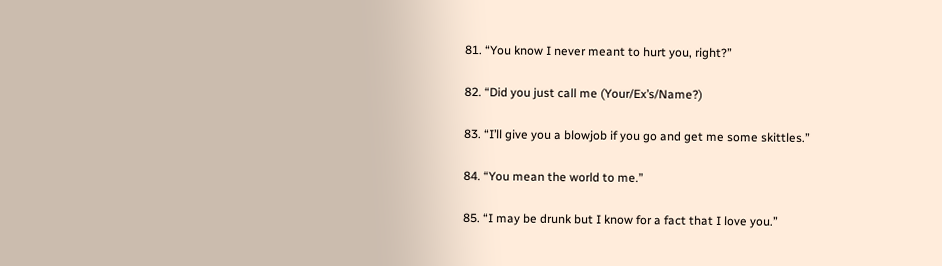81. “You know I never meant to hurt you, right?”

82. “Did you just call me (Your/Ex’s/Name?)

83. “I’ll give you a blowjob if you go and get me some skittles.”

84. “You mean the world to me.”

85. “I may be drunk but I know for a fact that I love you.”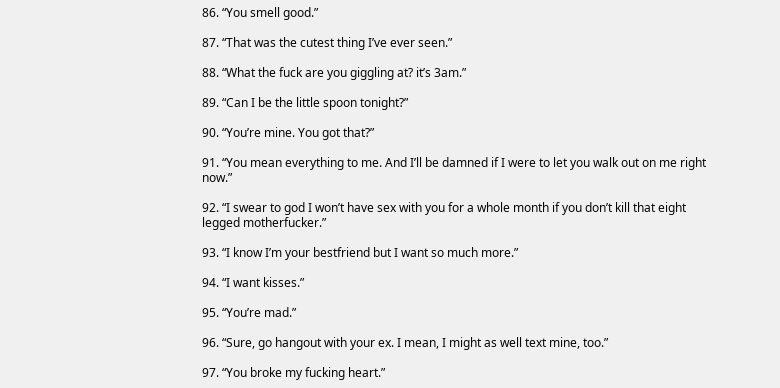86. “You smell good.”

87. “That was the cutest thing I’ve ever seen.”

88. “What the fuck are you giggling at? it’s 3am.”

89. “Can I be the little spoon tonight?”

90. “You’re mine. You got that?”

91. “You mean everything to me. And I’ll be damned if I were to let you walk out on me right now.”

92. “I swear to god I won’t have sex with you for a whole month if you don’t kill that eight legged motherfucker.”

93. “I know I’m your bestfriend but I want so much more.”

94. “I want kisses.”

95. “You’re mad.”

96. “Sure, go hangout with your ex. I mean, I might as well text mine, too.”

97. “You broke my fucking heart.”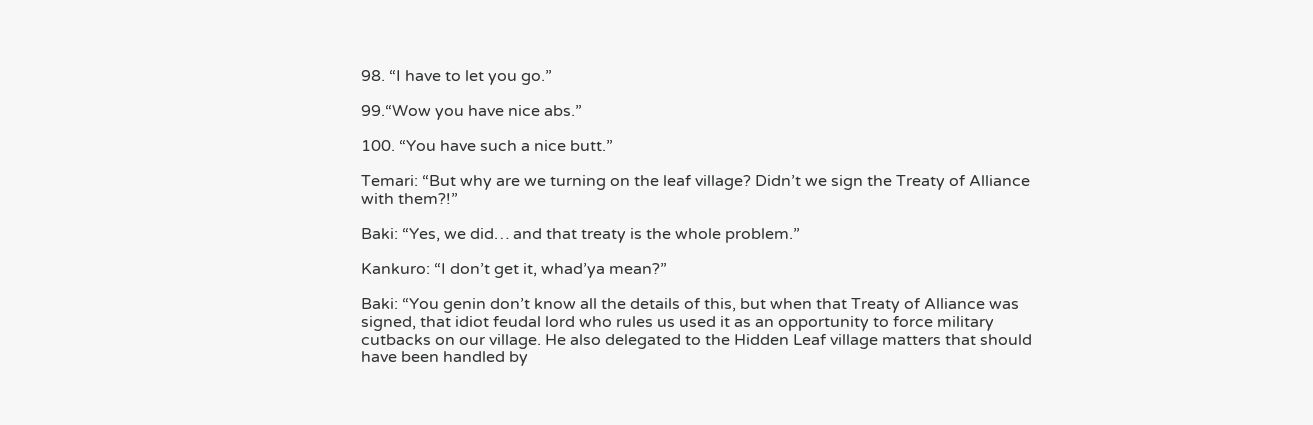98. “I have to let you go.”

99.“Wow you have nice abs.”

100. “You have such a nice butt.”

Temari: “But why are we turning on the leaf village? Didn’t we sign the Treaty of Alliance with them?!”

Baki: “Yes, we did… and that treaty is the whole problem.”

Kankuro: “I don’t get it, whad’ya mean?”

Baki: “You genin don’t know all the details of this, but when that Treaty of Alliance was signed, that idiot feudal lord who rules us used it as an opportunity to force military cutbacks on our village. He also delegated to the Hidden Leaf village matters that should have been handled by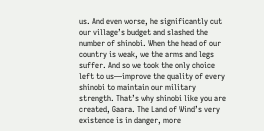us. And even worse, he significantly cut our village’s budget and slashed the number of shinobi. When the head of our country is weak, we the arms and legs suffer. And so we took the only choice left to us—improve the quality of every shinobi to maintain our military strength. That’s why shinobi like you are created, Gaara. The Land of Wind’s very existence is in danger, more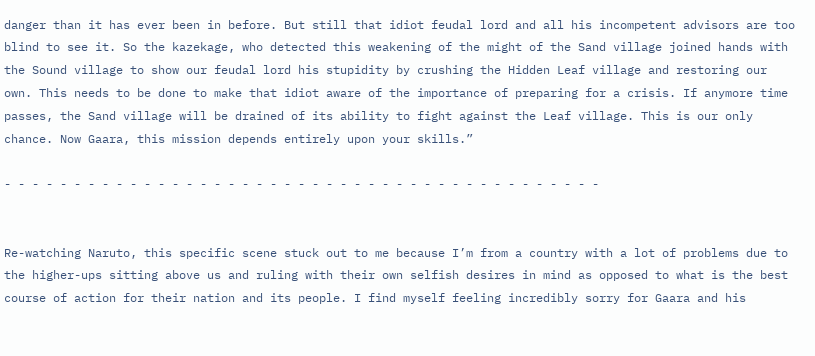danger than it has ever been in before. But still that idiot feudal lord and all his incompetent advisors are too blind to see it. So the kazekage, who detected this weakening of the might of the Sand village joined hands with the Sound village to show our feudal lord his stupidity by crushing the Hidden Leaf village and restoring our own. This needs to be done to make that idiot aware of the importance of preparing for a crisis. If anymore time passes, the Sand village will be drained of its ability to fight against the Leaf village. This is our only chance. Now Gaara, this mission depends entirely upon your skills.”

- - - - - - - - - - - - - - - - - - - - - - - - - - - - - - - - - - - - - - - - - - -


Re-watching Naruto, this specific scene stuck out to me because I’m from a country with a lot of problems due to the higher-ups sitting above us and ruling with their own selfish desires in mind as opposed to what is the best course of action for their nation and its people. I find myself feeling incredibly sorry for Gaara and his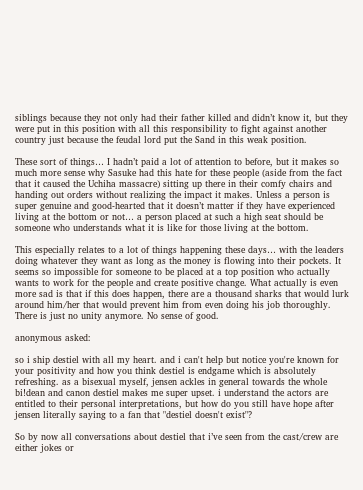siblings because they not only had their father killed and didn’t know it, but they were put in this position with all this responsibility to fight against another country just because the feudal lord put the Sand in this weak position.

These sort of things… I hadn’t paid a lot of attention to before, but it makes so much more sense why Sasuke had this hate for these people (aside from the fact that it caused the Uchiha massacre) sitting up there in their comfy chairs and handing out orders without realizing the impact it makes. Unless a person is super genuine and good-hearted that it doesn’t matter if they have experienced living at the bottom or not… a person placed at such a high seat should be someone who understands what it is like for those living at the bottom.

This especially relates to a lot of things happening these days… with the leaders doing whatever they want as long as the money is flowing into their pockets. It seems so impossible for someone to be placed at a top position who actually wants to work for the people and create positive change. What actually is even more sad is that if this does happen, there are a thousand sharks that would lurk around him/her that would prevent him from even doing his job thoroughly. There is just no unity anymore. No sense of good.

anonymous asked:

so i ship destiel with all my heart. and i can't help but notice you're known for your positivity and how you think destiel is endgame which is absolutely refreshing. as a bisexual myself, jensen ackles in general towards the whole bi!dean and canon destiel makes me super upset. i understand the actors are entitled to their personal interpretations, but how do you still have hope after jensen literally saying to a fan that "destiel doesn't exist"?

So by now all conversations about destiel that i’ve seen from the cast/crew are either jokes or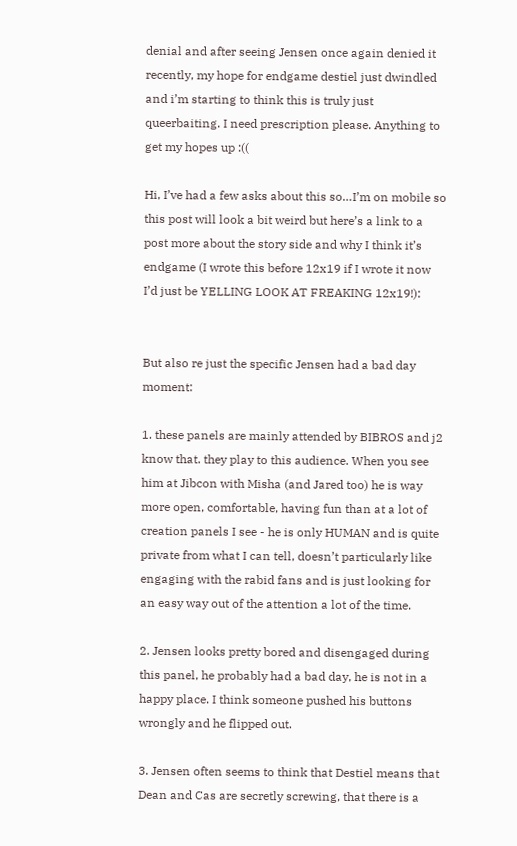denial and after seeing Jensen once again denied it recently, my hope for endgame destiel just dwindled and i’m starting to think this is truly just queerbaiting. I need prescription please. Anything to get my hopes up :((

Hi, I’ve had a few asks about this so…I’m on mobile so this post will look a bit weird but here’s a link to a post more about the story side and why I think it’s endgame (I wrote this before 12x19 if I wrote it now I’d just be YELLING LOOK AT FREAKING 12x19!):


But also re just the specific Jensen had a bad day moment:

1. these panels are mainly attended by BIBROS and j2 know that. they play to this audience. When you see him at Jibcon with Misha (and Jared too) he is way more open, comfortable, having fun than at a lot of creation panels I see - he is only HUMAN and is quite private from what I can tell, doesn’t particularly like engaging with the rabid fans and is just looking for an easy way out of the attention a lot of the time.

2. Jensen looks pretty bored and disengaged during this panel, he probably had a bad day, he is not in a happy place. I think someone pushed his buttons wrongly and he flipped out.

3. Jensen often seems to think that Destiel means that Dean and Cas are secretly screwing, that there is a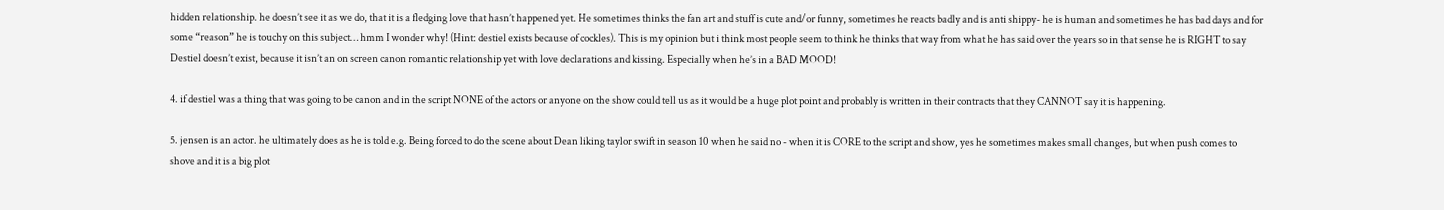hidden relationship. he doesn’t see it as we do, that it is a fledging love that hasn’t happened yet. He sometimes thinks the fan art and stuff is cute and/or funny, sometimes he reacts badly and is anti shippy- he is human and sometimes he has bad days and for some “reason” he is touchy on this subject… hmm I wonder why! (Hint: destiel exists because of cockles). This is my opinion but i think most people seem to think he thinks that way from what he has said over the years so in that sense he is RIGHT to say Destiel doesn’t exist, because it isn’t an on screen canon romantic relationship yet with love declarations and kissing. Especially when he’s in a BAD MOOD!

4. if destiel was a thing that was going to be canon and in the script NONE of the actors or anyone on the show could tell us as it would be a huge plot point and probably is written in their contracts that they CANNOT say it is happening.

5. jensen is an actor. he ultimately does as he is told e.g. Being forced to do the scene about Dean liking taylor swift in season 10 when he said no - when it is CORE to the script and show, yes he sometimes makes small changes, but when push comes to shove and it is a big plot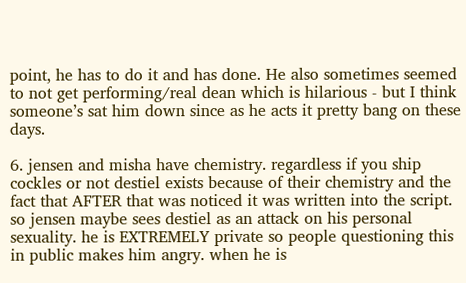point, he has to do it and has done. He also sometimes seemed to not get performing/real dean which is hilarious - but I think someone’s sat him down since as he acts it pretty bang on these days.

6. jensen and misha have chemistry. regardless if you ship cockles or not destiel exists because of their chemistry and the fact that AFTER that was noticed it was written into the script. so jensen maybe sees destiel as an attack on his personal sexuality. he is EXTREMELY private so people questioning this in public makes him angry. when he is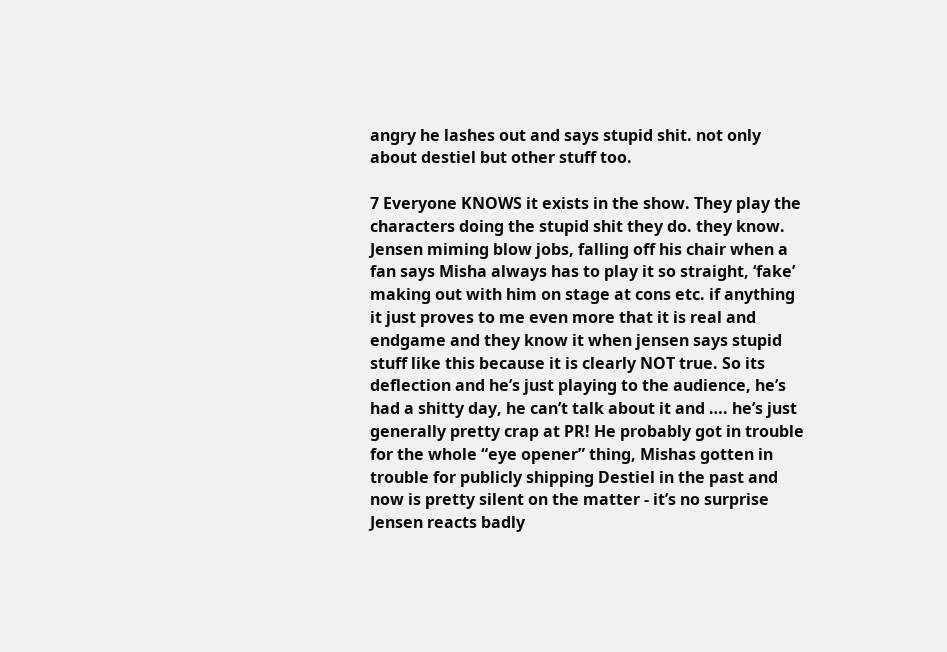angry he lashes out and says stupid shit. not only about destiel but other stuff too.

7 Everyone KNOWS it exists in the show. They play the characters doing the stupid shit they do. they know. Jensen miming blow jobs, falling off his chair when a fan says Misha always has to play it so straight, ‘fake’ making out with him on stage at cons etc. if anything it just proves to me even more that it is real and endgame and they know it when jensen says stupid stuff like this because it is clearly NOT true. So its deflection and he’s just playing to the audience, he’s had a shitty day, he can’t talk about it and …. he’s just generally pretty crap at PR! He probably got in trouble for the whole “eye opener” thing, Mishas gotten in trouble for publicly shipping Destiel in the past and now is pretty silent on the matter - it’s no surprise Jensen reacts badly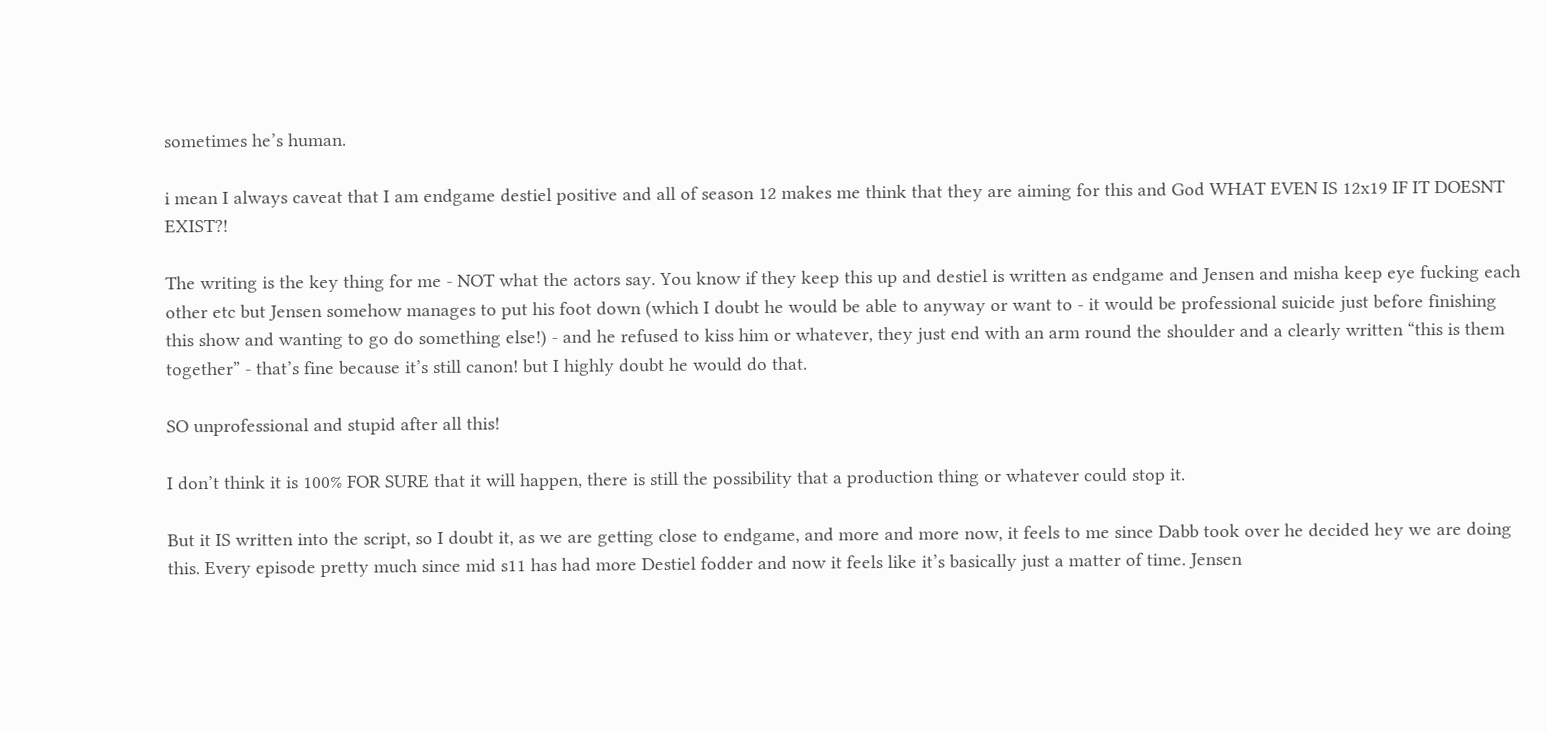sometimes he’s human.

i mean I always caveat that I am endgame destiel positive and all of season 12 makes me think that they are aiming for this and God WHAT EVEN IS 12x19 IF IT DOESNT EXIST?!

The writing is the key thing for me - NOT what the actors say. You know if they keep this up and destiel is written as endgame and Jensen and misha keep eye fucking each other etc but Jensen somehow manages to put his foot down (which I doubt he would be able to anyway or want to - it would be professional suicide just before finishing this show and wanting to go do something else!) - and he refused to kiss him or whatever, they just end with an arm round the shoulder and a clearly written “this is them together” - that’s fine because it’s still canon! but I highly doubt he would do that.

SO unprofessional and stupid after all this!

I don’t think it is 100% FOR SURE that it will happen, there is still the possibility that a production thing or whatever could stop it.

But it IS written into the script, so I doubt it, as we are getting close to endgame, and more and more now, it feels to me since Dabb took over he decided hey we are doing this. Every episode pretty much since mid s11 has had more Destiel fodder and now it feels like it’s basically just a matter of time. Jensen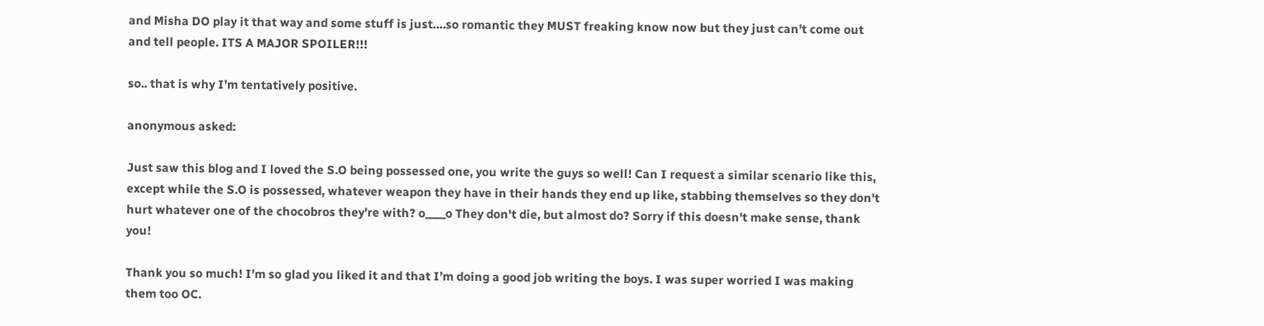and Misha DO play it that way and some stuff is just….so romantic they MUST freaking know now but they just can’t come out and tell people. ITS A MAJOR SPOILER!!!

so.. that is why I’m tentatively positive.

anonymous asked:

Just saw this blog and I loved the S.O being possessed one, you write the guys so well! Can I request a similar scenario like this, except while the S.O is possessed, whatever weapon they have in their hands they end up like, stabbing themselves so they don't hurt whatever one of the chocobros they're with? o____o They don't die, but almost do? Sorry if this doesn't make sense, thank you!

Thank you so much! I’m so glad you liked it and that I’m doing a good job writing the boys. I was super worried I was making them too OC.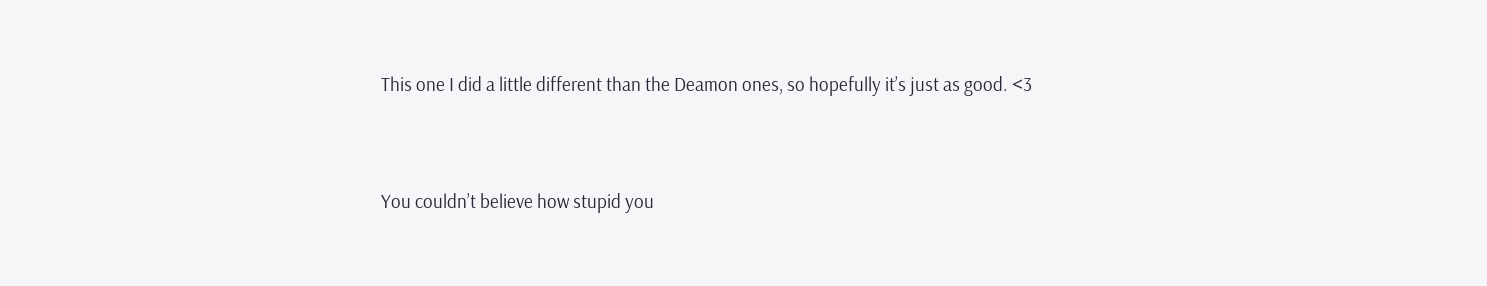This one I did a little different than the Deamon ones, so hopefully it’s just as good. <3


You couldn’t believe how stupid you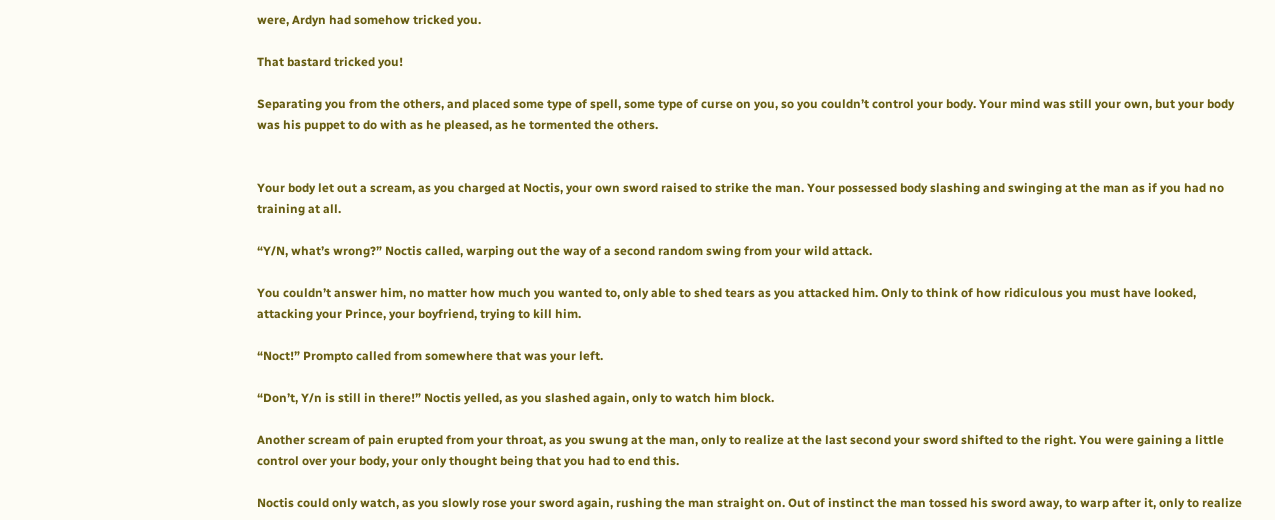were, Ardyn had somehow tricked you.

That bastard tricked you!

Separating you from the others, and placed some type of spell, some type of curse on you, so you couldn’t control your body. Your mind was still your own, but your body was his puppet to do with as he pleased, as he tormented the others.


Your body let out a scream, as you charged at Noctis, your own sword raised to strike the man. Your possessed body slashing and swinging at the man as if you had no training at all.

“Y/N, what’s wrong?” Noctis called, warping out the way of a second random swing from your wild attack.

You couldn’t answer him, no matter how much you wanted to, only able to shed tears as you attacked him. Only to think of how ridiculous you must have looked, attacking your Prince, your boyfriend, trying to kill him.

“Noct!” Prompto called from somewhere that was your left.

“Don’t, Y/n is still in there!” Noctis yelled, as you slashed again, only to watch him block.

Another scream of pain erupted from your throat, as you swung at the man, only to realize at the last second your sword shifted to the right. You were gaining a little control over your body, your only thought being that you had to end this.

Noctis could only watch, as you slowly rose your sword again, rushing the man straight on. Out of instinct the man tossed his sword away, to warp after it, only to realize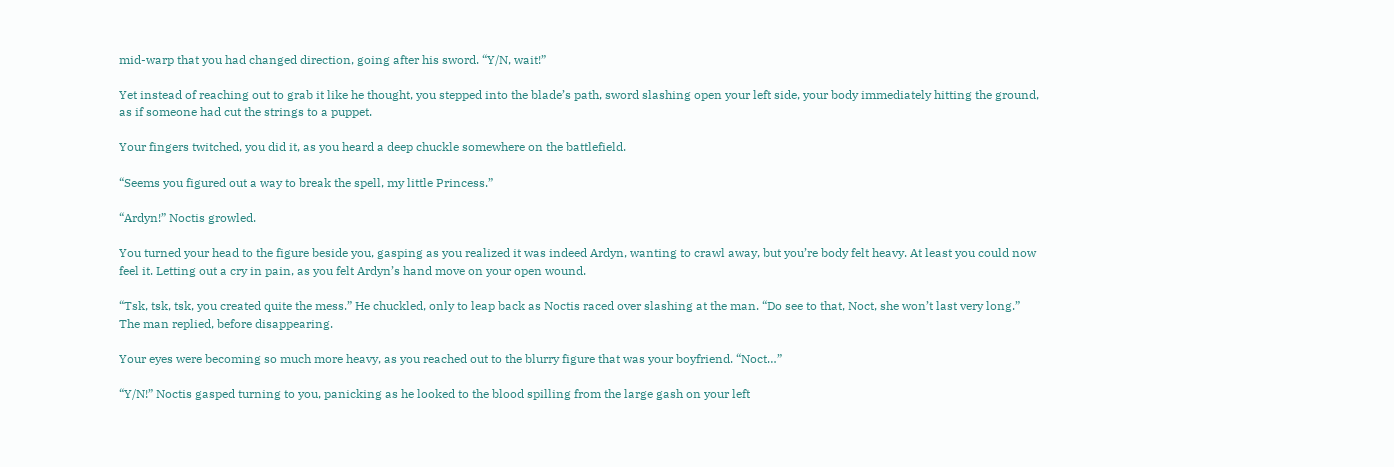mid-warp that you had changed direction, going after his sword. “Y/N, wait!”

Yet instead of reaching out to grab it like he thought, you stepped into the blade’s path, sword slashing open your left side, your body immediately hitting the ground, as if someone had cut the strings to a puppet.

Your fingers twitched, you did it, as you heard a deep chuckle somewhere on the battlefield.

“Seems you figured out a way to break the spell, my little Princess.”

“Ardyn!” Noctis growled.

You turned your head to the figure beside you, gasping as you realized it was indeed Ardyn, wanting to crawl away, but you’re body felt heavy. At least you could now feel it. Letting out a cry in pain, as you felt Ardyn’s hand move on your open wound.

“Tsk, tsk, tsk, you created quite the mess.” He chuckled, only to leap back as Noctis raced over slashing at the man. “Do see to that, Noct, she won’t last very long.” The man replied, before disappearing.

Your eyes were becoming so much more heavy, as you reached out to the blurry figure that was your boyfriend. “Noct…”

“Y/N!” Noctis gasped turning to you, panicking as he looked to the blood spilling from the large gash on your left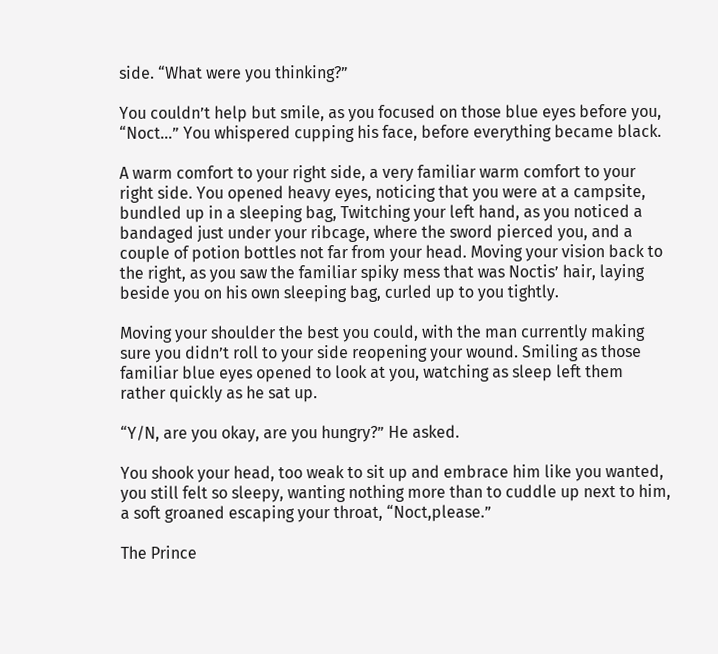side. “What were you thinking?”

You couldn’t help but smile, as you focused on those blue eyes before you, “Noct…” You whispered cupping his face, before everything became black.

A warm comfort to your right side, a very familiar warm comfort to your right side. You opened heavy eyes, noticing that you were at a campsite, bundled up in a sleeping bag, Twitching your left hand, as you noticed a bandaged just under your ribcage, where the sword pierced you, and a couple of potion bottles not far from your head. Moving your vision back to the right, as you saw the familiar spiky mess that was Noctis’ hair, laying beside you on his own sleeping bag, curled up to you tightly.

Moving your shoulder the best you could, with the man currently making sure you didn’t roll to your side reopening your wound. Smiling as those familiar blue eyes opened to look at you, watching as sleep left them rather quickly as he sat up.

“Y/N, are you okay, are you hungry?” He asked.

You shook your head, too weak to sit up and embrace him like you wanted, you still felt so sleepy, wanting nothing more than to cuddle up next to him, a soft groaned escaping your throat, “Noct,please.”

The Prince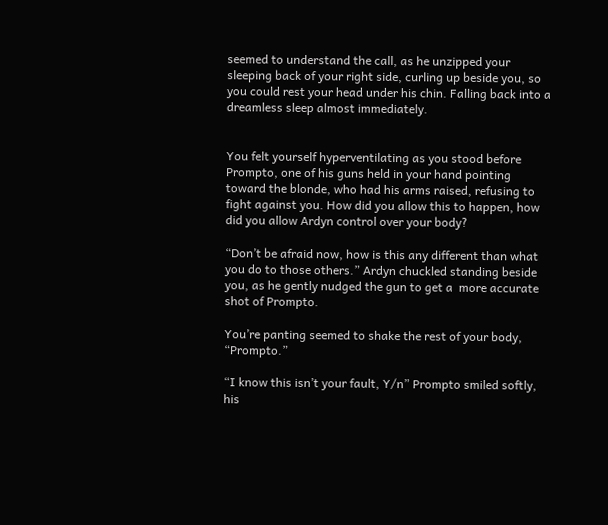seemed to understand the call, as he unzipped your sleeping back of your right side, curling up beside you, so you could rest your head under his chin. Falling back into a dreamless sleep almost immediately.


You felt yourself hyperventilating as you stood before Prompto, one of his guns held in your hand pointing toward the blonde, who had his arms raised, refusing to fight against you. How did you allow this to happen, how did you allow Ardyn control over your body?

“Don’t be afraid now, how is this any different than what you do to those others.” Ardyn chuckled standing beside you, as he gently nudged the gun to get a  more accurate shot of Prompto.

You’re panting seemed to shake the rest of your body, “Prompto.”

“I know this isn’t your fault, Y/n” Prompto smiled softly, his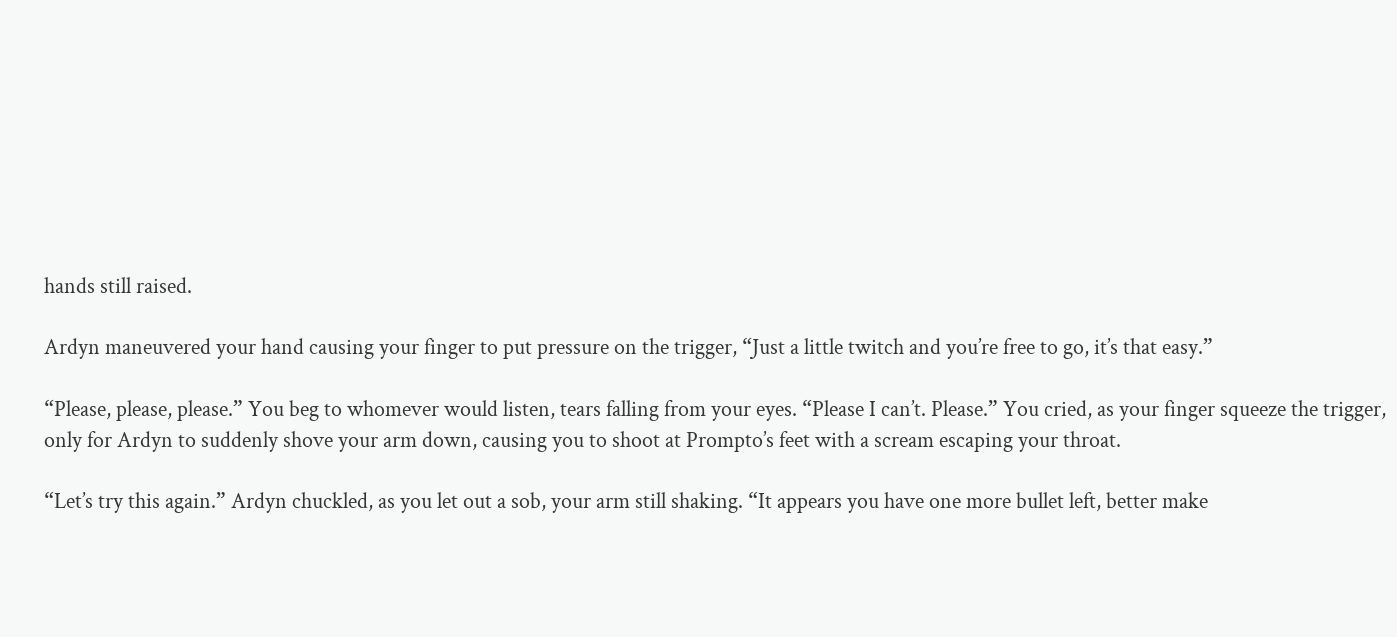hands still raised.

Ardyn maneuvered your hand causing your finger to put pressure on the trigger, “Just a little twitch and you’re free to go, it’s that easy.”

“Please, please, please.” You beg to whomever would listen, tears falling from your eyes. “Please I can’t. Please.” You cried, as your finger squeeze the trigger, only for Ardyn to suddenly shove your arm down, causing you to shoot at Prompto’s feet with a scream escaping your throat.

“Let’s try this again.” Ardyn chuckled, as you let out a sob, your arm still shaking. “It appears you have one more bullet left, better make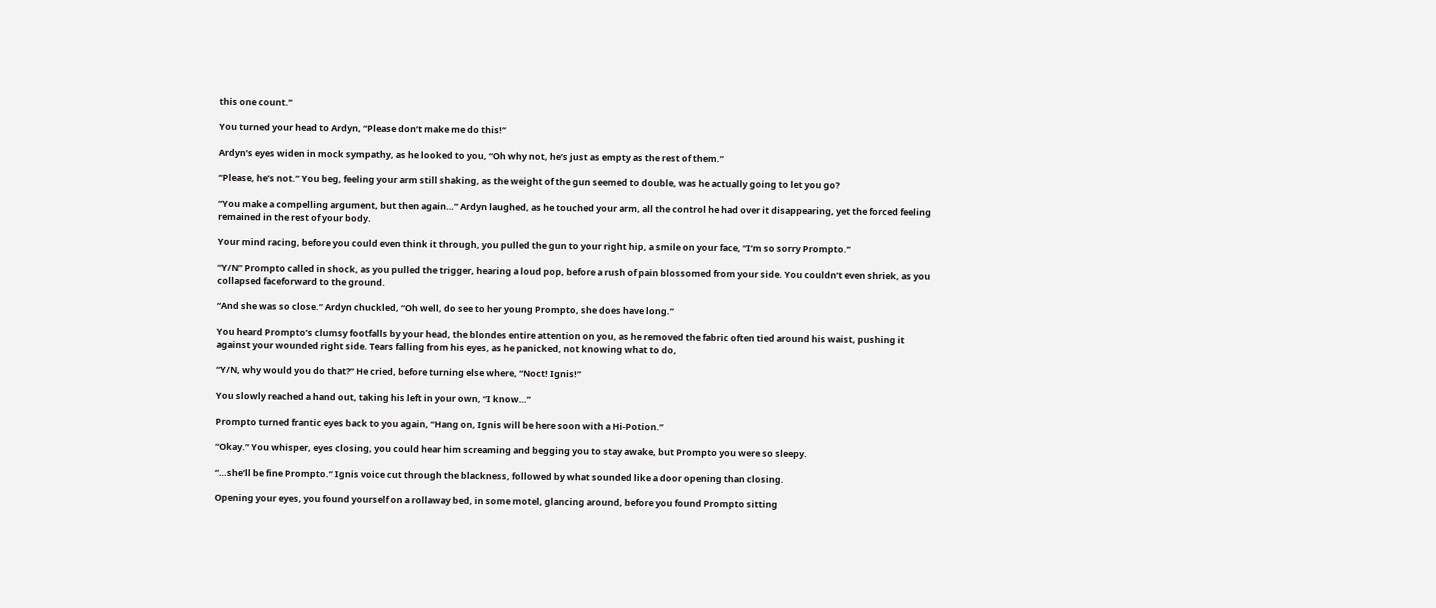this one count.”

You turned your head to Ardyn, “Please don’t make me do this!”

Ardyn’s eyes widen in mock sympathy, as he looked to you, “Oh why not, he’s just as empty as the rest of them.”

“Please, he’s not.” You beg, feeling your arm still shaking, as the weight of the gun seemed to double, was he actually going to let you go?

“You make a compelling argument, but then again…” Ardyn laughed, as he touched your arm, all the control he had over it disappearing, yet the forced feeling remained in the rest of your body.

Your mind racing, before you could even think it through, you pulled the gun to your right hip, a smile on your face, “I’m so sorry Prompto.”

“Y/N” Prompto called in shock, as you pulled the trigger, hearing a loud pop, before a rush of pain blossomed from your side. You couldn’t even shriek, as you collapsed faceforward to the ground.

“And she was so close.” Ardyn chuckled, “Oh well, do see to her young Prompto, she does have long.”

You heard Prompto’s clumsy footfalls by your head, the blondes entire attention on you, as he removed the fabric often tied around his waist, pushing it against your wounded right side. Tears falling from his eyes, as he panicked, not knowing what to do,

“Y/N, why would you do that?” He cried, before turning else where, “Noct! Ignis!”

You slowly reached a hand out, taking his left in your own, “I know…”

Prompto turned frantic eyes back to you again, “Hang on, Ignis will be here soon with a Hi-Potion.”

“Okay.” You whisper, eyes closing, you could hear him screaming and begging you to stay awake, but Prompto you were so sleepy.

“…she’ll be fine Prompto.” Ignis voice cut through the blackness, followed by what sounded like a door opening than closing.

Opening your eyes, you found yourself on a rollaway bed, in some motel, glancing around, before you found Prompto sitting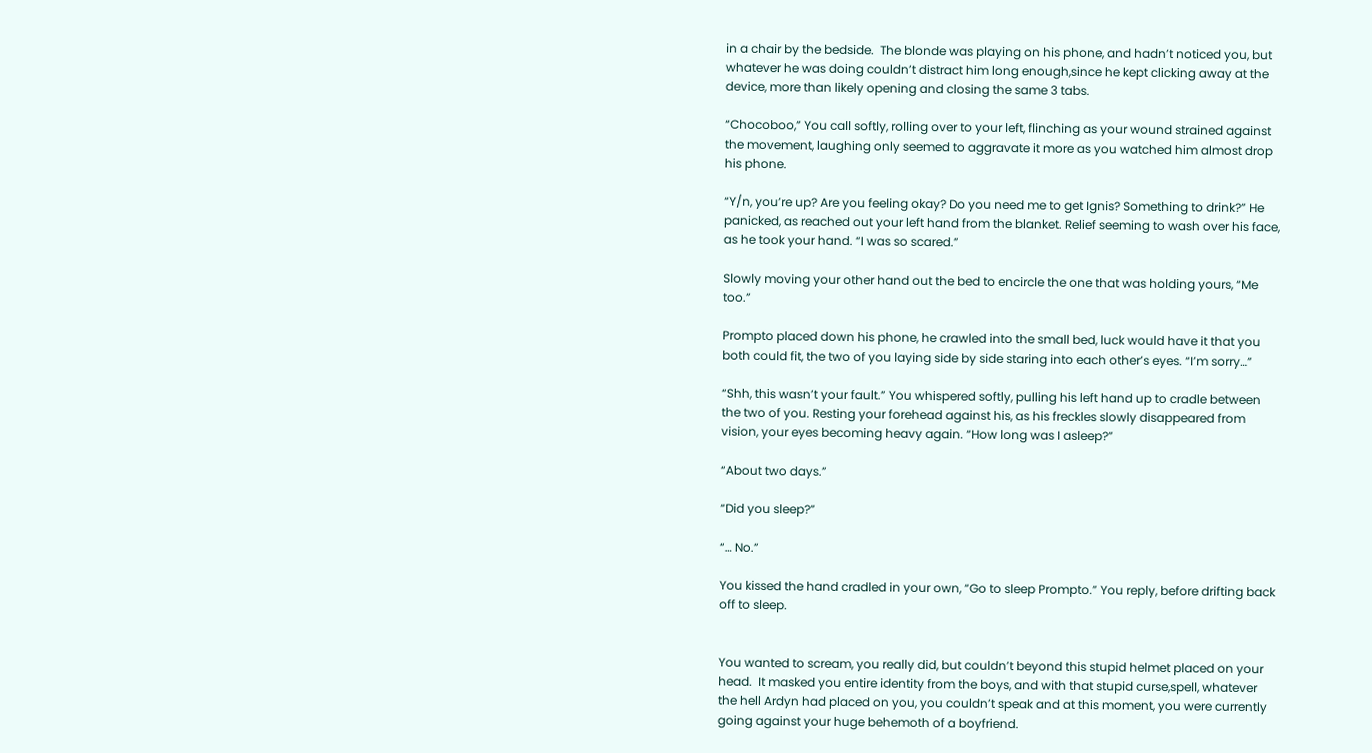in a chair by the bedside.  The blonde was playing on his phone, and hadn’t noticed you, but whatever he was doing couldn’t distract him long enough,since he kept clicking away at the device, more than likely opening and closing the same 3 tabs.

“Chocoboo,” You call softly, rolling over to your left, flinching as your wound strained against the movement, laughing only seemed to aggravate it more as you watched him almost drop his phone.

“Y/n, you’re up? Are you feeling okay? Do you need me to get Ignis? Something to drink?” He panicked, as reached out your left hand from the blanket. Relief seeming to wash over his face, as he took your hand. “I was so scared.”

Slowly moving your other hand out the bed to encircle the one that was holding yours, “Me too.”

Prompto placed down his phone, he crawled into the small bed, luck would have it that you both could fit, the two of you laying side by side staring into each other’s eyes. “I’m sorry…”

“Shh, this wasn’t your fault.” You whispered softly, pulling his left hand up to cradle between the two of you. Resting your forehead against his, as his freckles slowly disappeared from vision, your eyes becoming heavy again. “How long was I asleep?”

“About two days.”

“Did you sleep?”

“… No.”

You kissed the hand cradled in your own, “Go to sleep Prompto.” You reply, before drifting back off to sleep.


You wanted to scream, you really did, but couldn’t beyond this stupid helmet placed on your head.  It masked you entire identity from the boys, and with that stupid curse,spell, whatever the hell Ardyn had placed on you, you couldn’t speak and at this moment, you were currently going against your huge behemoth of a boyfriend.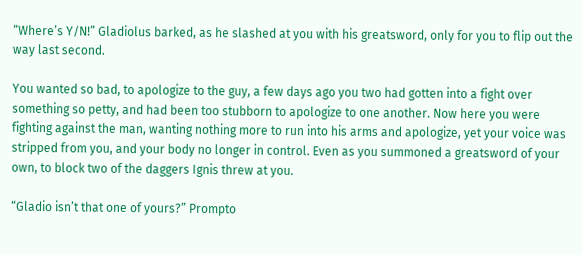“Where’s Y/N!” Gladiolus barked, as he slashed at you with his greatsword, only for you to flip out the way last second.

You wanted so bad, to apologize to the guy, a few days ago you two had gotten into a fight over something so petty, and had been too stubborn to apologize to one another. Now here you were fighting against the man, wanting nothing more to run into his arms and apologize, yet your voice was stripped from you, and your body no longer in control. Even as you summoned a greatsword of your own, to block two of the daggers Ignis threw at you.

“Gladio isn’t that one of yours?” Prompto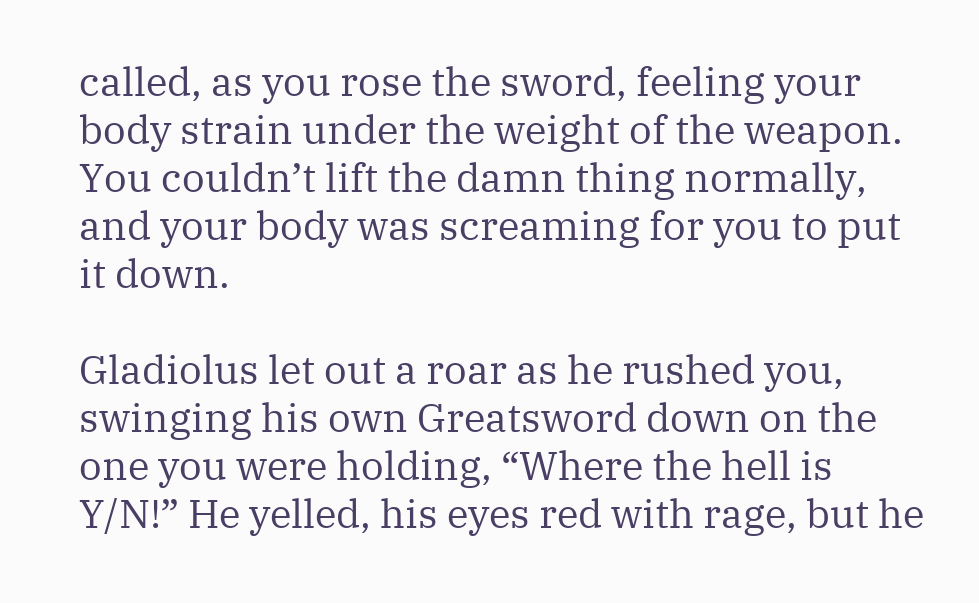called, as you rose the sword, feeling your body strain under the weight of the weapon. You couldn’t lift the damn thing normally, and your body was screaming for you to put it down.

Gladiolus let out a roar as he rushed you, swinging his own Greatsword down on the one you were holding, “Where the hell is Y/N!” He yelled, his eyes red with rage, but he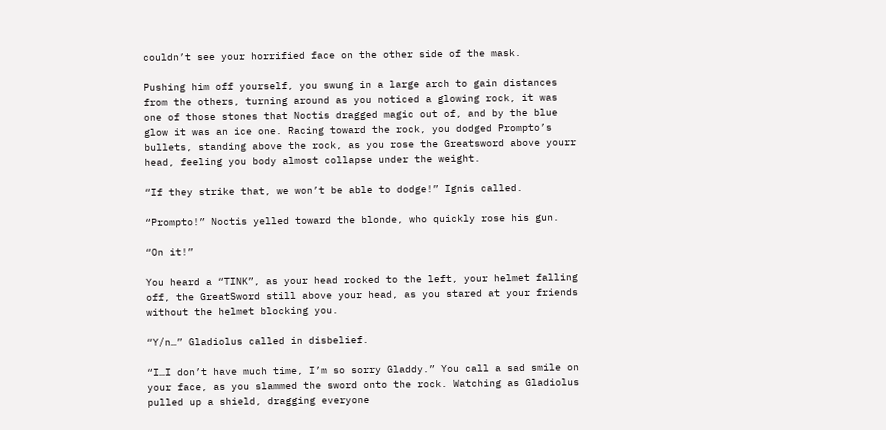couldn’t see your horrified face on the other side of the mask.

Pushing him off yourself, you swung in a large arch to gain distances from the others, turning around as you noticed a glowing rock, it was one of those stones that Noctis dragged magic out of, and by the blue glow it was an ice one. Racing toward the rock, you dodged Prompto’s bullets, standing above the rock, as you rose the Greatsword above yourr head, feeling you body almost collapse under the weight.

“If they strike that, we won’t be able to dodge!” Ignis called.

“Prompto!” Noctis yelled toward the blonde, who quickly rose his gun.

“On it!”

You heard a “TINK”, as your head rocked to the left, your helmet falling off, the GreatSword still above your head, as you stared at your friends without the helmet blocking you.

“Y/n…” Gladiolus called in disbelief.

“I…I don’t have much time, I’m so sorry Gladdy.” You call a sad smile on your face, as you slammed the sword onto the rock. Watching as Gladiolus pulled up a shield, dragging everyone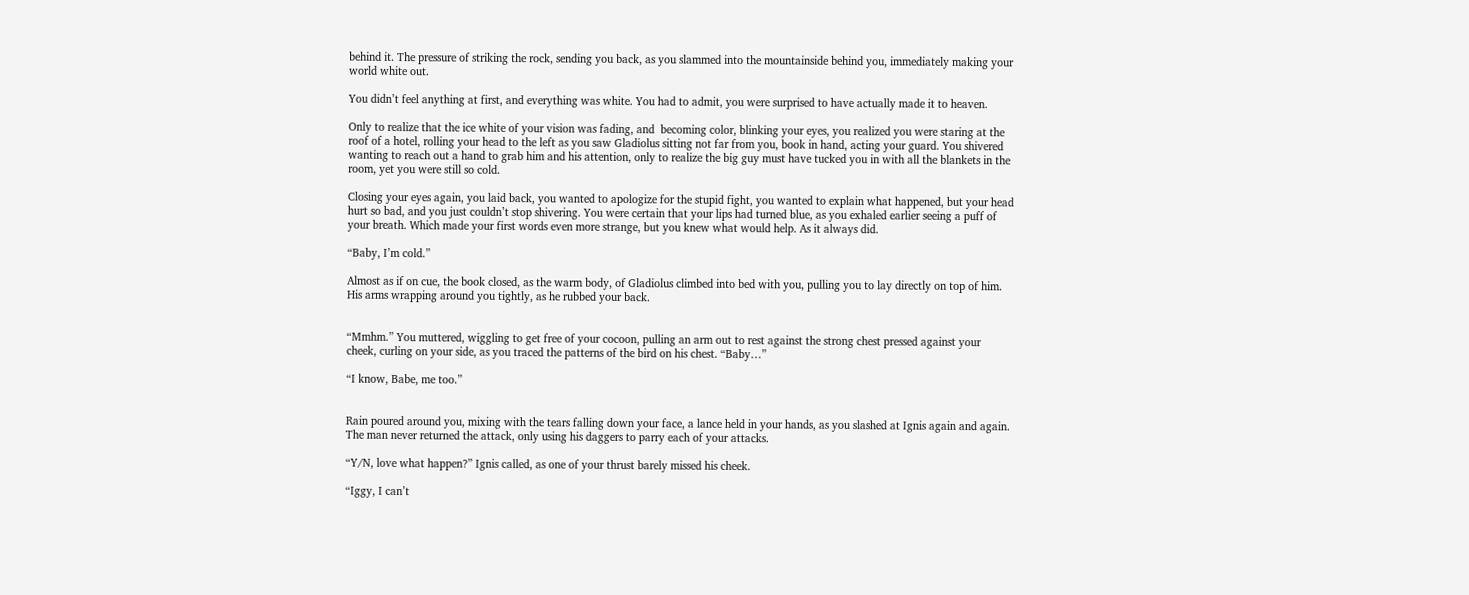behind it. The pressure of striking the rock, sending you back, as you slammed into the mountainside behind you, immediately making your world white out.

You didn’t feel anything at first, and everything was white. You had to admit, you were surprised to have actually made it to heaven.

Only to realize that the ice white of your vision was fading, and  becoming color, blinking your eyes, you realized you were staring at the roof of a hotel, rolling your head to the left as you saw Gladiolus sitting not far from you, book in hand, acting your guard. You shivered wanting to reach out a hand to grab him and his attention, only to realize the big guy must have tucked you in with all the blankets in the room, yet you were still so cold.

Closing your eyes again, you laid back, you wanted to apologize for the stupid fight, you wanted to explain what happened, but your head hurt so bad, and you just couldn’t stop shivering. You were certain that your lips had turned blue, as you exhaled earlier seeing a puff of your breath. Which made your first words even more strange, but you knew what would help. As it always did.

“Baby, I’m cold.”

Almost as if on cue, the book closed, as the warm body, of Gladiolus climbed into bed with you, pulling you to lay directly on top of him. His arms wrapping around you tightly, as he rubbed your back.


“Mmhm.” You muttered, wiggling to get free of your cocoon, pulling an arm out to rest against the strong chest pressed against your cheek, curling on your side, as you traced the patterns of the bird on his chest. “Baby…”

“I know, Babe, me too.”


Rain poured around you, mixing with the tears falling down your face, a lance held in your hands, as you slashed at Ignis again and again. The man never returned the attack, only using his daggers to parry each of your attacks.

“Y/N, love what happen?” Ignis called, as one of your thrust barely missed his cheek.

“Iggy, I can’t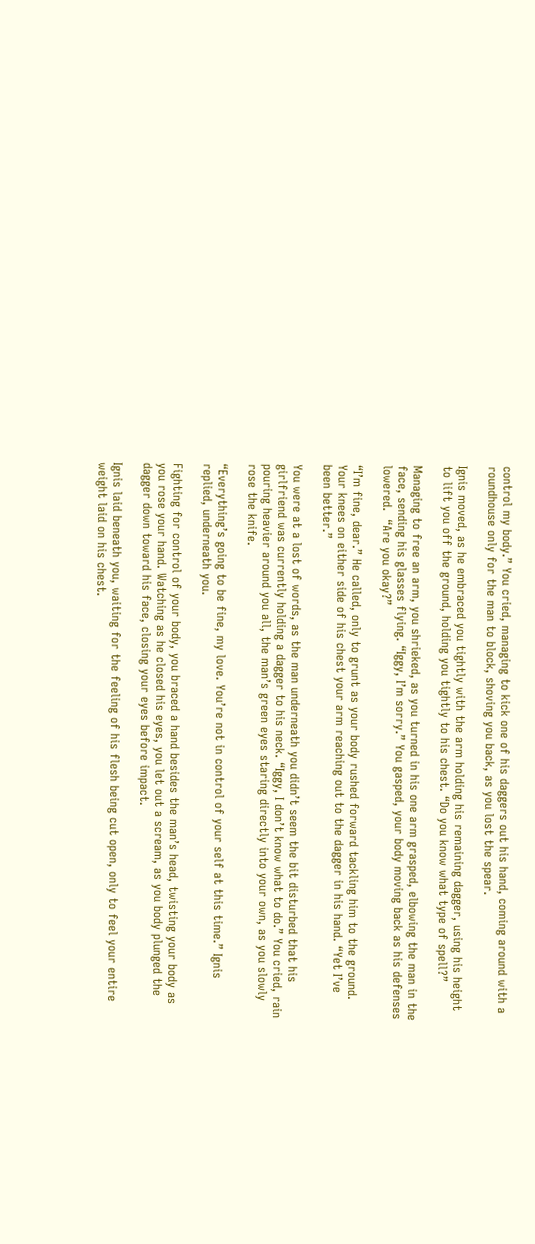control my body.” You cried, managing to kick one of his daggers out his hand, coming around with a roundhouse only for the man to block, shoving you back, as you lost the spear.

Ignis moved, as he embraced you tightly with the arm holding his remaining dagger, using his height to lift you off the ground, holding you tightly to his chest. “Do you know what type of spell?”

Managing to free an arm, you shrieked, as you turned in his one arm grasped, elbowing the man in the face, sending his glasses flying. “Iggy, I’m sorry.” You gasped, your body moving back as his defenses lowered.  “Are you okay?”

“I’m fine, dear.” He called, only to grunt as your body rushed forward tackling him to the ground. Your knees on either side of his chest your arm reaching out to the dagger in his hand. “Yet I’ve been better.”

You were at a lost of words, as the man underneath you didn’t seem the bit disturbed that his girlfriend was currently holding a dagger to his neck. “Iggy, I don’t know what to do.” You cried, rain pouring heavier around you all, the man’s green eyes staring directly into your own, as you slowly rose the knife.

“Everything’s going to be fine, my love. You’re not in control of your self at this time.” Ignis replied, underneath you.

Fighting for control of your body, you braced a hand besides the man’s head, twisting your body as you rose your hand. Watching as he closed his eyes, you let out a scream, as you body plunged the dagger down toward his face, closing your eyes before impact.

Ignis laid beneath you, waiting for the feeling of his flesh being cut open, only to feel your entire weight laid on his chest.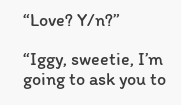“Love? Y/n?”

“Iggy, sweetie, I’m going to ask you to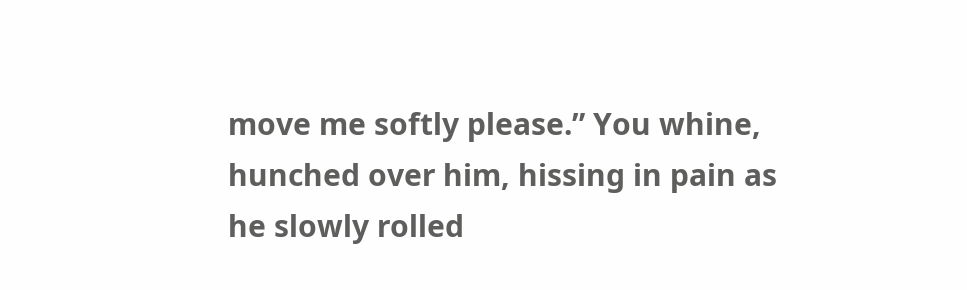move me softly please.” You whine, hunched over him, hissing in pain as he slowly rolled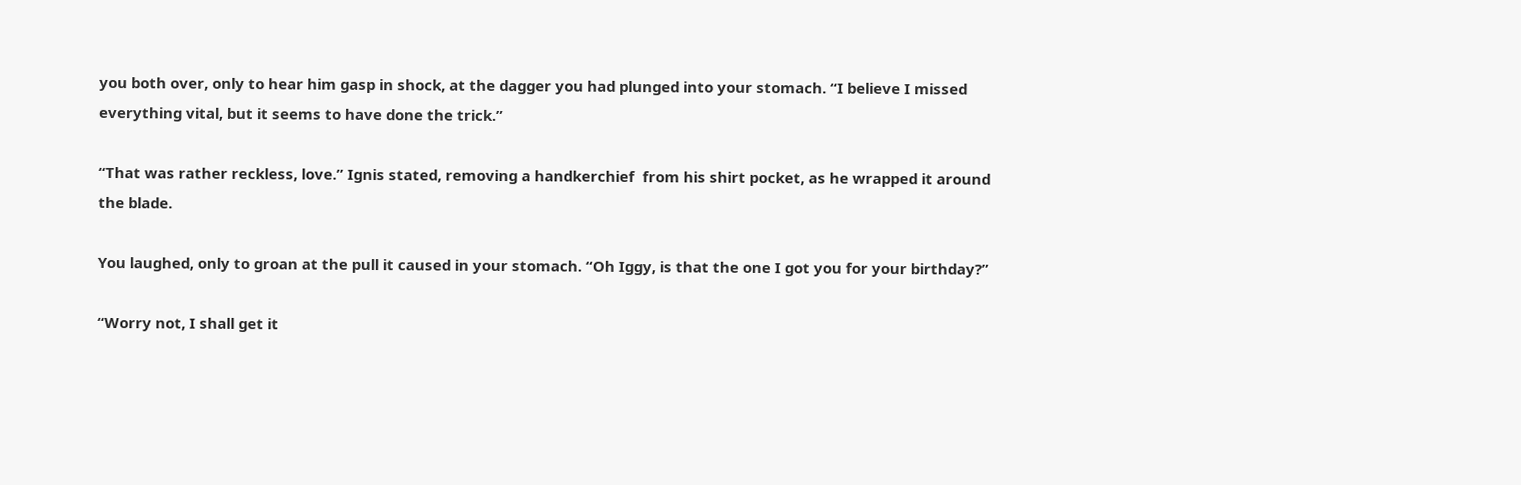you both over, only to hear him gasp in shock, at the dagger you had plunged into your stomach. “I believe I missed everything vital, but it seems to have done the trick.”

“That was rather reckless, love.” Ignis stated, removing a handkerchief  from his shirt pocket, as he wrapped it around the blade.

You laughed, only to groan at the pull it caused in your stomach. “Oh Iggy, is that the one I got you for your birthday?”

“Worry not, I shall get it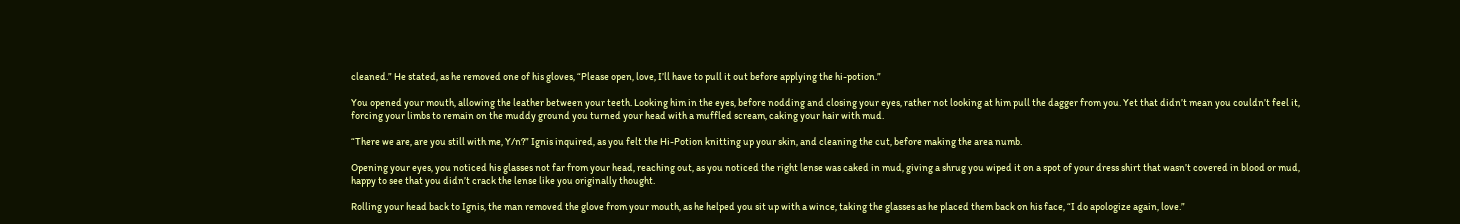cleaned.” He stated, as he removed one of his gloves, “Please open, love, I’ll have to pull it out before applying the hi-potion.”

You opened your mouth, allowing the leather between your teeth. Looking him in the eyes, before nodding and closing your eyes, rather not looking at him pull the dagger from you. Yet that didn’t mean you couldn’t feel it, forcing your limbs to remain on the muddy ground you turned your head with a muffled scream, caking your hair with mud.

“There we are, are you still with me, Y/n?” Ignis inquired, as you felt the Hi-Potion knitting up your skin, and cleaning the cut, before making the area numb.

Opening your eyes, you noticed his glasses not far from your head, reaching out, as you noticed the right lense was caked in mud, giving a shrug you wiped it on a spot of your dress shirt that wasn’t covered in blood or mud, happy to see that you didn’t crack the lense like you originally thought.

Rolling your head back to Ignis, the man removed the glove from your mouth, as he helped you sit up with a wince, taking the glasses as he placed them back on his face, “I do apologize again, love.”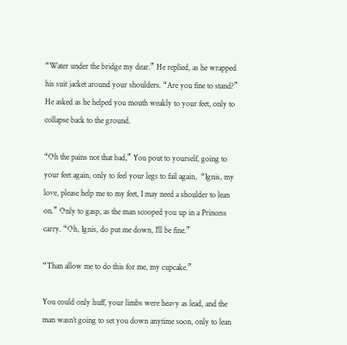“Water under the bridge my dear.” He replied, as he wrapped his suit jacket around your shoulders. “Are you fine to stand?” He asked as he helped you mouth weakly to your feet, only to collapse back to the ground.

“Oh the pains not that bad,” You pout to yourself, going to your feet again, only to feel your legs to fail again,  “Ignis, my love, please help me to my feet, I may need a shoulder to lean on.” Only to gasp, as the man scooped you up in a Princess carry. “Oh, Ignis, do put me down, I’ll be fine.”

“Than allow me to do this for me, my cupcake.”

You could only huff, your limbs were heavy as lead, and the man wasn’t going to set you down anytime soon, only to lean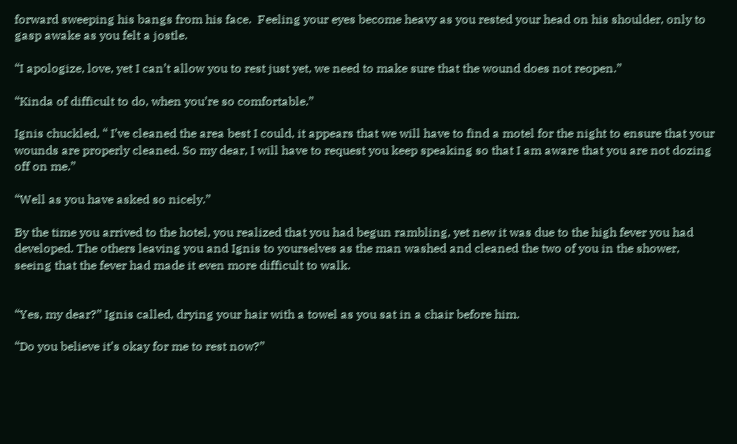forward sweeping his bangs from his face.  Feeling your eyes become heavy as you rested your head on his shoulder, only to gasp awake as you felt a jostle.

“I apologize, love, yet I can’t allow you to rest just yet, we need to make sure that the wound does not reopen.”

“Kinda of difficult to do, when you’re so comfortable.”

Ignis chuckled, “ I’ve cleaned the area best I could, it appears that we will have to find a motel for the night to ensure that your wounds are properly cleaned. So my dear, I will have to request you keep speaking so that I am aware that you are not dozing off on me.”

“Well as you have asked so nicely.”

By the time you arrived to the hotel, you realized that you had begun rambling, yet new it was due to the high fever you had developed. The others leaving you and Ignis to yourselves as the man washed and cleaned the two of you in the shower, seeing that the fever had made it even more difficult to walk.


“Yes, my dear?” Ignis called, drying your hair with a towel as you sat in a chair before him.

“Do you believe it’s okay for me to rest now?”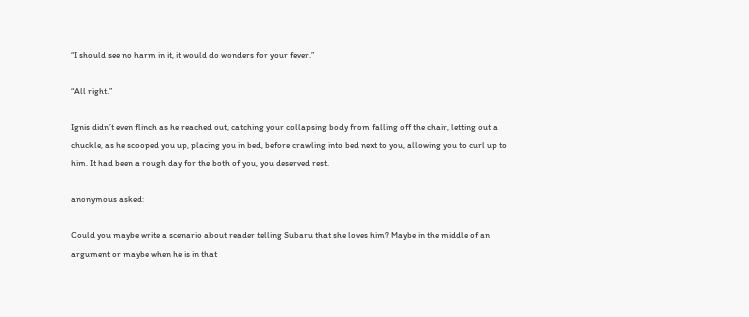“I should see no harm in it, it would do wonders for your fever.”

“All right.”

Ignis didn’t even flinch as he reached out, catching your collapsing body from falling off the chair, letting out a chuckle, as he scooped you up, placing you in bed, before crawling into bed next to you, allowing you to curl up to him. It had been a rough day for the both of you, you deserved rest.

anonymous asked:

Could you maybe write a scenario about reader telling Subaru that she loves him? Maybe in the middle of an argument or maybe when he is in that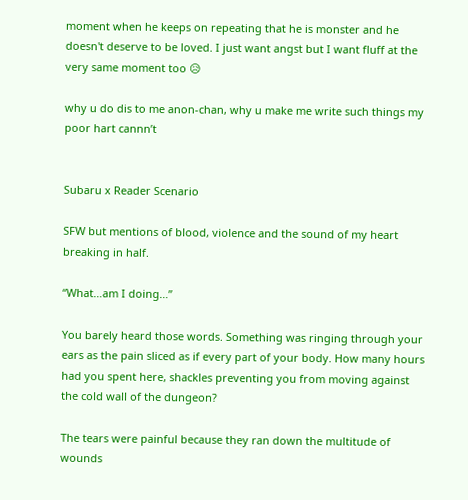moment when he keeps on repeating that he is monster and he doesn't deserve to be loved. I just want angst but I want fluff at the very same moment too 😥

why u do dis to me anon-chan, why u make me write such things my poor hart cannn’t


Subaru x Reader Scenario

SFW but mentions of blood, violence and the sound of my heart breaking in half.

“What…am I doing…”

You barely heard those words. Something was ringing through your ears as the pain sliced as if every part of your body. How many hours had you spent here, shackles preventing you from moving against the cold wall of the dungeon?

The tears were painful because they ran down the multitude of wounds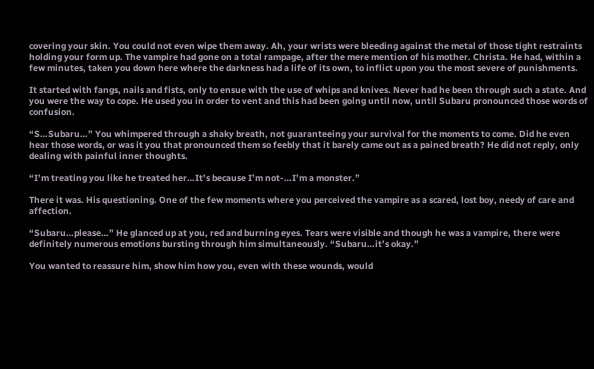covering your skin. You could not even wipe them away. Ah, your wrists were bleeding against the metal of those tight restraints holding your form up. The vampire had gone on a total rampage, after the mere mention of his mother. Christa. He had, within a few minutes, taken you down here where the darkness had a life of its own, to inflict upon you the most severe of punishments.

It started with fangs, nails and fists, only to ensue with the use of whips and knives. Never had he been through such a state. And you were the way to cope. He used you in order to vent and this had been going until now, until Subaru pronounced those words of confusion.

“S…Subaru…” You whimpered through a shaky breath, not guaranteeing your survival for the moments to come. Did he even hear those words, or was it you that pronounced them so feebly that it barely came out as a pained breath? He did not reply, only dealing with painful inner thoughts.

“I’m treating you like he treated her…It’s because I’m not-…I’m a monster.”

There it was. His questioning. One of the few moments where you perceived the vampire as a scared, lost boy, needy of care and affection.

“Subaru…please…” He glanced up at you, red and burning eyes. Tears were visible and though he was a vampire, there were definitely numerous emotions bursting through him simultaneously. “Subaru…it’s okay.”

You wanted to reassure him, show him how you, even with these wounds, would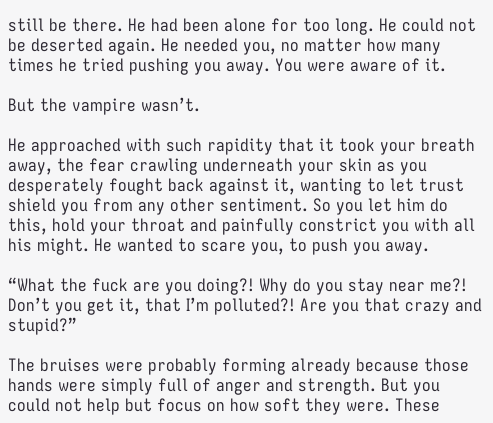still be there. He had been alone for too long. He could not be deserted again. He needed you, no matter how many times he tried pushing you away. You were aware of it.

But the vampire wasn’t.

He approached with such rapidity that it took your breath away, the fear crawling underneath your skin as you desperately fought back against it, wanting to let trust shield you from any other sentiment. So you let him do this, hold your throat and painfully constrict you with all his might. He wanted to scare you, to push you away.

“What the fuck are you doing?! Why do you stay near me?! Don’t you get it, that I’m polluted?! Are you that crazy and stupid?”

The bruises were probably forming already because those hands were simply full of anger and strength. But you could not help but focus on how soft they were. These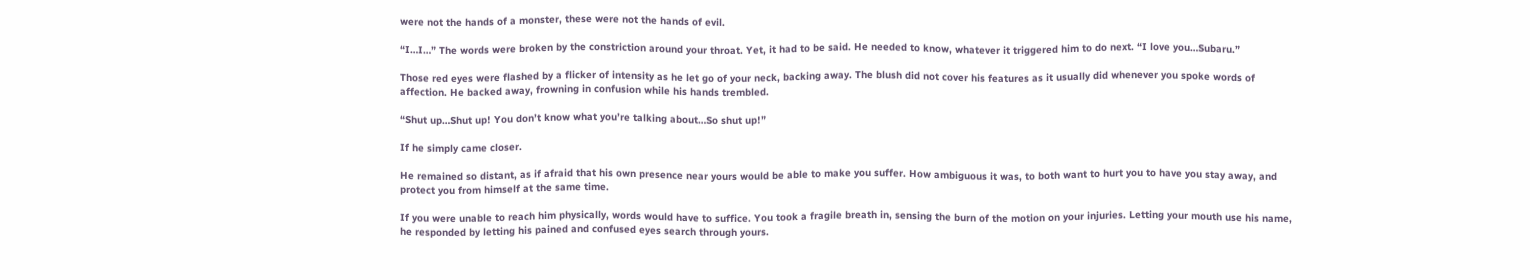were not the hands of a monster, these were not the hands of evil.

“I…I…” The words were broken by the constriction around your throat. Yet, it had to be said. He needed to know, whatever it triggered him to do next. “I love you…Subaru.”

Those red eyes were flashed by a flicker of intensity as he let go of your neck, backing away. The blush did not cover his features as it usually did whenever you spoke words of affection. He backed away, frowning in confusion while his hands trembled.

“Shut up…Shut up! You don’t know what you’re talking about…So shut up!”

If he simply came closer.

He remained so distant, as if afraid that his own presence near yours would be able to make you suffer. How ambiguous it was, to both want to hurt you to have you stay away, and protect you from himself at the same time.

If you were unable to reach him physically, words would have to suffice. You took a fragile breath in, sensing the burn of the motion on your injuries. Letting your mouth use his name, he responded by letting his pained and confused eyes search through yours.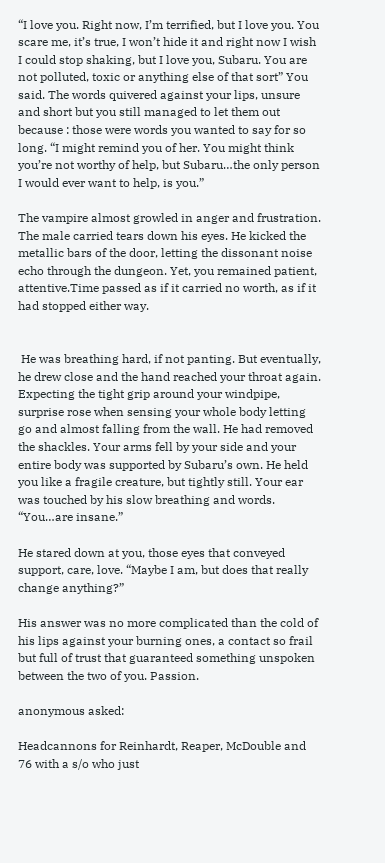“I love you. Right now, I’m terrified, but I love you. You scare me, it’s true, I won’t hide it and right now I wish I could stop shaking, but I love you, Subaru. You are not polluted, toxic or anything else of that sort” You said. The words quivered against your lips, unsure and short but you still managed to let them out because : those were words you wanted to say for so long. “I might remind you of her. You might think you’re not worthy of help, but Subaru…the only person I would ever want to help, is you.”

The vampire almost growled in anger and frustration. The male carried tears down his eyes. He kicked the metallic bars of the door, letting the dissonant noise echo through the dungeon. Yet, you remained patient, attentive.Time passed as if it carried no worth, as if it had stopped either way.


 He was breathing hard, if not panting. But eventually, he drew close and the hand reached your throat again. Expecting the tight grip around your windpipe, surprise rose when sensing your whole body letting go and almost falling from the wall. He had removed the shackles. Your arms fell by your side and your entire body was supported by Subaru’s own. He held you like a fragile creature, but tightly still. Your ear was touched by his slow breathing and words. “You…are insane.”

He stared down at you, those eyes that conveyed support, care, love. “Maybe I am, but does that really change anything?”

His answer was no more complicated than the cold of his lips against your burning ones, a contact so frail but full of trust that guaranteed something unspoken between the two of you. Passion.

anonymous asked:

Headcannons for Reinhardt, Reaper, McDouble and 76 with a s/o who just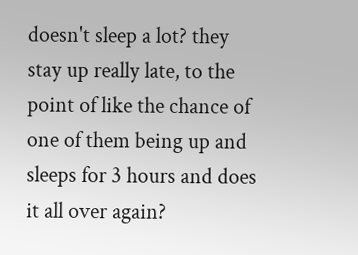doesn't sleep a lot? they stay up really late, to the point of like the chance of one of them being up and sleeps for 3 hours and does it all over again?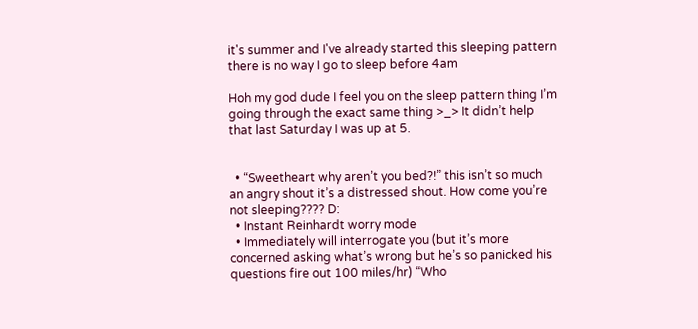it's summer and I've already started this sleeping pattern there is no way I go to sleep before 4am

Hoh my god dude I feel you on the sleep pattern thing I’m going through the exact same thing >_> It didn’t help that last Saturday I was up at 5.


  • “Sweetheart why aren’t you bed?!” this isn’t so much an angry shout it’s a distressed shout. How come you’re not sleeping???? D:
  • Instant Reinhardt worry mode
  • Immediately will interrogate you (but it’s more concerned asking what’s wrong but he’s so panicked his questions fire out 100 miles/hr) “Who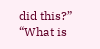did this?” “What is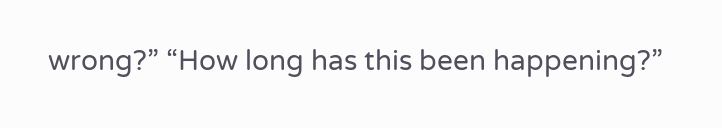wrong?” “How long has this been happening?”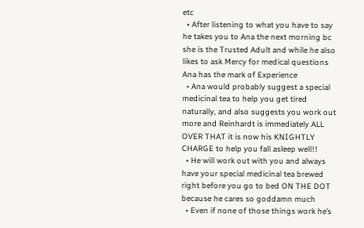etc
  • After listening to what you have to say he takes you to Ana the next morning bc she is the Trusted Adult and while he also likes to ask Mercy for medical questions Ana has the mark of Experience
  • Ana would probably suggest a special medicinal tea to help you get tired naturally, and also suggests you work out more and Reinhardt is immediately ALL OVER THAT it is now his KNIGHTLY CHARGE to help you fall asleep well!!
  • He will work out with you and always have your special medicinal tea brewed right before you go to bed ON THE DOT because he cares so goddamn much
  • Even if none of those things work he’s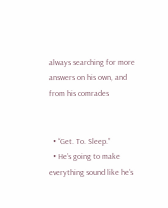always searching for more answers on his own, and from his comrades


  • “Get. To. Sleep.”
  • He’s going to make everything sound like he’s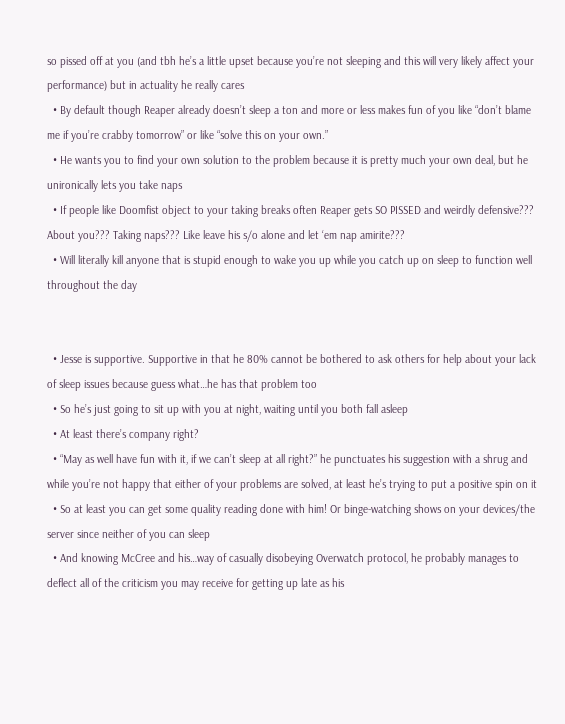so pissed off at you (and tbh he’s a little upset because you’re not sleeping and this will very likely affect your performance) but in actuality he really cares
  • By default though Reaper already doesn’t sleep a ton and more or less makes fun of you like “don’t blame me if you’re crabby tomorrow” or like “solve this on your own.”
  • He wants you to find your own solution to the problem because it is pretty much your own deal, but he unironically lets you take naps
  • If people like Doomfist object to your taking breaks often Reaper gets SO PISSED and weirdly defensive??? About you??? Taking naps??? Like leave his s/o alone and let ‘em nap amirite???
  • Will literally kill anyone that is stupid enough to wake you up while you catch up on sleep to function well throughout the day


  • Jesse is supportive. Supportive in that he 80% cannot be bothered to ask others for help about your lack of sleep issues because guess what…he has that problem too
  • So he’s just going to sit up with you at night, waiting until you both fall asleep
  • At least there’s company right?
  • “May as well have fun with it, if we can’t sleep at all right?” he punctuates his suggestion with a shrug and while you’re not happy that either of your problems are solved, at least he’s trying to put a positive spin on it
  • So at least you can get some quality reading done with him! Or binge-watching shows on your devices/the server since neither of you can sleep
  • And knowing McCree and his…way of casually disobeying Overwatch protocol, he probably manages to deflect all of the criticism you may receive for getting up late as his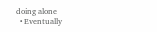doing alone
  • Eventually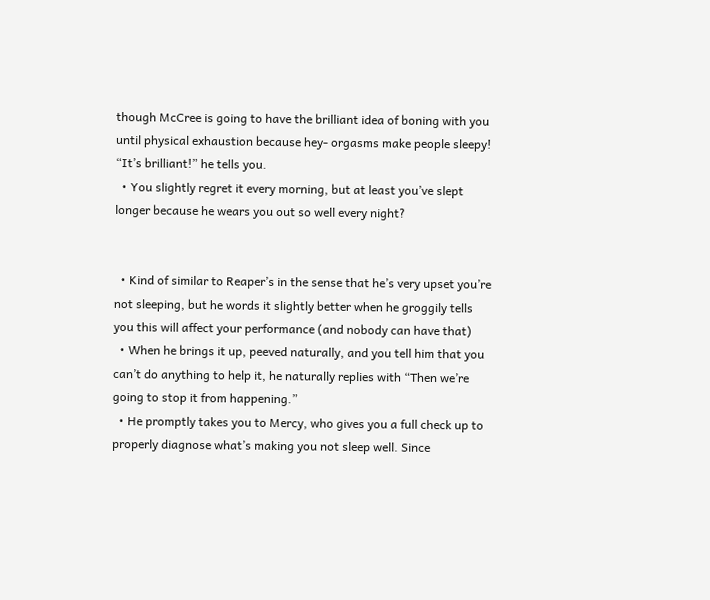though McCree is going to have the brilliant idea of boning with you until physical exhaustion because hey- orgasms make people sleepy! “It’s brilliant!” he tells you.
  • You slightly regret it every morning, but at least you’ve slept longer because he wears you out so well every night?


  • Kind of similar to Reaper’s in the sense that he’s very upset you’re not sleeping, but he words it slightly better when he groggily tells you this will affect your performance (and nobody can have that)
  • When he brings it up, peeved naturally, and you tell him that you can’t do anything to help it, he naturally replies with “Then we’re going to stop it from happening.”
  • He promptly takes you to Mercy, who gives you a full check up to properly diagnose what’s making you not sleep well. Since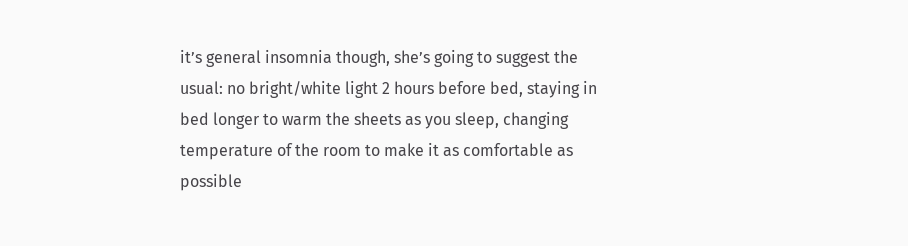it’s general insomnia though, she’s going to suggest the usual: no bright/white light 2 hours before bed, staying in bed longer to warm the sheets as you sleep, changing temperature of the room to make it as comfortable as possible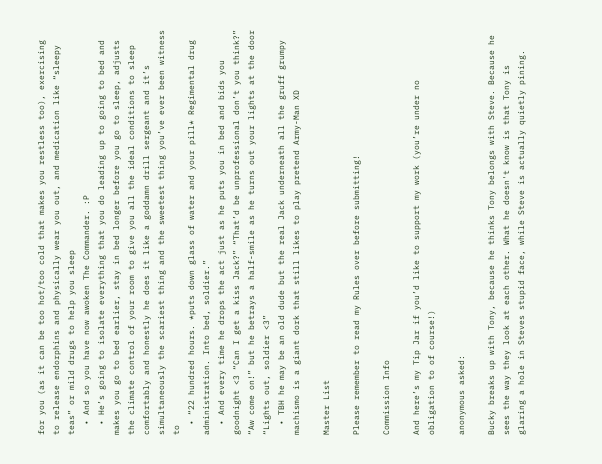for you (as it can be too hot/too cold that makes you restless too), exercising to release endorphins and physically wear you out, and medication like “sleepy teas” or mild drugs to help you sleep
  • And so you have now awoken The Commander. :P
  • He’s going to isolate everything that you do leading up to going to bed and makes you go to bed earlier, stay in bed longer before you go to sleep, adjusts the climate control of your room to give you all the ideal conditions to sleep comfortably and honestly he does it like a goddamn drill sergeant and it’s simultaneously the scariest thing and the sweetest thing you’ve ever been witness to
  • “22 hundred hours. *puts down glass of water and your pill* Regimental drug administration. Into bed, soldier.”
  • And every time he drops the act just as he puts you in bed and bids you goodnight <3 “Can I get a kiss Jack?” “That’d be unprofessional don’t you think?” “Aw come on!” but he betrays a half-smile as he turns out your lights at the door “Lights out, soldier <3”
  • TBH he may be an old dude but the real Jack underneath all the gruff grumpy machismo is a giant dork that still likes to play pretend Army-Man XD

Master List

Please remember to read my Rules over before submitting!

Commission Info

And here’s my Tip Jar if you’d like to support my work (you’re under no obligation to of course!)

anonymous asked:

Bucky breaks up with Tony, because he thinks Tony belongs with Steve. Because he sees the way they look at each other. What he doesn't know is that Tony is glaring a hole in Steves stupid face, while Steve is actually quietly pining.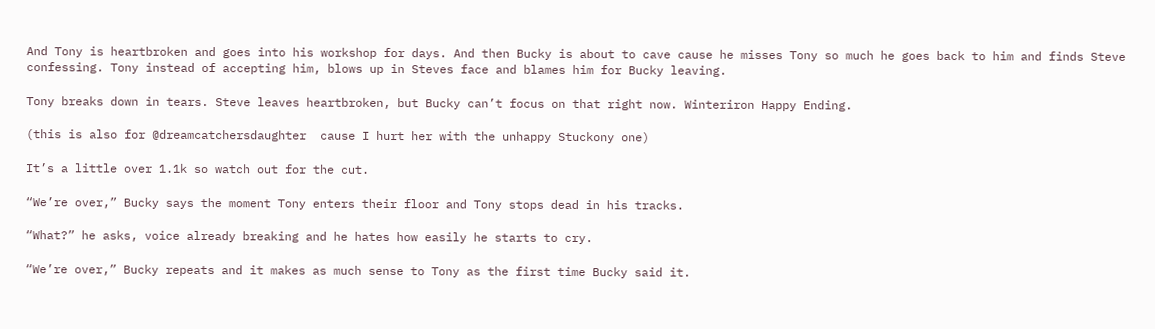And Tony is heartbroken and goes into his workshop for days. And then Bucky is about to cave cause he misses Tony so much he goes back to him and finds Steve confessing. Tony instead of accepting him, blows up in Steves face and blames him for Bucky leaving.

Tony breaks down in tears. Steve leaves heartbroken, but Bucky can’t focus on that right now. Winteriron Happy Ending.

(this is also for @dreamcatchersdaughter  cause I hurt her with the unhappy Stuckony one)

It’s a little over 1.1k so watch out for the cut.

“We’re over,” Bucky says the moment Tony enters their floor and Tony stops dead in his tracks.

“What?” he asks, voice already breaking and he hates how easily he starts to cry.

“We’re over,” Bucky repeats and it makes as much sense to Tony as the first time Bucky said it.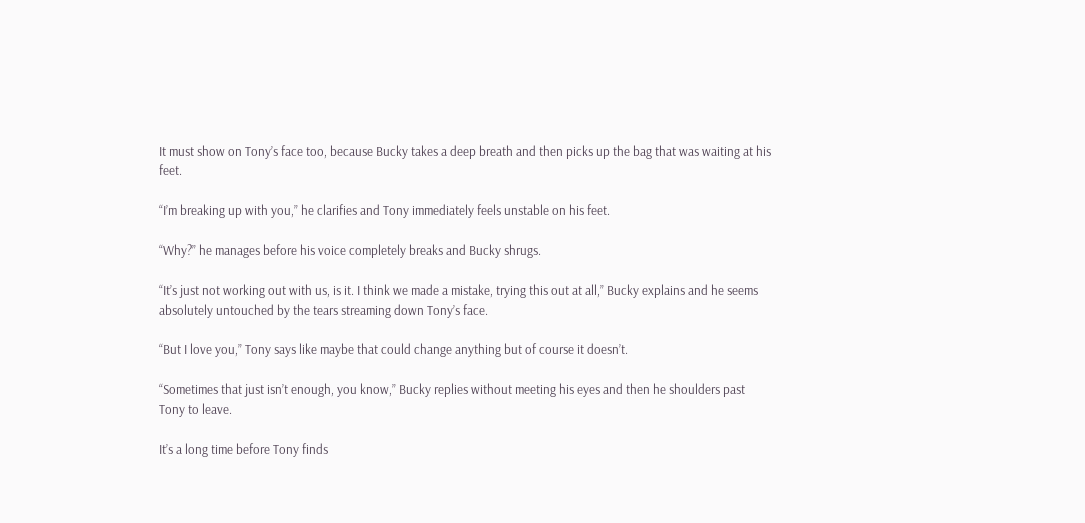It must show on Tony’s face too, because Bucky takes a deep breath and then picks up the bag that was waiting at his feet.

“I’m breaking up with you,” he clarifies and Tony immediately feels unstable on his feet.

“Why?” he manages before his voice completely breaks and Bucky shrugs.

“It’s just not working out with us, is it. I think we made a mistake, trying this out at all,” Bucky explains and he seems absolutely untouched by the tears streaming down Tony’s face.

“But I love you,” Tony says like maybe that could change anything but of course it doesn’t.

“Sometimes that just isn’t enough, you know,” Bucky replies without meeting his eyes and then he shoulders past Tony to leave.

It’s a long time before Tony finds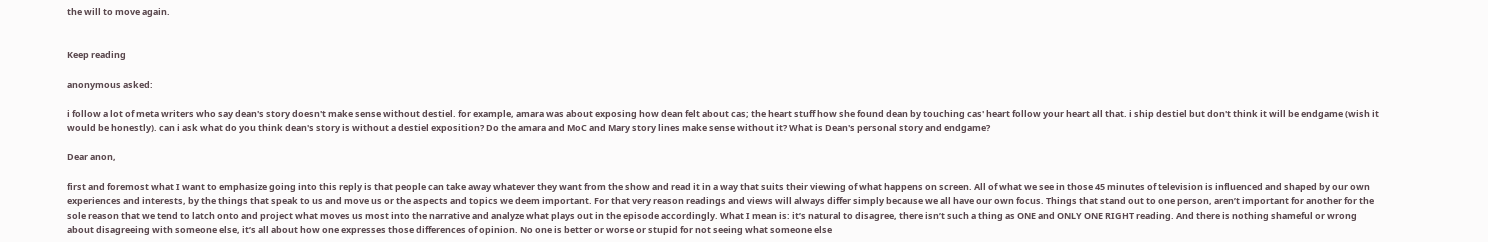the will to move again.


Keep reading

anonymous asked:

i follow a lot of meta writers who say dean's story doesn't make sense without destiel. for example, amara was about exposing how dean felt about cas; the heart stuff how she found dean by touching cas' heart follow your heart all that. i ship destiel but don't think it will be endgame (wish it would be honestly). can i ask what do you think dean's story is without a destiel exposition? Do the amara and MoC and Mary story lines make sense without it? What is Dean's personal story and endgame?

Dear anon,

first and foremost what I want to emphasize going into this reply is that people can take away whatever they want from the show and read it in a way that suits their viewing of what happens on screen. All of what we see in those 45 minutes of television is influenced and shaped by our own experiences and interests, by the things that speak to us and move us or the aspects and topics we deem important. For that very reason readings and views will always differ simply because we all have our own focus. Things that stand out to one person, aren’t important for another for the sole reason that we tend to latch onto and project what moves us most into the narrative and analyze what plays out in the episode accordingly. What I mean is: it’s natural to disagree, there isn’t such a thing as ONE and ONLY ONE RIGHT reading. And there is nothing shameful or wrong about disagreeing with someone else, it’s all about how one expresses those differences of opinion. No one is better or worse or stupid for not seeing what someone else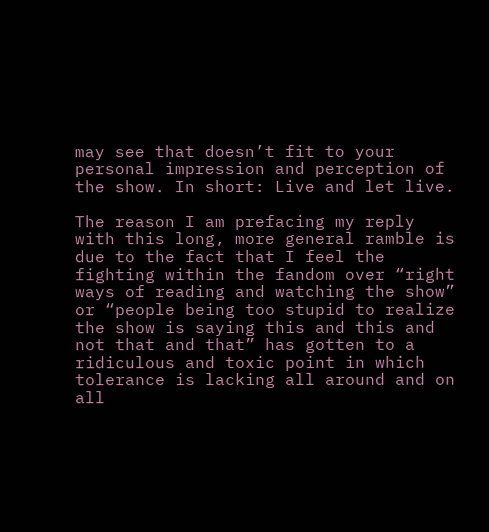may see that doesn’t fit to your personal impression and perception of the show. In short: Live and let live.

The reason I am prefacing my reply with this long, more general ramble is due to the fact that I feel the fighting within the fandom over “right ways of reading and watching the show” or “people being too stupid to realize the show is saying this and this and not that and that” has gotten to a ridiculous and toxic point in which tolerance is lacking all around and on all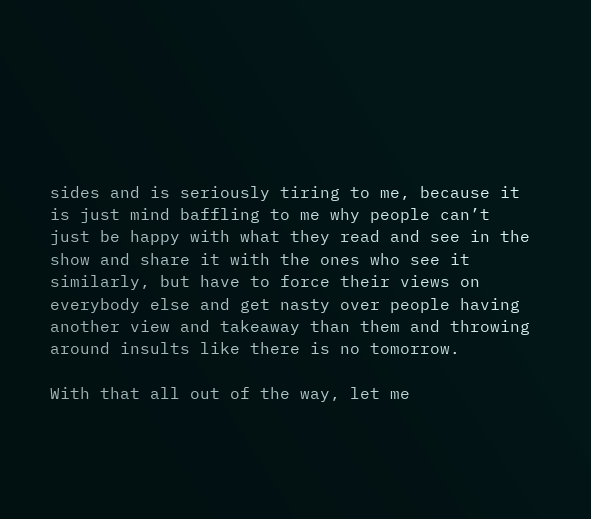sides and is seriously tiring to me, because it is just mind baffling to me why people can’t just be happy with what they read and see in the show and share it with the ones who see it similarly, but have to force their views on everybody else and get nasty over people having another view and takeaway than them and throwing around insults like there is no tomorrow.

With that all out of the way, let me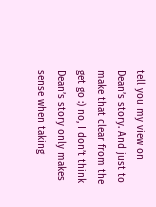tell you my view on Dean’s story. And just to make that clear from the get go :) no, I don’t think Dean’s story only makes sense when taking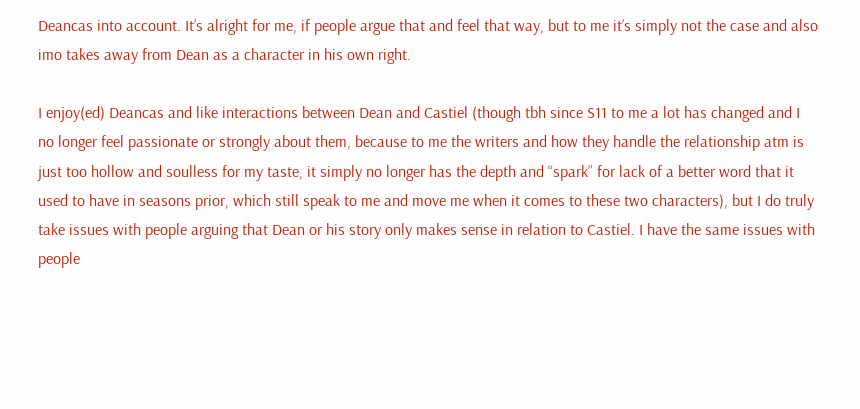Deancas into account. It’s alright for me, if people argue that and feel that way, but to me it’s simply not the case and also imo takes away from Dean as a character in his own right.

I enjoy(ed) Deancas and like interactions between Dean and Castiel (though tbh since S11 to me a lot has changed and I no longer feel passionate or strongly about them, because to me the writers and how they handle the relationship atm is just too hollow and soulless for my taste, it simply no longer has the depth and “spark” for lack of a better word that it used to have in seasons prior, which still speak to me and move me when it comes to these two characters), but I do truly take issues with people arguing that Dean or his story only makes sense in relation to Castiel. I have the same issues with people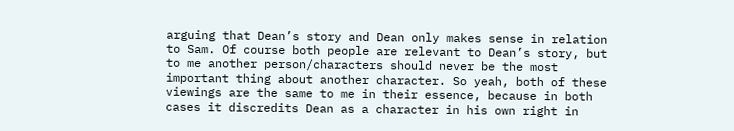arguing that Dean’s story and Dean only makes sense in relation to Sam. Of course both people are relevant to Dean’s story, but to me another person/characters should never be the most important thing about another character. So yeah, both of these viewings are the same to me in their essence, because in both cases it discredits Dean as a character in his own right in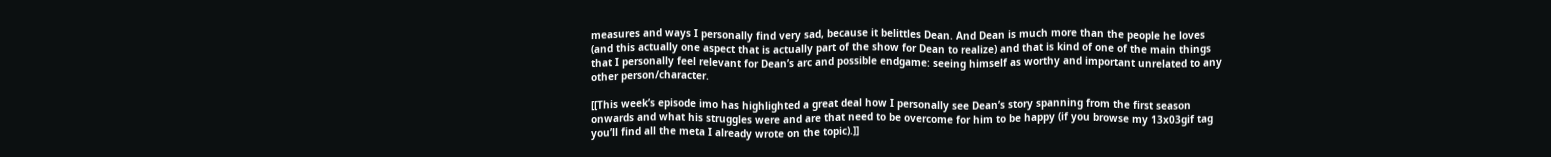measures and ways I personally find very sad, because it belittles Dean. And Dean is much more than the people he loves (and this actually one aspect that is actually part of the show for Dean to realize) and that is kind of one of the main things that I personally feel relevant for Dean’s arc and possible endgame: seeing himself as worthy and important unrelated to any other person/character.

[[This week’s episode imo has highlighted a great deal how I personally see Dean’s story spanning from the first season onwards and what his struggles were and are that need to be overcome for him to be happy (if you browse my 13x03gif tag you’ll find all the meta I already wrote on the topic).]]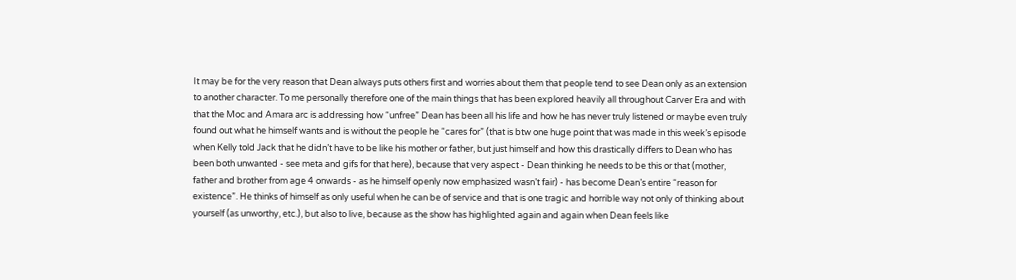It may be for the very reason that Dean always puts others first and worries about them that people tend to see Dean only as an extension to another character. To me personally therefore one of the main things that has been explored heavily all throughout Carver Era and with that the Moc and Amara arc is addressing how “unfree” Dean has been all his life and how he has never truly listened or maybe even truly found out what he himself wants and is without the people he “cares for” (that is btw one huge point that was made in this week’s episode when Kelly told Jack that he didn’t have to be like his mother or father, but just himself and how this drastically differs to Dean who has been both unwanted - see meta and gifs for that here), because that very aspect - Dean thinking he needs to be this or that (mother, father and brother from age 4 onwards - as he himself openly now emphasized wasn’t fair) - has become Dean’s entire “reason for existence”. He thinks of himself as only useful when he can be of service and that is one tragic and horrible way not only of thinking about yourself (as unworthy, etc.), but also to live, because as the show has highlighted again and again when Dean feels like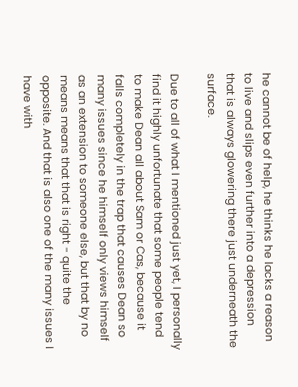he cannot be of help, he thinks he lacks a reason to live and slips even further into a depression that is always glowering there just underneath the surface.

Due to all of what I mentioned just yet, I personally find it highly unfortunate that some people tend to make Dean all about Sam or Cas, because it falls completely in the trap that causes Dean so many issues since he himself only views himself as an extension to someone else, but that by no means means that that is right - quite the opposite. And that is also one of the many issues I have with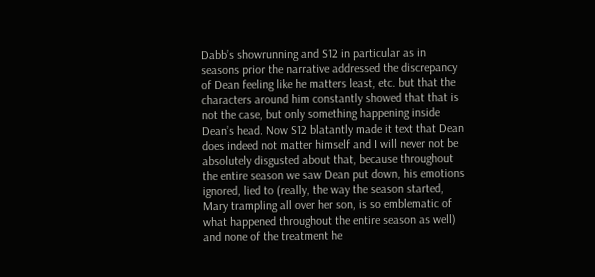Dabb’s showrunning and S12 in particular as in seasons prior the narrative addressed the discrepancy of Dean feeling like he matters least, etc. but that the characters around him constantly showed that that is not the case, but only something happening inside Dean’s head. Now S12 blatantly made it text that Dean does indeed not matter himself and I will never not be absolutely disgusted about that, because throughout the entire season we saw Dean put down, his emotions ignored, lied to (really, the way the season started, Mary trampling all over her son, is so emblematic of what happened throughout the entire season as well) and none of the treatment he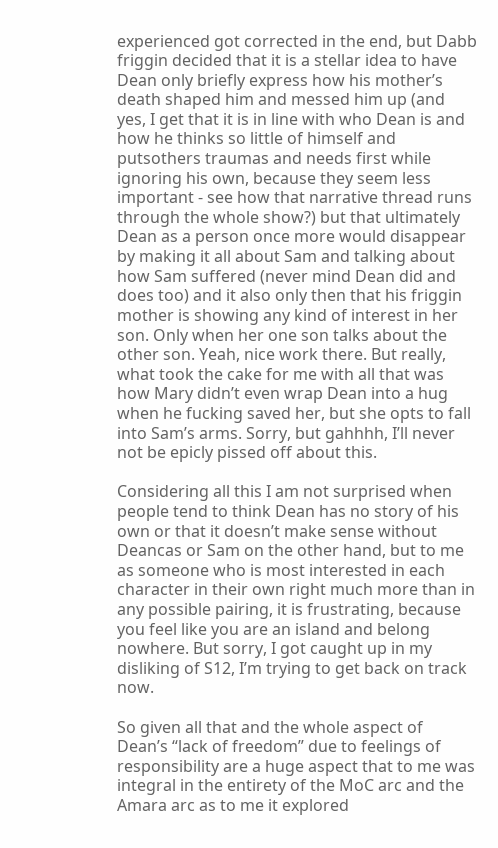experienced got corrected in the end, but Dabb friggin decided that it is a stellar idea to have Dean only briefly express how his mother’s death shaped him and messed him up (and yes, I get that it is in line with who Dean is and how he thinks so little of himself and putsothers traumas and needs first while ignoring his own, because they seem less important - see how that narrative thread runs through the whole show?) but that ultimately Dean as a person once more would disappear by making it all about Sam and talking about how Sam suffered (never mind Dean did and does too) and it also only then that his friggin mother is showing any kind of interest in her son. Only when her one son talks about the other son. Yeah, nice work there. But really, what took the cake for me with all that was how Mary didn’t even wrap Dean into a hug when he fucking saved her, but she opts to fall into Sam’s arms. Sorry, but gahhhh, I’ll never not be epicly pissed off about this.

Considering all this I am not surprised when people tend to think Dean has no story of his own or that it doesn’t make sense without Deancas or Sam on the other hand, but to me as someone who is most interested in each character in their own right much more than in any possible pairing, it is frustrating, because you feel like you are an island and belong nowhere. But sorry, I got caught up in my disliking of S12, I’m trying to get back on track now.

So given all that and the whole aspect of Dean’s “lack of freedom” due to feelings of responsibility are a huge aspect that to me was integral in the entirety of the MoC arc and the Amara arc as to me it explored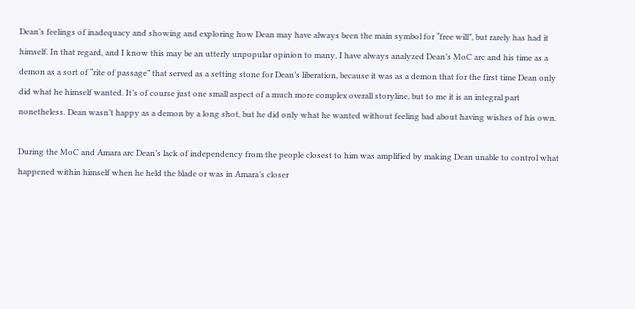Dean’s feelings of inadequacy and showing and exploring how Dean may have always been the main symbol for “free will”, but rarely has had it himself. In that regard, and I know this may be an utterly unpopular opinion to many, I have always analyzed Dean’s MoC arc and his time as a demon as a sort of “rite of passage” that served as a setting stone for Dean’s liberation, because it was as a demon that for the first time Dean only did what he himself wanted. It’s of course just one small aspect of a much more complex overall storyline, but to me it is an integral part nonetheless. Dean wasn’t happy as a demon by a long shot, but he did only what he wanted without feeling bad about having wishes of his own.

During the MoC and Amara arc Dean’s lack of independency from the people closest to him was amplified by making Dean unable to control what happened within himself when he held the blade or was in Amara’s closer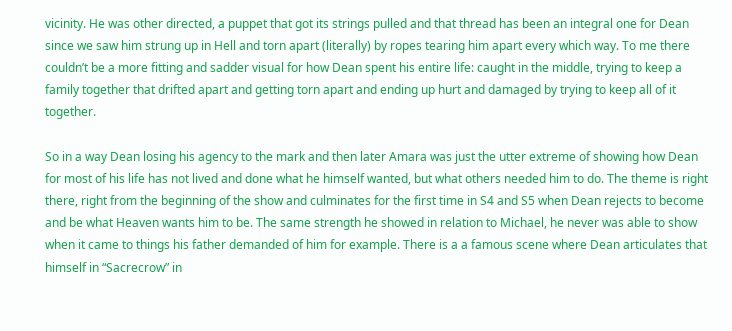vicinity. He was other directed, a puppet that got its strings pulled and that thread has been an integral one for Dean since we saw him strung up in Hell and torn apart (literally) by ropes tearing him apart every which way. To me there couldn’t be a more fitting and sadder visual for how Dean spent his entire life: caught in the middle, trying to keep a family together that drifted apart and getting torn apart and ending up hurt and damaged by trying to keep all of it together.

So in a way Dean losing his agency to the mark and then later Amara was just the utter extreme of showing how Dean for most of his life has not lived and done what he himself wanted, but what others needed him to do. The theme is right there, right from the beginning of the show and culminates for the first time in S4 and S5 when Dean rejects to become and be what Heaven wants him to be. The same strength he showed in relation to Michael, he never was able to show when it came to things his father demanded of him for example. There is a a famous scene where Dean articulates that himself in “Sacrecrow” in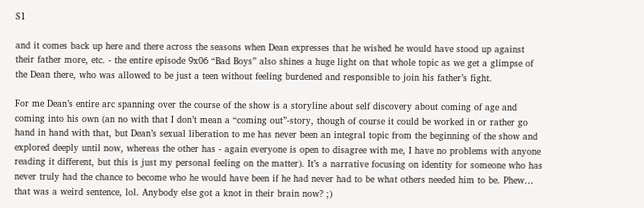S1

and it comes back up here and there across the seasons when Dean expresses that he wished he would have stood up against their father more, etc. - the entire episode 9x06 “Bad Boys” also shines a huge light on that whole topic as we get a glimpse of the Dean there, who was allowed to be just a teen without feeling burdened and responsible to join his father’s fight.

For me Dean’s entire arc spanning over the course of the show is a storyline about self discovery about coming of age and coming into his own (an no with that I don’t mean a “coming out”-story, though of course it could be worked in or rather go hand in hand with that, but Dean’s sexual liberation to me has never been an integral topic from the beginning of the show and explored deeply until now, whereas the other has - again everyone is open to disagree with me, I have no problems with anyone reading it different, but this is just my personal feeling on the matter). It’s a narrative focusing on identity for someone who has never truly had the chance to become who he would have been if he had never had to be what others needed him to be. Phew… that was a weird sentence, lol. Anybody else got a knot in their brain now? ;)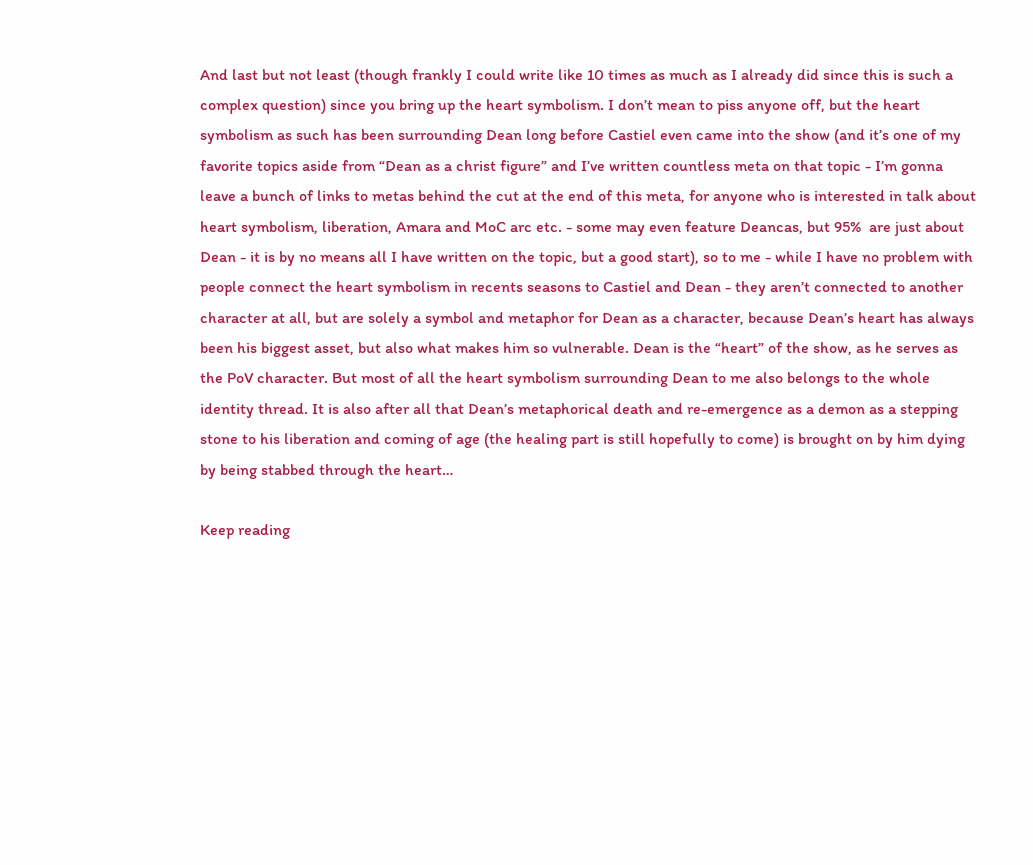And last but not least (though frankly I could write like 10 times as much as I already did since this is such a complex question) since you bring up the heart symbolism. I don’t mean to piss anyone off, but the heart symbolism as such has been surrounding Dean long before Castiel even came into the show (and it’s one of my favorite topics aside from “Dean as a christ figure” and I’ve written countless meta on that topic - I’m gonna leave a bunch of links to metas behind the cut at the end of this meta, for anyone who is interested in talk about heart symbolism, liberation, Amara and MoC arc etc. - some may even feature Deancas, but 95%  are just about Dean - it is by no means all I have written on the topic, but a good start), so to me - while I have no problem with people connect the heart symbolism in recents seasons to Castiel and Dean - they aren’t connected to another character at all, but are solely a symbol and metaphor for Dean as a character, because Dean’s heart has always been his biggest asset, but also what makes him so vulnerable. Dean is the “heart” of the show, as he serves as the PoV character. But most of all the heart symbolism surrounding Dean to me also belongs to the whole identity thread. It is also after all that Dean’s metaphorical death and re-emergence as a demon as a stepping stone to his liberation and coming of age (the healing part is still hopefully to come) is brought on by him dying by being stabbed through the heart…

Keep reading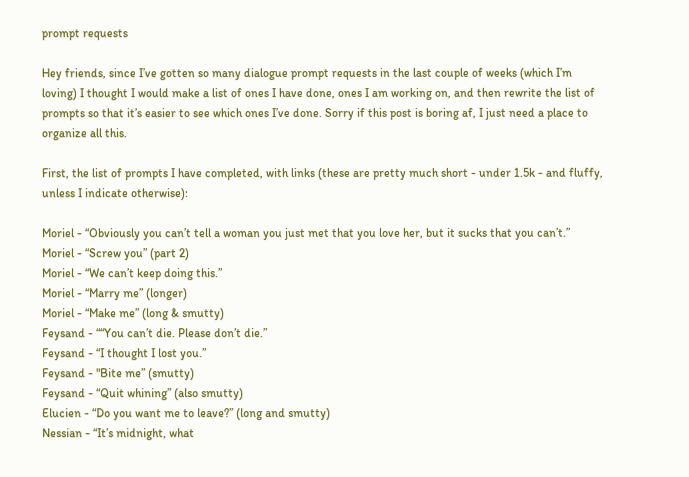prompt requests

Hey friends, since I’ve gotten so many dialogue prompt requests in the last couple of weeks (which I’m loving) I thought I would make a list of ones I have done, ones I am working on, and then rewrite the list of prompts so that it’s easier to see which ones I’ve done. Sorry if this post is boring af, I just need a place to organize all this.

First, the list of prompts I have completed, with links (these are pretty much short - under 1.5k - and fluffy, unless I indicate otherwise):

Moriel - “Obviously you can’t tell a woman you just met that you love her, but it sucks that you can’t.”
Moriel - “Screw you” (part 2)
Moriel - “We can’t keep doing this.”
Moriel - “Marry me” (longer)
Moriel - “Make me” (long & smutty)
Feysand - ““You can’t die. Please don’t die.”
Feysand - “I thought I lost you.”
Feysand - "Bite me” (smutty)
Feysand - “Quit whining” (also smutty)
Elucien - “Do you want me to leave?” (long and smutty)
Nessian - “It’s midnight, what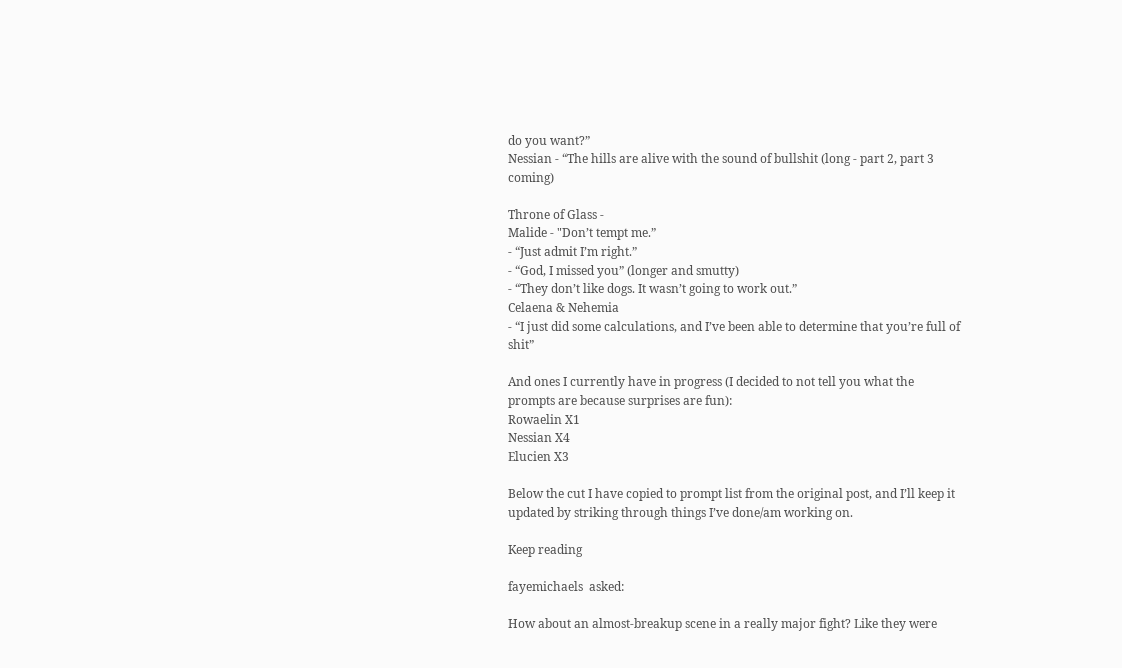do you want?”
Nessian - “The hills are alive with the sound of bullshit (long - part 2, part 3 coming)

Throne of Glass -
Malide - "Don’t tempt me.”
- “Just admit I’m right.”
- “God, I missed you” (longer and smutty)
- “They don’t like dogs. It wasn’t going to work out.”
Celaena & Nehemia
- “I just did some calculations, and I’ve been able to determine that you’re full of shit”

And ones I currently have in progress (I decided to not tell you what the prompts are because surprises are fun):
Rowaelin X1
Nessian X4
Elucien X3

Below the cut I have copied to prompt list from the original post, and I’ll keep it updated by striking through things I’ve done/am working on.

Keep reading

fayemichaels  asked:

How about an almost-breakup scene in a really major fight? Like they were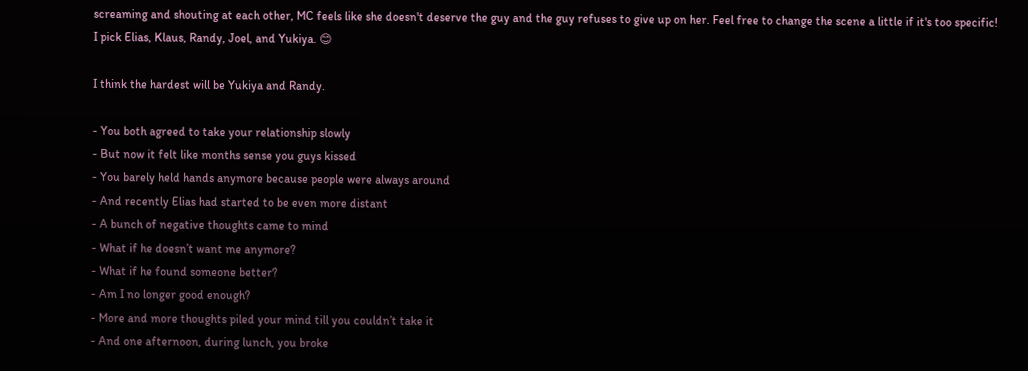screaming and shouting at each other, MC feels like she doesn't deserve the guy and the guy refuses to give up on her. Feel free to change the scene a little if it's too specific! I pick Elias, Klaus, Randy, Joel, and Yukiya. 😊

I think the hardest will be Yukiya and Randy.

- You both agreed to take your relationship slowly
- But now it felt like months sense you guys kissed
- You barely held hands anymore because people were always around
- And recently Elias had started to be even more distant
- A bunch of negative thoughts came to mind
- What if he doesn’t want me anymore?
- What if he found someone better?
- Am I no longer good enough?
- More and more thoughts piled your mind till you couldn’t take it
- And one afternoon, during lunch, you broke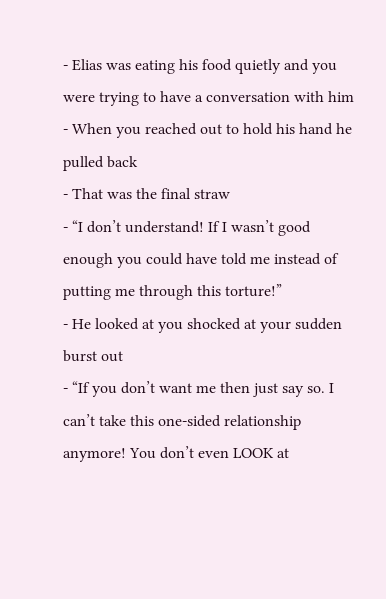- Elias was eating his food quietly and you were trying to have a conversation with him
- When you reached out to hold his hand he pulled back
- That was the final straw
- “I don’t understand! If I wasn’t good enough you could have told me instead of putting me through this torture!”
- He looked at you shocked at your sudden burst out
- “If you don’t want me then just say so. I can’t take this one-sided relationship anymore! You don’t even LOOK at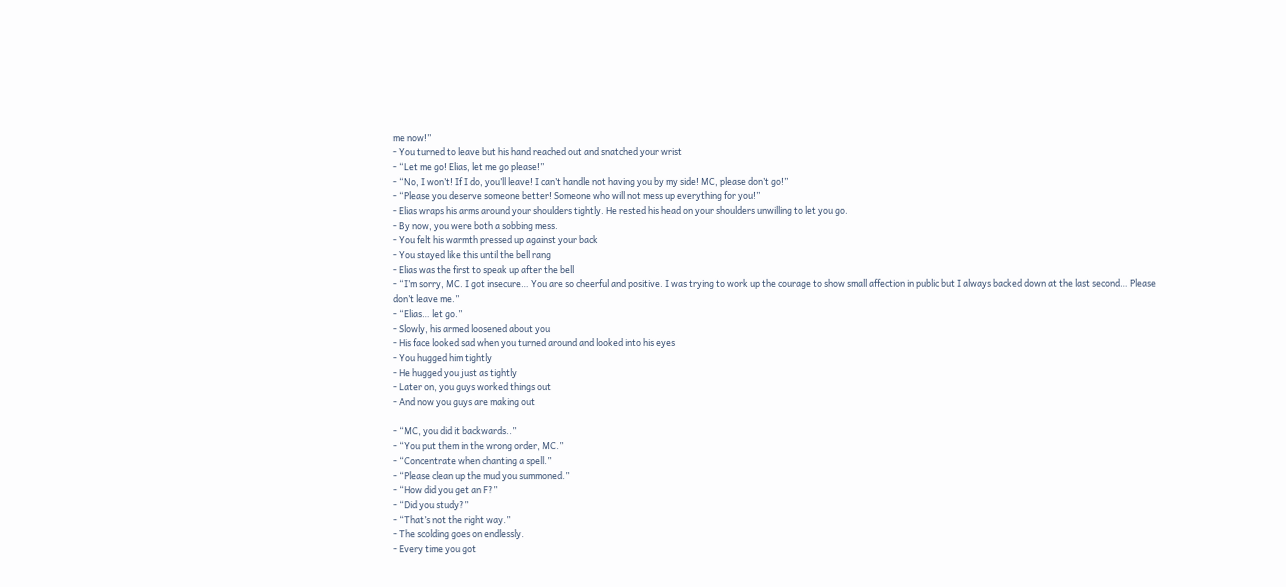me now!”
- You turned to leave but his hand reached out and snatched your wrist
- “Let me go! Elias, let me go please!”
- “No, I won’t! If I do, you’ll leave! I can’t handle not having you by my side! MC, please don’t go!”
- “Please you deserve someone better! Someone who will not mess up everything for you!”
- Elias wraps his arms around your shoulders tightly. He rested his head on your shoulders unwilling to let you go.
- By now, you were both a sobbing mess.
- You felt his warmth pressed up against your back
- You stayed like this until the bell rang
- Elias was the first to speak up after the bell
- “I’m sorry, MC. I got insecure… You are so cheerful and positive. I was trying to work up the courage to show small affection in public but I always backed down at the last second… Please don’t leave me.”
- “Elias… let go.”
- Slowly, his armed loosened about you
- His face looked sad when you turned around and looked into his eyes
- You hugged him tightly
- He hugged you just as tightly
- Later on, you guys worked things out
- And now you guys are making out

- “MC, you did it backwards..”
- “You put them in the wrong order, MC.”
- “Concentrate when chanting a spell.”
- “Please clean up the mud you summoned.”
- “How did you get an F?”
- “Did you study?”
- “That’s not the right way.”
- The scolding goes on endlessly.
- Every time you got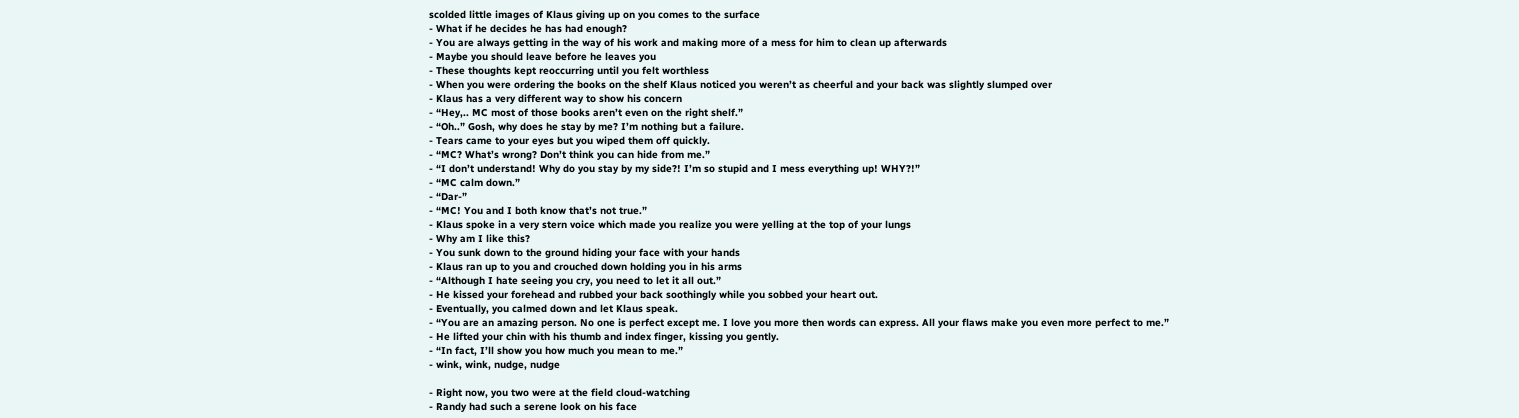scolded little images of Klaus giving up on you comes to the surface
- What if he decides he has had enough?
- You are always getting in the way of his work and making more of a mess for him to clean up afterwards
- Maybe you should leave before he leaves you
- These thoughts kept reoccurring until you felt worthless
- When you were ordering the books on the shelf Klaus noticed you weren’t as cheerful and your back was slightly slumped over
- Klaus has a very different way to show his concern
- “Hey,.. MC most of those books aren’t even on the right shelf.”
- “Oh..” Gosh, why does he stay by me? I’m nothing but a failure.
- Tears came to your eyes but you wiped them off quickly.
- “MC? What’s wrong? Don’t think you can hide from me.”
- “I don’t understand! Why do you stay by my side?! I’m so stupid and I mess everything up! WHY?!”
- “MC calm down.”
- “Dar-”
- “MC! You and I both know that’s not true.”
- Klaus spoke in a very stern voice which made you realize you were yelling at the top of your lungs
- Why am I like this?
- You sunk down to the ground hiding your face with your hands
- Klaus ran up to you and crouched down holding you in his arms
- “Although I hate seeing you cry, you need to let it all out.”
- He kissed your forehead and rubbed your back soothingly while you sobbed your heart out.
- Eventually, you calmed down and let Klaus speak.
- “You are an amazing person. No one is perfect except me. I love you more then words can express. All your flaws make you even more perfect to me.”
- He lifted your chin with his thumb and index finger, kissing you gently.
- “In fact, I’ll show you how much you mean to me.”
- wink, wink, nudge, nudge

- Right now, you two were at the field cloud-watching
- Randy had such a serene look on his face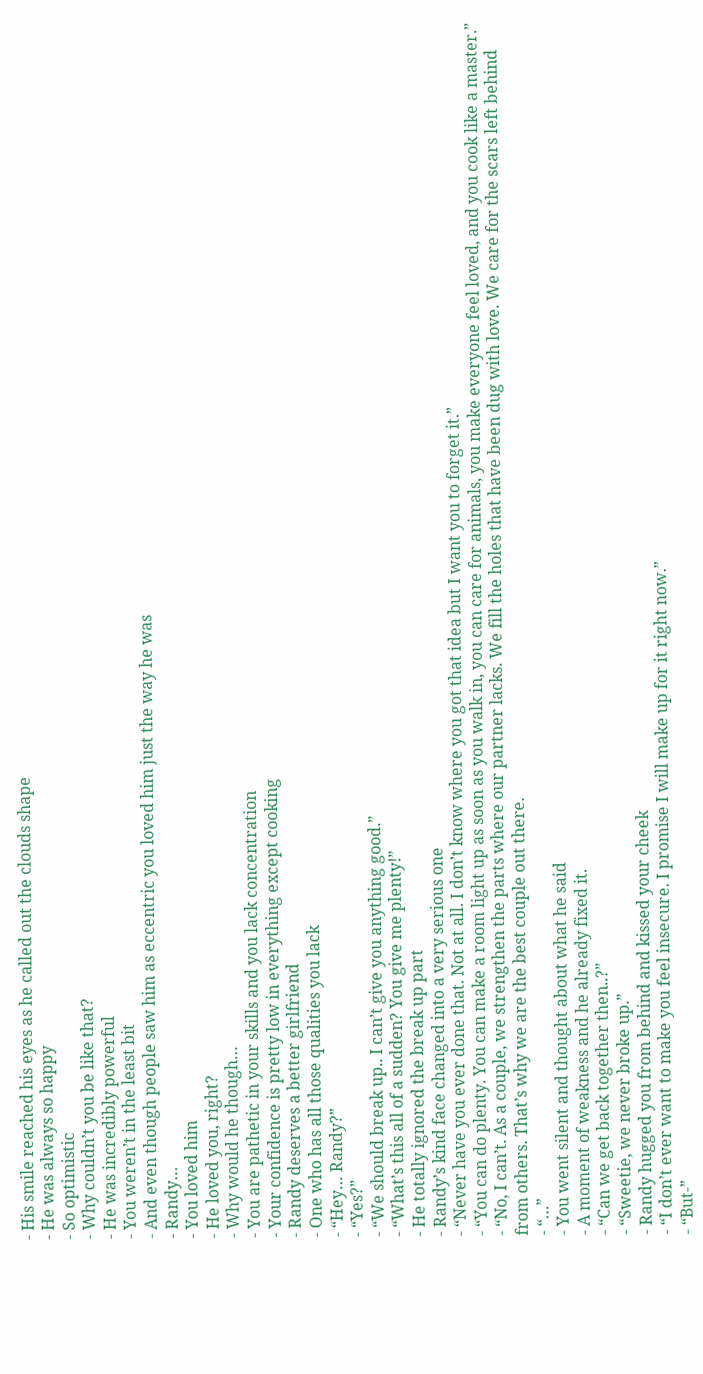- His smile reached his eyes as he called out the clouds shape
- He was always so happy
- So optimistic
- Why couldn’t you be like that?
- He was incredibly powerful
- You weren’t in the least bit
- And even though people saw him as eccentric you loved him just the way he was
- Randy…
- You loved him
- He loved you, right?
- Why would he though…
- You are pathetic in your skills and you lack concentration
- Your confidence is pretty low in everything except cooking
- Randy deserves a better girlfriend
- One who has all those qualities you lack
- “Hey… Randy?”
- “Yes?”
- “We should break up.. I can’t give you anything good.”
- “What’s this all of a sudden? You give me plenty!”
- He totally ignored the break up part
- Randy’s kind face changed into a very serious one
- “Never have you ever done that. Not at all. I don’t know where you got that idea but I want you to forget it.”
- “You can do plenty. You can make a room light up as soon as you walk in, you can care for animals, you make everyone feel loved, and you cook like a master.”
- “No, I can’t. As a couple, we strengthen the parts where our partner lacks. We fill the holes that have been dug with love. We care for the scars left behind from others. That’s why we are the best couple out there.
- “…”
- You went silent and thought about what he said
- A moment of weakness and he already fixed it.
- “Can we get back together then..?”
- “Sweetie, we never broke up.”
- Randy hugged you from behind and kissed your cheek
- “I don’t ever want to make you feel insecure. I promise I will make up for it right now.”
- “But-”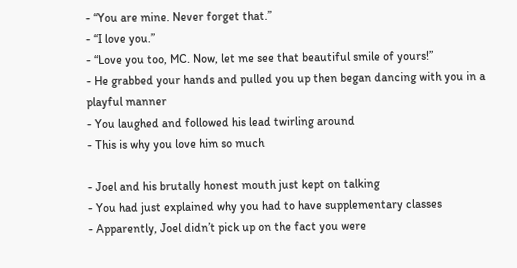- “You are mine. Never forget that.”
- “I love you.”
- “Love you too, MC. Now, let me see that beautiful smile of yours!”
- He grabbed your hands and pulled you up then began dancing with you in a playful manner
- You laughed and followed his lead twirling around
- This is why you love him so much

- Joel and his brutally honest mouth just kept on talking
- You had just explained why you had to have supplementary classes
- Apparently, Joel didn’t pick up on the fact you were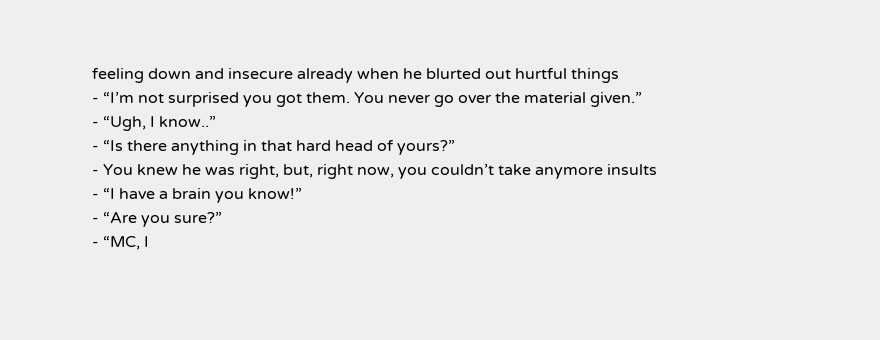feeling down and insecure already when he blurted out hurtful things
- “I’m not surprised you got them. You never go over the material given.”
- “Ugh, I know..”
- “Is there anything in that hard head of yours?”
- You knew he was right, but, right now, you couldn’t take anymore insults
- “I have a brain you know!”
- “Are you sure?”
- “MC, I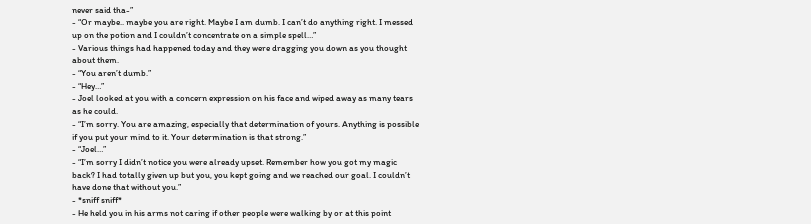never said tha-”
- “Or maybe.. maybe you are right. Maybe I am dumb. I can’t do anything right. I messed up on the potion and I couldn’t concentrate on a simple spell…”
- Various things had happened today and they were dragging you down as you thought about them.
- “You aren’t dumb.”
- “Hey…”
- Joel looked at you with a concern expression on his face and wiped away as many tears as he could.
- “I’m sorry. You are amazing, especially that determination of yours. Anything is possible if you put your mind to it. Your determination is that strong.”
- “Joel…”
- “I’m sorry I didn’t notice you were already upset. Remember how you got my magic back? I had totally given up but you, you kept going and we reached our goal. I couldn’t have done that without you.”
- *sniff sniff*
- He held you in his arms not caring if other people were walking by or at this point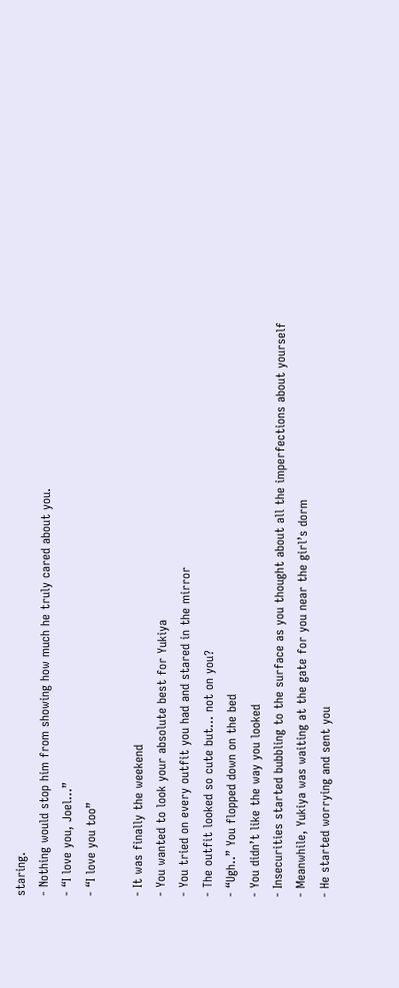staring.
- Nothing would stop him from showing how much he truly cared about you.
- “I love you, Joel…”
- “I love you too”

- It was finally the weekend
- You wanted to look your absolute best for Yukiya
- You tried on every outfit you had and stared in the mirror
- The outfit looked so cute but… not on you?
- “Ugh..” You flopped down on the bed
- You didn’t like the way you looked
- Insecurities started bubbling to the surface as you thought about all the imperfections about yourself
- Meanwhile, Yukiya was waiting at the gate for you near the girl’s dorm
- He started worrying and sent you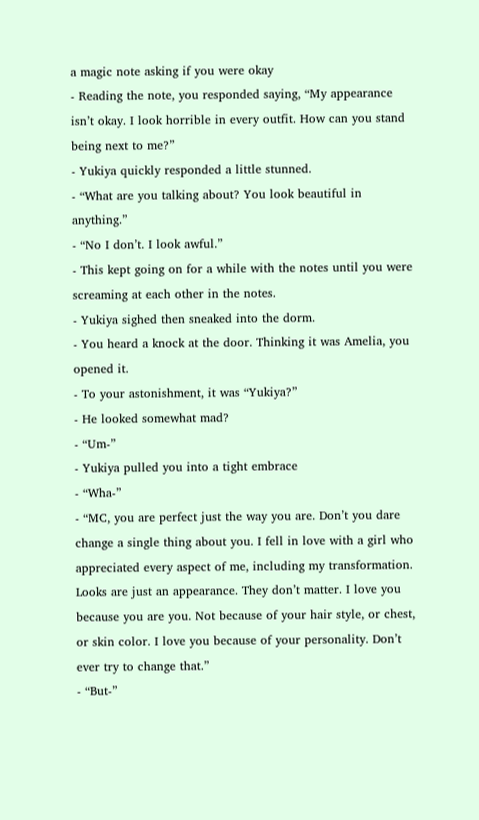a magic note asking if you were okay
- Reading the note, you responded saying, “My appearance isn’t okay. I look horrible in every outfit. How can you stand being next to me?”
- Yukiya quickly responded a little stunned.
- “What are you talking about? You look beautiful in anything.”
- “No I don’t. I look awful.”
- This kept going on for a while with the notes until you were screaming at each other in the notes.
- Yukiya sighed then sneaked into the dorm.
- You heard a knock at the door. Thinking it was Amelia, you opened it.
- To your astonishment, it was “Yukiya?”
- He looked somewhat mad?
- “Um-”
- Yukiya pulled you into a tight embrace
- “Wha-”
- “MC, you are perfect just the way you are. Don’t you dare change a single thing about you. I fell in love with a girl who appreciated every aspect of me, including my transformation. Looks are just an appearance. They don’t matter. I love you because you are you. Not because of your hair style, or chest, or skin color. I love you because of your personality. Don’t ever try to change that.”
- “But-”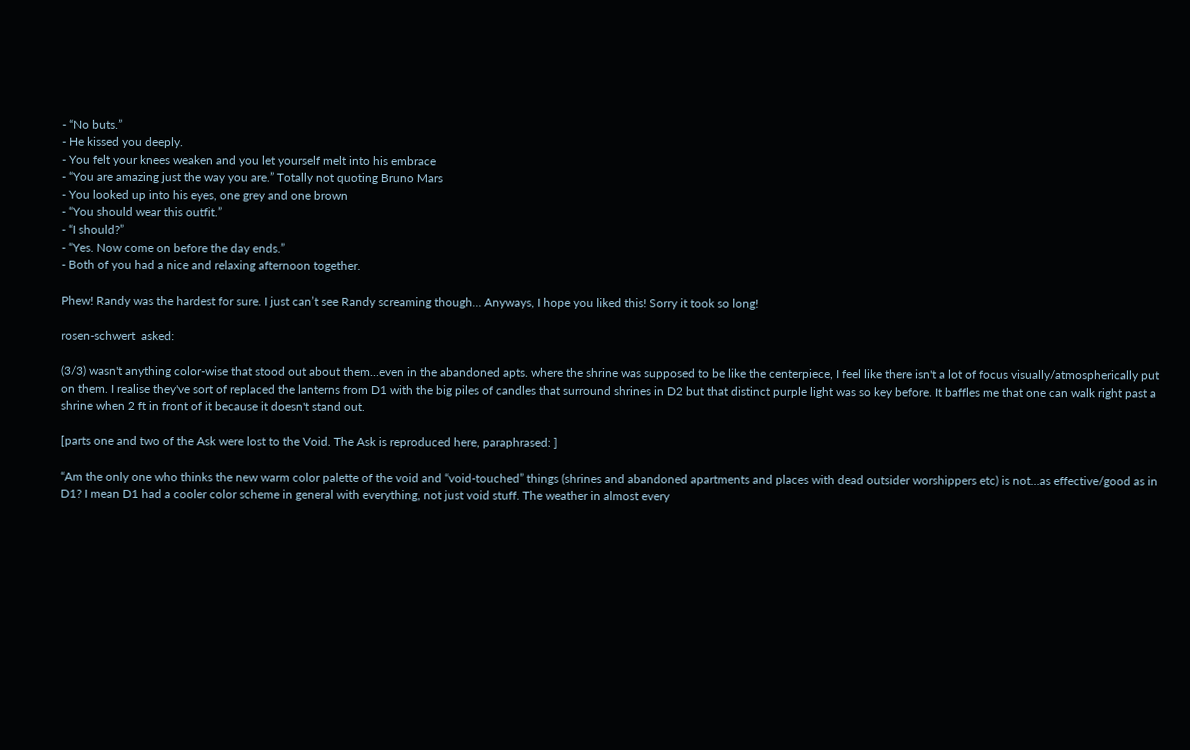- “No buts.”
- He kissed you deeply.
- You felt your knees weaken and you let yourself melt into his embrace
- “You are amazing just the way you are.” Totally not quoting Bruno Mars
- You looked up into his eyes, one grey and one brown
- “You should wear this outfit.”
- “I should?”
- “Yes. Now come on before the day ends.”
- Both of you had a nice and relaxing afternoon together.

Phew! Randy was the hardest for sure. I just can’t see Randy screaming though… Anyways, I hope you liked this! Sorry it took so long!

rosen-schwert  asked:

(3/3) wasn't anything color-wise that stood out about them...even in the abandoned apts. where the shrine was supposed to be like the centerpiece, I feel like there isn't a lot of focus visually/atmospherically put on them. I realise they've sort of replaced the lanterns from D1 with the big piles of candles that surround shrines in D2 but that distinct purple light was so key before. It baffles me that one can walk right past a shrine when 2 ft in front of it because it doesn't stand out.

[parts one and two of the Ask were lost to the Void. The Ask is reproduced here, paraphrased: ]

“Am the only one who thinks the new warm color palette of the void and “void-touched” things (shrines and abandoned apartments and places with dead outsider worshippers etc) is not…as effective/good as in D1? I mean D1 had a cooler color scheme in general with everything, not just void stuff. The weather in almost every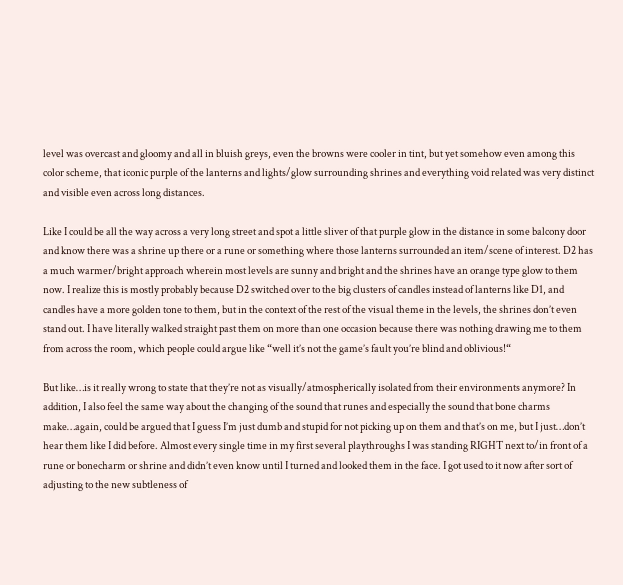level was overcast and gloomy and all in bluish greys, even the browns were cooler in tint, but yet somehow even among this color scheme, that iconic purple of the lanterns and lights/glow surrounding shrines and everything void related was very distinct and visible even across long distances.

Like I could be all the way across a very long street and spot a little sliver of that purple glow in the distance in some balcony door and know there was a shrine up there or a rune or something where those lanterns surrounded an item/scene of interest. D2 has a much warmer/bright approach wherein most levels are sunny and bright and the shrines have an orange type glow to them now. I realize this is mostly probably because D2 switched over to the big clusters of candles instead of lanterns like D1, and candles have a more golden tone to them, but in the context of the rest of the visual theme in the levels, the shrines don’t even stand out. I have literally walked straight past them on more than one occasion because there was nothing drawing me to them from across the room, which people could argue like “well it’s not the game’s fault you’re blind and oblivious!“

But like…is it really wrong to state that they’re not as visually/atmospherically isolated from their environments anymore? In addition, I also feel the same way about the changing of the sound that runes and especially the sound that bone charms make…again, could be argued that I guess I’m just dumb and stupid for not picking up on them and that’s on me, but I just…don’t hear them like I did before. Almost every single time in my first several playthroughs I was standing RIGHT next to/in front of a rune or bonecharm or shrine and didn’t even know until I turned and looked them in the face. I got used to it now after sort of adjusting to the new subtleness of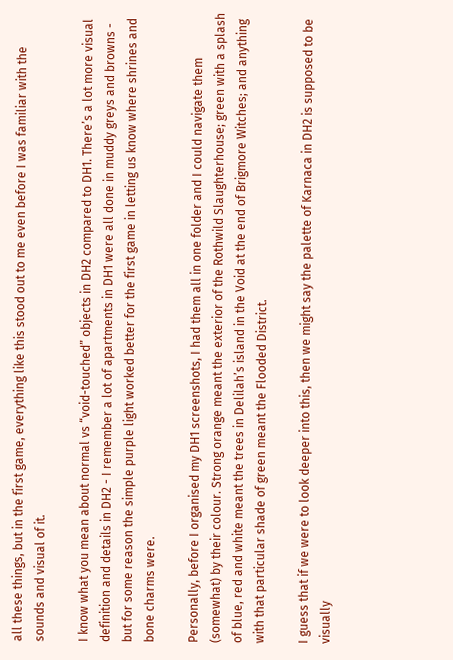all these things, but in the first game, everything like this stood out to me even before I was familiar with the sounds and visual of it.

I know what you mean about normal vs “void-touched” objects in DH2 compared to DH1. There’s a lot more visual definition and details in DH2 - I remember a lot of apartments in DH1 were all done in muddy greys and browns - but for some reason the simple purple light worked better for the first game in letting us know where shrines and bone charms were.

Personally, before I organised my DH1 screenshots, I had them all in one folder and I could navigate them (somewhat) by their colour. Strong orange meant the exterior of the Rothwild Slaughterhouse; green with a splash of blue, red and white meant the trees in Delilah’s island in the Void at the end of Brigmore Witches; and anything with that particular shade of green meant the Flooded District.

I guess that if we were to look deeper into this, then we might say the palette of Karnaca in DH2 is supposed to be visually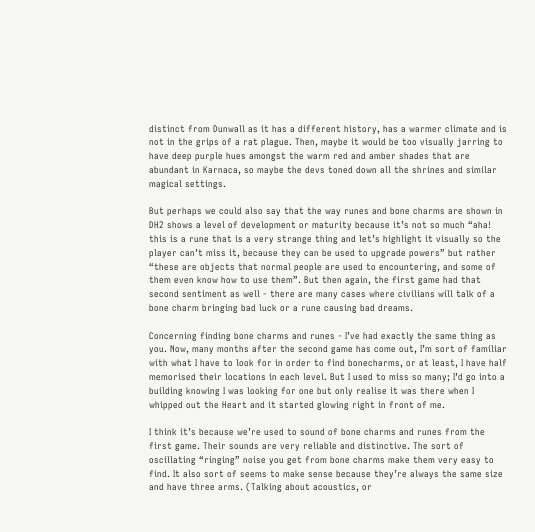distinct from Dunwall as it has a different history, has a warmer climate and is not in the grips of a rat plague. Then, maybe it would be too visually jarring to have deep purple hues amongst the warm red and amber shades that are abundant in Karnaca, so maybe the devs toned down all the shrines and similar magical settings.

But perhaps we could also say that the way runes and bone charms are shown in DH2 shows a level of development or maturity because it’s not so much “aha! this is a rune that is a very strange thing and let’s highlight it visually so the player can’t miss it, because they can be used to upgrade powers” but rather “these are objects that normal people are used to encountering, and some of them even know how to use them”. But then again, the first game had that second sentiment as well - there are many cases where civilians will talk of a bone charm bringing bad luck or a rune causing bad dreams.

Concerning finding bone charms and runes - I’ve had exactly the same thing as you. Now, many months after the second game has come out, I’m sort of familiar with what I have to look for in order to find bonecharms, or at least, I have half memorised their locations in each level. But I used to miss so many; I’d go into a building knowing I was looking for one but only realise it was there when I whipped out the Heart and it started glowing right in front of me.

I think it’s because we’re used to sound of bone charms and runes from the first game. Their sounds are very reliable and distinctive. The sort of oscillating “ringing” noise you get from bone charms make them very easy to find. It also sort of seems to make sense because they’re always the same size and have three arms. (Talking about acoustics, or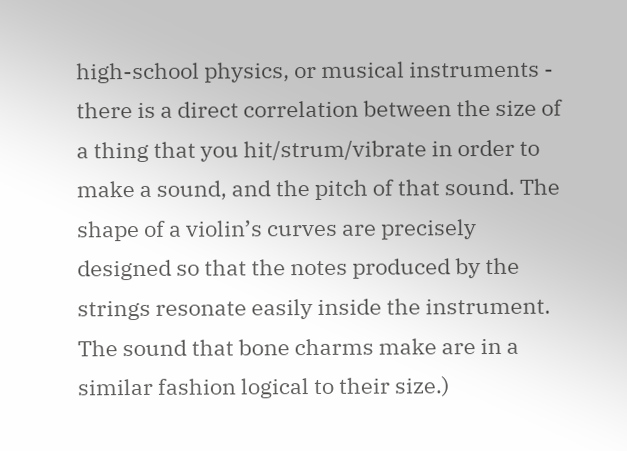high-school physics, or musical instruments - there is a direct correlation between the size of a thing that you hit/strum/vibrate in order to make a sound, and the pitch of that sound. The shape of a violin’s curves are precisely designed so that the notes produced by the strings resonate easily inside the instrument. The sound that bone charms make are in a similar fashion logical to their size.)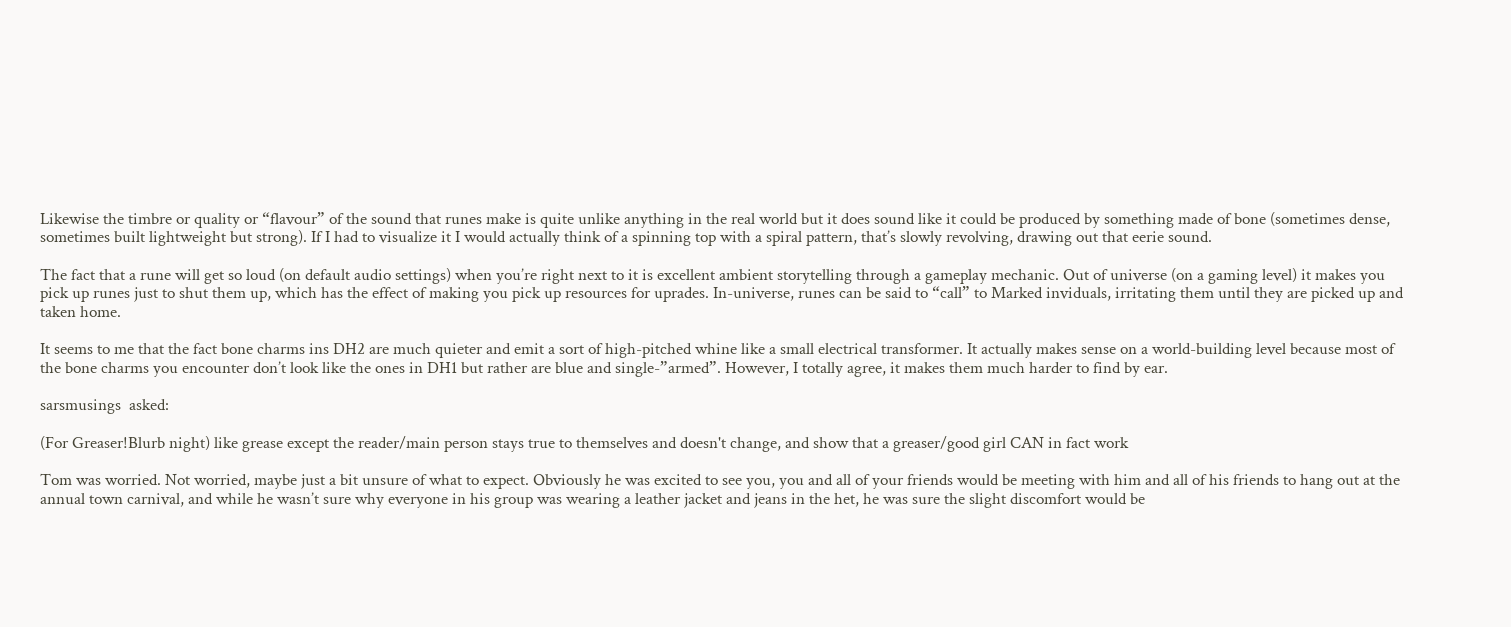Likewise the timbre or quality or “flavour” of the sound that runes make is quite unlike anything in the real world but it does sound like it could be produced by something made of bone (sometimes dense, sometimes built lightweight but strong). If I had to visualize it I would actually think of a spinning top with a spiral pattern, that’s slowly revolving, drawing out that eerie sound.

The fact that a rune will get so loud (on default audio settings) when you’re right next to it is excellent ambient storytelling through a gameplay mechanic. Out of universe (on a gaming level) it makes you pick up runes just to shut them up, which has the effect of making you pick up resources for uprades. In-universe, runes can be said to “call” to Marked inviduals, irritating them until they are picked up and taken home.

It seems to me that the fact bone charms ins DH2 are much quieter and emit a sort of high-pitched whine like a small electrical transformer. It actually makes sense on a world-building level because most of the bone charms you encounter don’t look like the ones in DH1 but rather are blue and single-”armed”. However, I totally agree, it makes them much harder to find by ear.

sarsmusings  asked:

(For Greaser!Blurb night) like grease except the reader/main person stays true to themselves and doesn't change, and show that a greaser/good girl CAN in fact work

Tom was worried. Not worried, maybe just a bit unsure of what to expect. Obviously he was excited to see you, you and all of your friends would be meeting with him and all of his friends to hang out at the annual town carnival, and while he wasn’t sure why everyone in his group was wearing a leather jacket and jeans in the het, he was sure the slight discomfort would be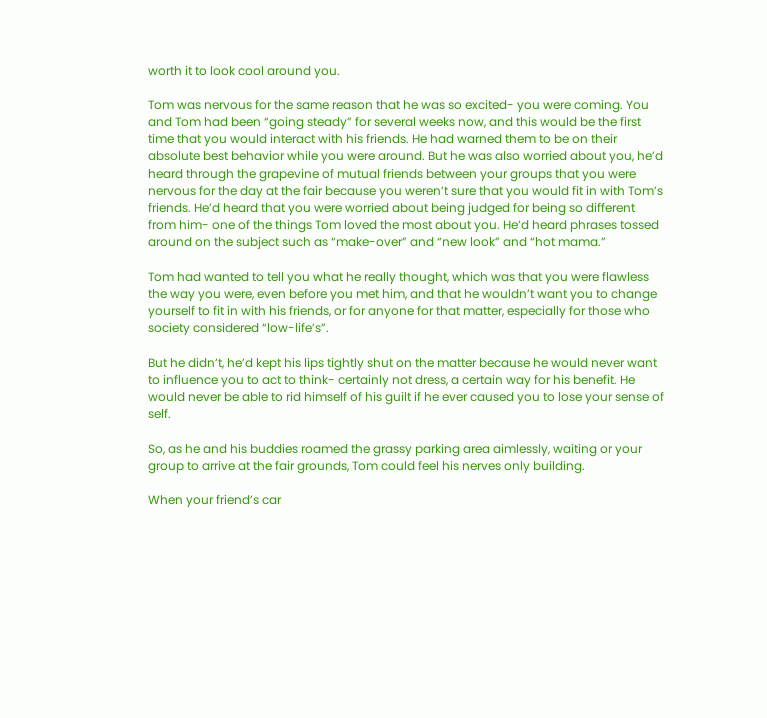worth it to look cool around you.

Tom was nervous for the same reason that he was so excited- you were coming. You and Tom had been “going steady” for several weeks now, and this would be the first time that you would interact with his friends. He had warned them to be on their absolute best behavior while you were around. But he was also worried about you, he’d heard through the grapevine of mutual friends between your groups that you were nervous for the day at the fair because you weren’t sure that you would fit in with Tom’s friends. He’d heard that you were worried about being judged for being so different from him- one of the things Tom loved the most about you. He’d heard phrases tossed around on the subject such as “make-over” and “new look” and “hot mama.”

Tom had wanted to tell you what he really thought, which was that you were flawless the way you were, even before you met him, and that he wouldn’t want you to change yourself to fit in with his friends, or for anyone for that matter, especially for those who society considered “low-life’s”.

But he didn’t, he’d kept his lips tightly shut on the matter because he would never want to influence you to act to think- certainly not dress, a certain way for his benefit. He would never be able to rid himself of his guilt if he ever caused you to lose your sense of self.

So, as he and his buddies roamed the grassy parking area aimlessly, waiting or your group to arrive at the fair grounds, Tom could feel his nerves only building.

When your friend’s car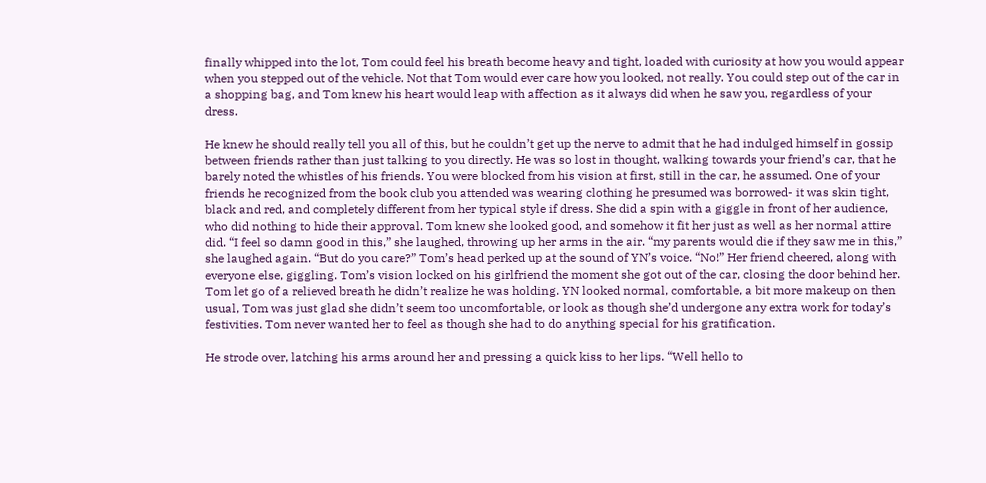finally whipped into the lot, Tom could feel his breath become heavy and tight, loaded with curiosity at how you would appear when you stepped out of the vehicle. Not that Tom would ever care how you looked, not really. You could step out of the car in a shopping bag, and Tom knew his heart would leap with affection as it always did when he saw you, regardless of your dress.

He knew he should really tell you all of this, but he couldn’t get up the nerve to admit that he had indulged himself in gossip between friends rather than just talking to you directly. He was so lost in thought, walking towards your friend’s car, that he barely noted the whistles of his friends. You were blocked from his vision at first, still in the car, he assumed. One of your friends he recognized from the book club you attended was wearing clothing he presumed was borrowed- it was skin tight, black and red, and completely different from her typical style if dress. She did a spin with a giggle in front of her audience, who did nothing to hide their approval. Tom knew she looked good, and somehow it fit her just as well as her normal attire did. “I feel so damn good in this,” she laughed, throwing up her arms in the air. “my parents would die if they saw me in this,” she laughed again. “But do you care?” Tom’s head perked up at the sound of YN’s voice. “No!” Her friend cheered, along with everyone else, giggling. Tom’s vision locked on his girlfriend the moment she got out of the car, closing the door behind her. Tom let go of a relieved breath he didn’t realize he was holding. YN looked normal, comfortable, a bit more makeup on then usual, Tom was just glad she didn’t seem too uncomfortable, or look as though she’d undergone any extra work for today’s festivities. Tom never wanted her to feel as though she had to do anything special for his gratification.

He strode over, latching his arms around her and pressing a quick kiss to her lips. “Well hello to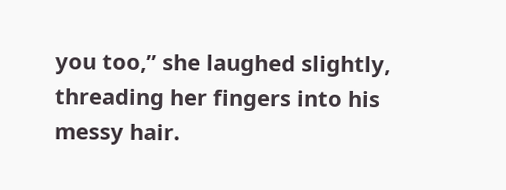you too,” she laughed slightly, threading her fingers into his messy hair.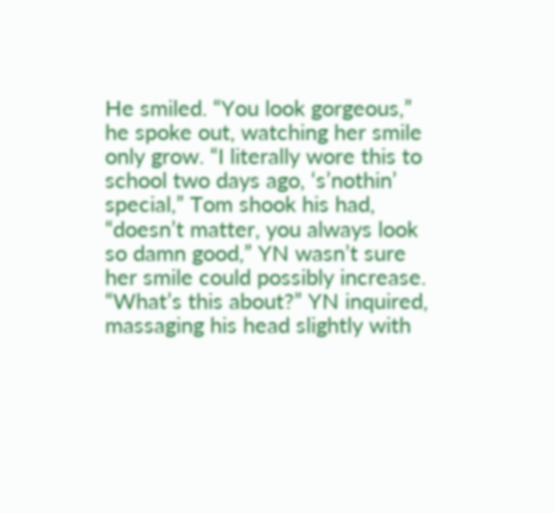He smiled. “You look gorgeous,” he spoke out, watching her smile only grow. “I literally wore this to school two days ago, ‘s’nothin’ special,” Tom shook his had, “doesn’t matter, you always look so damn good,” YN wasn’t sure her smile could possibly increase. “What’s this about?” YN inquired, massaging his head slightly with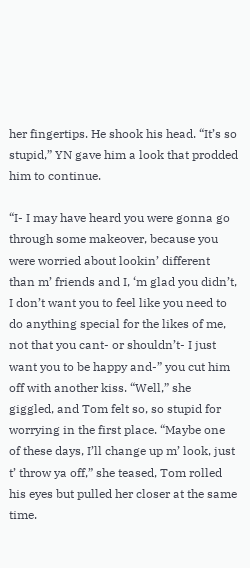her fingertips. He shook his head. “It’s so stupid,” YN gave him a look that prodded him to continue.

“I- I may have heard you were gonna go through some makeover, because you were worried about lookin’ different than m’ friends and I, ‘m glad you didn’t, I don’t want you to feel like you need to do anything special for the likes of me, not that you cant- or shouldn’t- I just want you to be happy and-” you cut him off with another kiss. “Well,” she giggled, and Tom felt so, so stupid for worrying in the first place. “Maybe one of these days, I’ll change up m’ look, just t’ throw ya off,” she teased, Tom rolled his eyes but pulled her closer at the same time.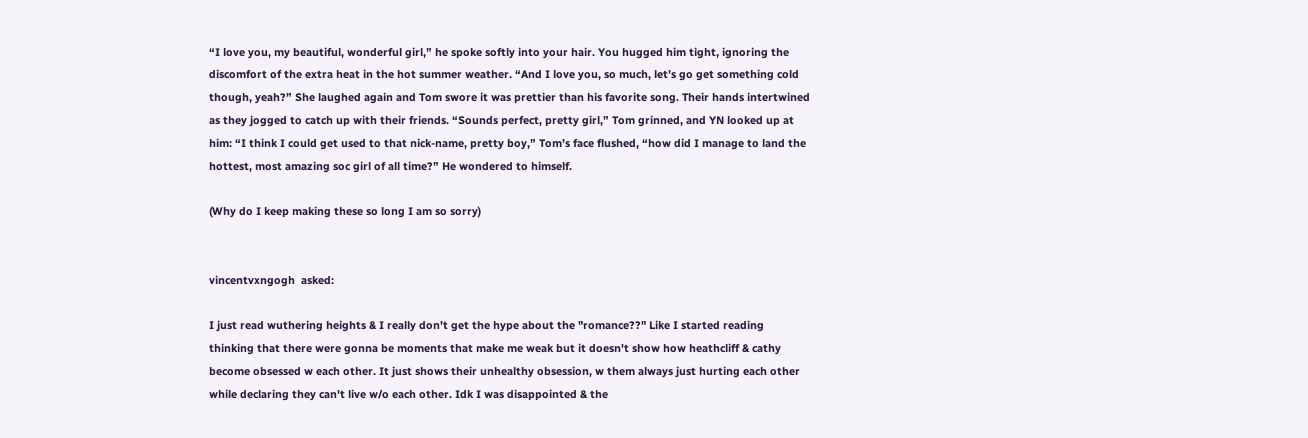“I love you, my beautiful, wonderful girl,” he spoke softly into your hair. You hugged him tight, ignoring the discomfort of the extra heat in the hot summer weather. “And I love you, so much, let’s go get something cold though, yeah?” She laughed again and Tom swore it was prettier than his favorite song. Their hands intertwined as they jogged to catch up with their friends. “Sounds perfect, pretty girl,” Tom grinned, and YN looked up at him: “I think I could get used to that nick-name, pretty boy,” Tom’s face flushed, “how did I manage to land the hottest, most amazing soc girl of all time?” He wondered to himself.

(Why do I keep making these so long I am so sorry)


vincentvxngogh  asked:

I just read wuthering heights & I really don't get the hype about the "romance??" Like I started reading thinking that there were gonna be moments that make me weak but it doesn't show how heathcliff & cathy become obsessed w each other. It just shows their unhealthy obsession, w them always just hurting each other while declaring they can't live w/o each other. Idk I was disappointed & the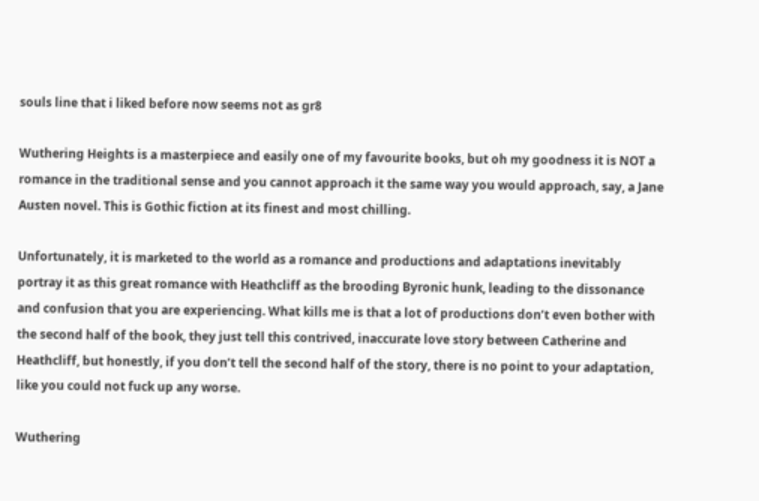souls line that i liked before now seems not as gr8

Wuthering Heights is a masterpiece and easily one of my favourite books, but oh my goodness it is NOT a romance in the traditional sense and you cannot approach it the same way you would approach, say, a Jane Austen novel. This is Gothic fiction at its finest and most chilling.

Unfortunately, it is marketed to the world as a romance and productions and adaptations inevitably portray it as this great romance with Heathcliff as the brooding Byronic hunk, leading to the dissonance and confusion that you are experiencing. What kills me is that a lot of productions don’t even bother with the second half of the book, they just tell this contrived, inaccurate love story between Catherine and Heathcliff, but honestly, if you don’t tell the second half of the story, there is no point to your adaptation, like you could not fuck up any worse.

Wuthering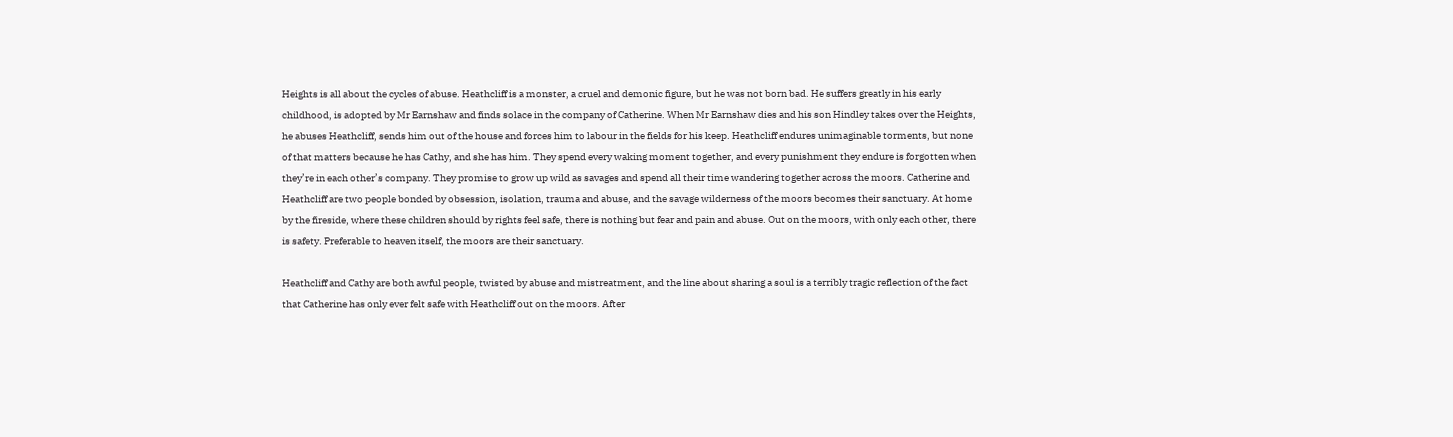Heights is all about the cycles of abuse. Heathcliff is a monster, a cruel and demonic figure, but he was not born bad. He suffers greatly in his early childhood, is adopted by Mr Earnshaw and finds solace in the company of Catherine. When Mr Earnshaw dies and his son Hindley takes over the Heights, he abuses Heathcliff, sends him out of the house and forces him to labour in the fields for his keep. Heathcliff endures unimaginable torments, but none of that matters because he has Cathy, and she has him. They spend every waking moment together, and every punishment they endure is forgotten when they’re in each other’s company. They promise to grow up wild as savages and spend all their time wandering together across the moors. Catherine and Heathcliff are two people bonded by obsession, isolation, trauma and abuse, and the savage wilderness of the moors becomes their sanctuary. At home by the fireside, where these children should by rights feel safe, there is nothing but fear and pain and abuse. Out on the moors, with only each other, there is safety. Preferable to heaven itself, the moors are their sanctuary.

Heathcliff and Cathy are both awful people, twisted by abuse and mistreatment, and the line about sharing a soul is a terribly tragic reflection of the fact that Catherine has only ever felt safe with Heathcliff out on the moors. After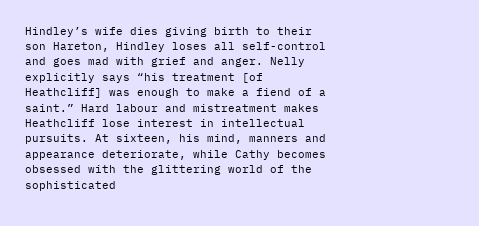Hindley’s wife dies giving birth to their son Hareton, Hindley loses all self-control and goes mad with grief and anger. Nelly explicitly says “his treatment [of Heathcliff] was enough to make a fiend of a saint.” Hard labour and mistreatment makes Heathcliff lose interest in intellectual pursuits. At sixteen, his mind, manners and appearance deteriorate, while Cathy becomes obsessed with the glittering world of the sophisticated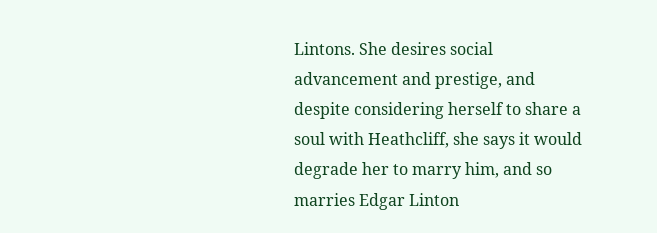Lintons. She desires social advancement and prestige, and despite considering herself to share a soul with Heathcliff, she says it would degrade her to marry him, and so marries Edgar Linton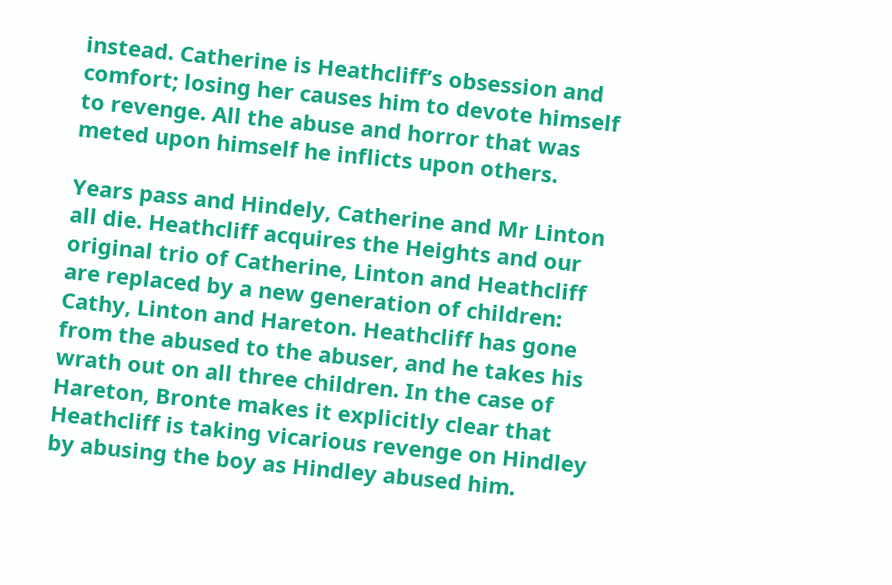instead. Catherine is Heathcliff’s obsession and comfort; losing her causes him to devote himself to revenge. All the abuse and horror that was meted upon himself he inflicts upon others.

Years pass and Hindely, Catherine and Mr Linton all die. Heathcliff acquires the Heights and our original trio of Catherine, Linton and Heathcliff are replaced by a new generation of children: Cathy, Linton and Hareton. Heathcliff has gone from the abused to the abuser, and he takes his wrath out on all three children. In the case of Hareton, Bronte makes it explicitly clear that Heathcliff is taking vicarious revenge on Hindley by abusing the boy as Hindley abused him.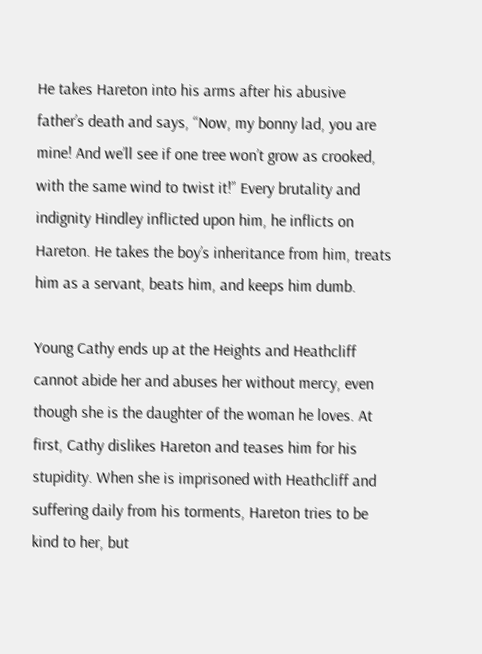He takes Hareton into his arms after his abusive father’s death and says, “Now, my bonny lad, you are mine! And we’ll see if one tree won’t grow as crooked, with the same wind to twist it!” Every brutality and indignity Hindley inflicted upon him, he inflicts on Hareton. He takes the boy’s inheritance from him, treats him as a servant, beats him, and keeps him dumb.

Young Cathy ends up at the Heights and Heathcliff cannot abide her and abuses her without mercy, even though she is the daughter of the woman he loves. At first, Cathy dislikes Hareton and teases him for his stupidity. When she is imprisoned with Heathcliff and suffering daily from his torments, Hareton tries to be kind to her, but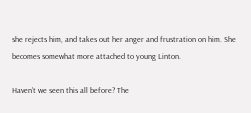she rejects him, and takes out her anger and frustration on him. She becomes somewhat more attached to young Linton.

Haven’t we seen this all before? The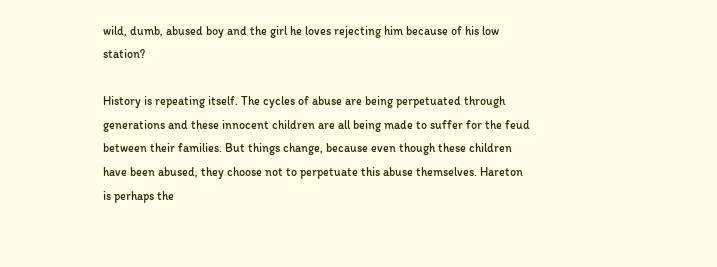wild, dumb, abused boy and the girl he loves rejecting him because of his low station?

History is repeating itself. The cycles of abuse are being perpetuated through generations and these innocent children are all being made to suffer for the feud between their families. But things change, because even though these children have been abused, they choose not to perpetuate this abuse themselves. Hareton is perhaps the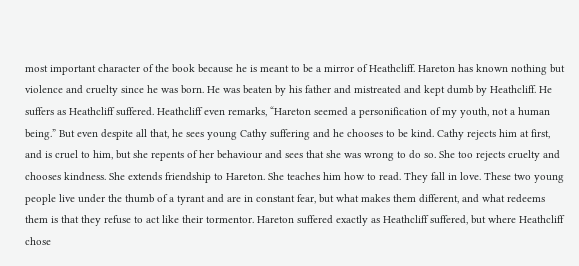most important character of the book because he is meant to be a mirror of Heathcliff. Hareton has known nothing but violence and cruelty since he was born. He was beaten by his father and mistreated and kept dumb by Heathcliff. He suffers as Heathcliff suffered. Heathcliff even remarks, “Hareton seemed a personification of my youth, not a human being.” But even despite all that, he sees young Cathy suffering and he chooses to be kind. Cathy rejects him at first, and is cruel to him, but she repents of her behaviour and sees that she was wrong to do so. She too rejects cruelty and chooses kindness. She extends friendship to Hareton. She teaches him how to read. They fall in love. These two young people live under the thumb of a tyrant and are in constant fear, but what makes them different, and what redeems them is that they refuse to act like their tormentor. Hareton suffered exactly as Heathcliff suffered, but where Heathcliff chose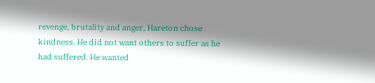revenge, brutality and anger, Hareton chose kindness. He did not want others to suffer as he had suffered. He wanted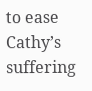to ease Cathy’s suffering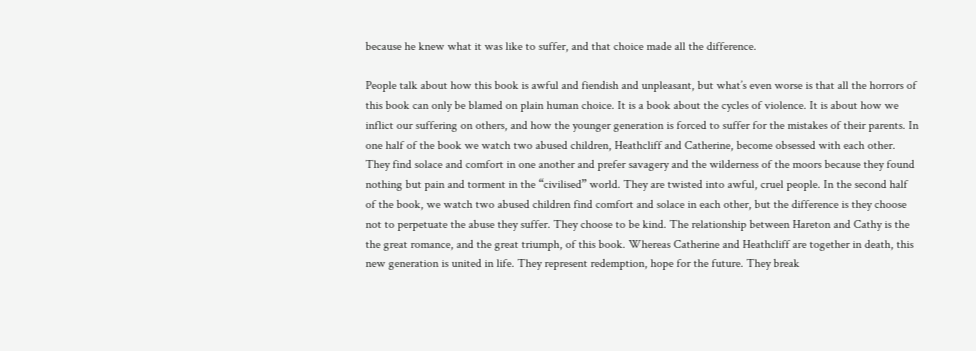because he knew what it was like to suffer, and that choice made all the difference.

People talk about how this book is awful and fiendish and unpleasant, but what’s even worse is that all the horrors of this book can only be blamed on plain human choice. It is a book about the cycles of violence. It is about how we inflict our suffering on others, and how the younger generation is forced to suffer for the mistakes of their parents. In one half of the book we watch two abused children, Heathcliff and Catherine, become obsessed with each other. They find solace and comfort in one another and prefer savagery and the wilderness of the moors because they found nothing but pain and torment in the “civilised” world. They are twisted into awful, cruel people. In the second half of the book, we watch two abused children find comfort and solace in each other, but the difference is they choose not to perpetuate the abuse they suffer. They choose to be kind. The relationship between Hareton and Cathy is the the great romance, and the great triumph, of this book. Whereas Catherine and Heathcliff are together in death, this new generation is united in life. They represent redemption, hope for the future. They break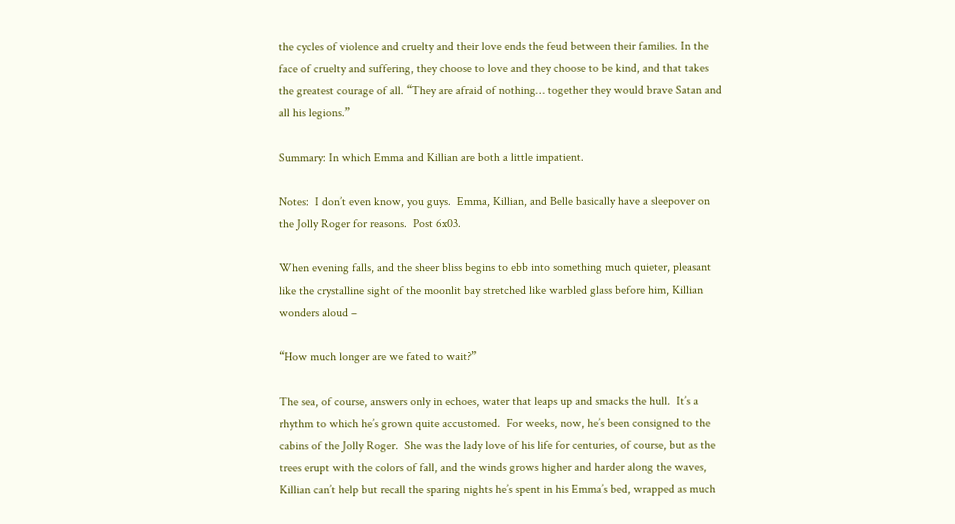the cycles of violence and cruelty and their love ends the feud between their families. In the face of cruelty and suffering, they choose to love and they choose to be kind, and that takes the greatest courage of all. “They are afraid of nothing… together they would brave Satan and all his legions.”

Summary: In which Emma and Killian are both a little impatient.

Notes:  I don’t even know, you guys.  Emma, Killian, and Belle basically have a sleepover on the Jolly Roger for reasons.  Post 6x03.

When evening falls, and the sheer bliss begins to ebb into something much quieter, pleasant like the crystalline sight of the moonlit bay stretched like warbled glass before him, Killian wonders aloud –

“How much longer are we fated to wait?”

The sea, of course, answers only in echoes, water that leaps up and smacks the hull.  It’s a rhythm to which he’s grown quite accustomed.  For weeks, now, he’s been consigned to the cabins of the Jolly Roger.  She was the lady love of his life for centuries, of course, but as the trees erupt with the colors of fall, and the winds grows higher and harder along the waves, Killian can’t help but recall the sparing nights he’s spent in his Emma’s bed, wrapped as much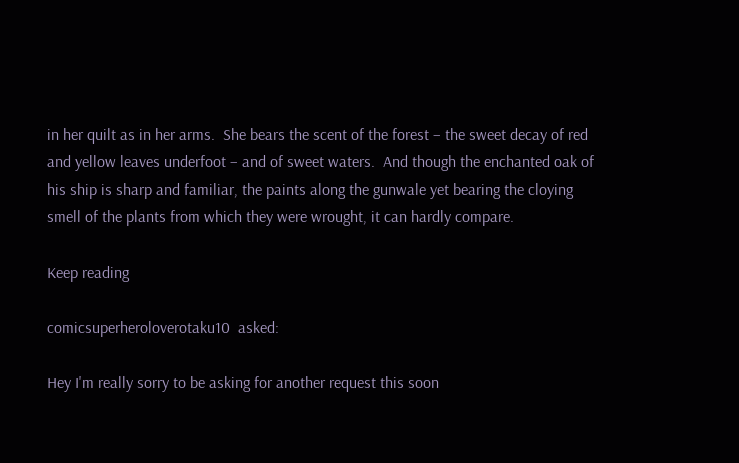in her quilt as in her arms.  She bears the scent of the forest – the sweet decay of red and yellow leaves underfoot – and of sweet waters.  And though the enchanted oak of his ship is sharp and familiar, the paints along the gunwale yet bearing the cloying smell of the plants from which they were wrought, it can hardly compare.

Keep reading

comicsuperheroloverotaku10  asked:

Hey I'm really sorry to be asking for another request this soon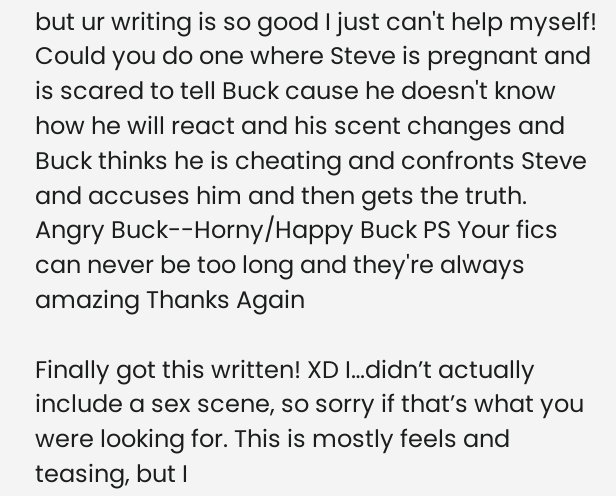but ur writing is so good I just can't help myself! Could you do one where Steve is pregnant and is scared to tell Buck cause he doesn't know how he will react and his scent changes and Buck thinks he is cheating and confronts Steve and accuses him and then gets the truth. Angry Buck--Horny/Happy Buck PS Your fics can never be too long and they're always amazing Thanks Again

Finally got this written! XD I…didn’t actually include a sex scene, so sorry if that’s what you were looking for. This is mostly feels and teasing, but I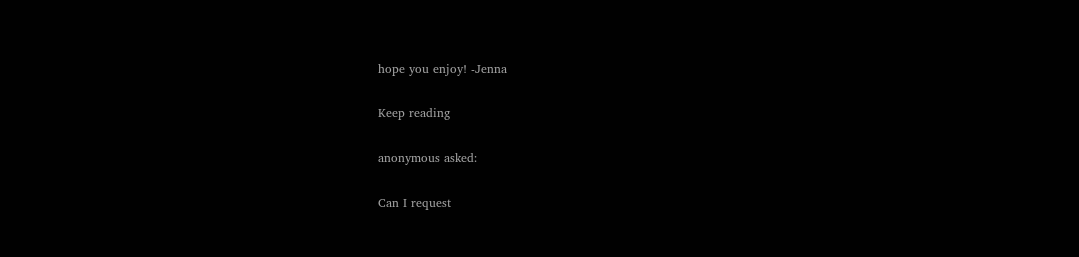hope you enjoy! -Jenna

Keep reading

anonymous asked:

Can I request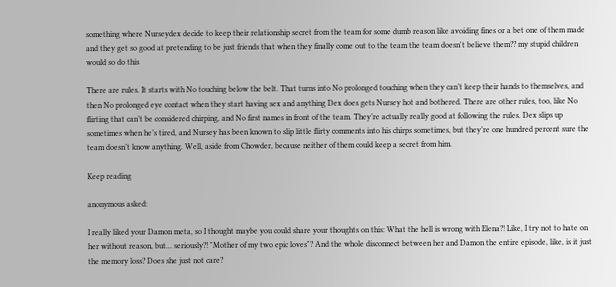something where Nurseydex decide to keep their relationship secret from the team for some dumb reason like avoiding fines or a bet one of them made and they get so good at pretending to be just friends that when they finally come out to the team the team doesn't believe them?? my stupid children would so do this

There are rules. It starts with No touching below the belt. That turns into No prolonged touching when they can’t keep their hands to themselves, and then No prolonged eye contact when they start having sex and anything Dex does gets Nursey hot and bothered. There are other rules, too, like No flirting that can’t be considered chirping, and No first names in front of the team. They’re actually really good at following the rules. Dex slips up sometimes when he’s tired, and Nursey has been known to slip little flirty comments into his chirps sometimes, but they’re one hundred percent sure the team doesn’t know anything. Well, aside from Chowder, because neither of them could keep a secret from him.

Keep reading

anonymous asked:

I really liked your Damon meta, so I thought maybe you could share your thoughts on this: What the hell is wrong with Elena?! Like, I try not to hate on her without reason, but... seriously?! "Mother of my two epic loves"? And the whole disconnect between her and Damon the entire episode, like, is it just the memory loss? Does she just not care?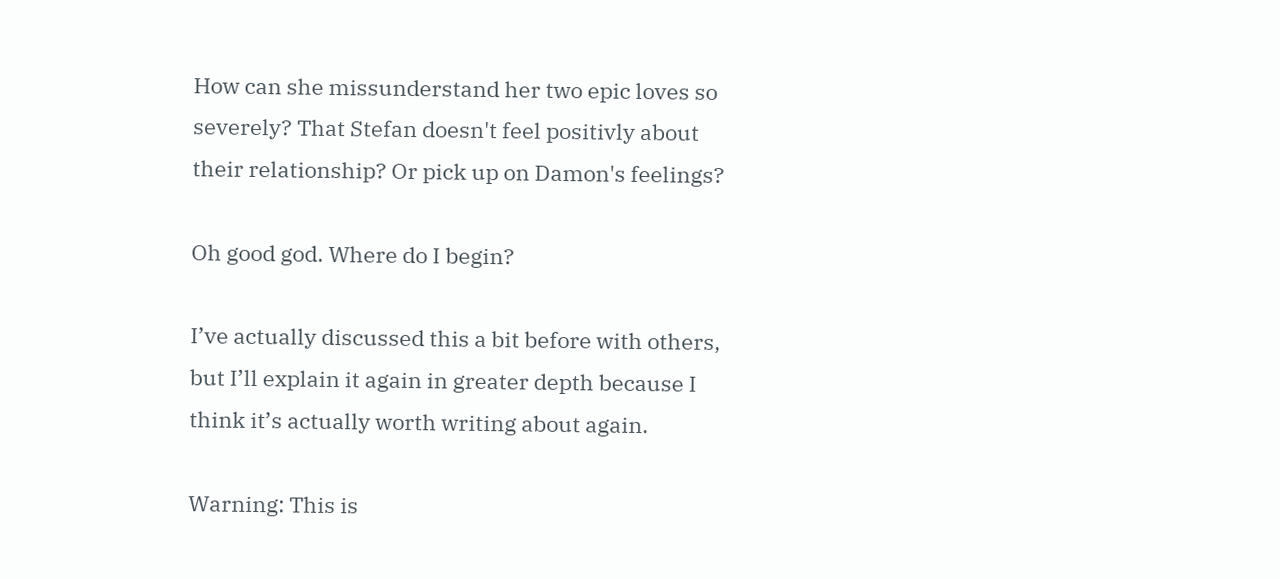How can she missunderstand her two epic loves so severely? That Stefan doesn't feel positivly about their relationship? Or pick up on Damon's feelings?

Oh good god. Where do I begin?

I’ve actually discussed this a bit before with others, but I’ll explain it again in greater depth because I think it’s actually worth writing about again.

Warning: This is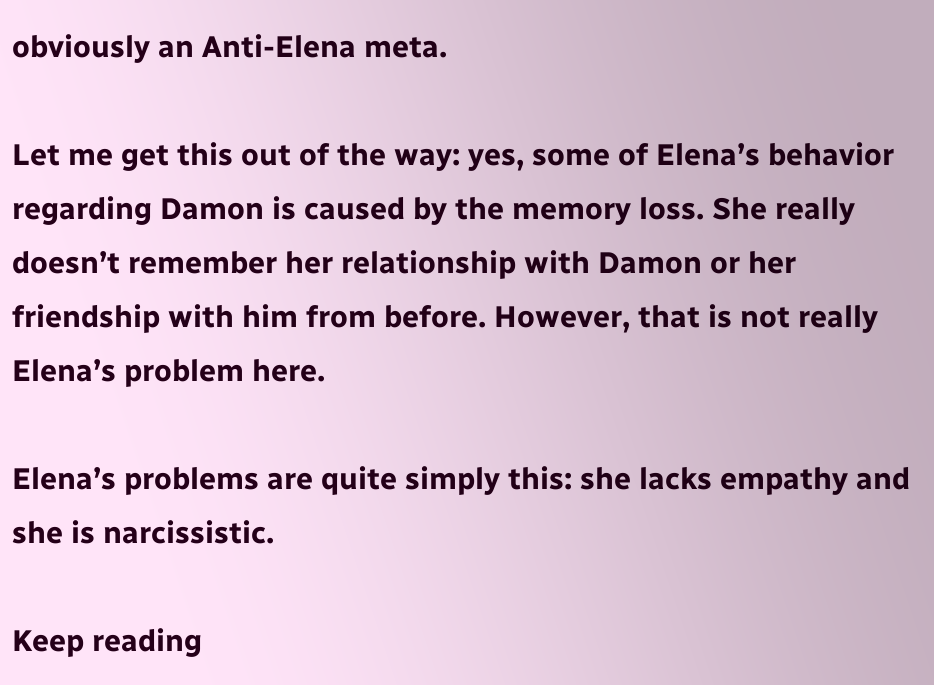obviously an Anti-Elena meta.

Let me get this out of the way: yes, some of Elena’s behavior regarding Damon is caused by the memory loss. She really doesn’t remember her relationship with Damon or her friendship with him from before. However, that is not really Elena’s problem here.

Elena’s problems are quite simply this: she lacks empathy and she is narcissistic.

Keep reading